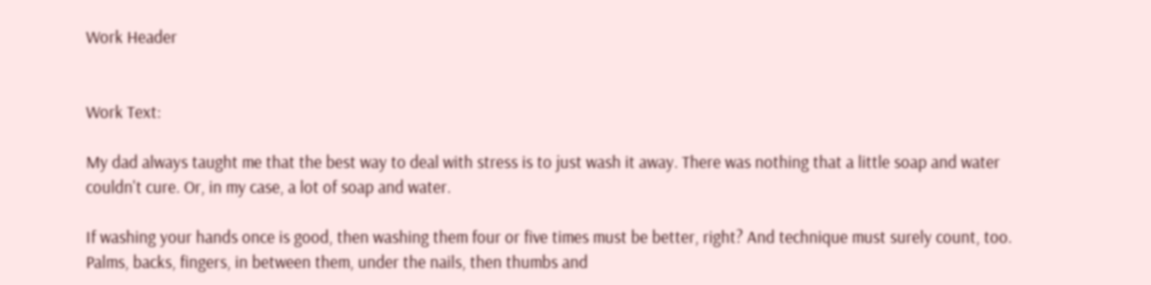Work Header


Work Text:

My dad always taught me that the best way to deal with stress is to just wash it away. There was nothing that a little soap and water couldn't cure. Or, in my case, a lot of soap and water.

If washing your hands once is good, then washing them four or five times must be better, right? And technique must surely count, too. Palms, backs, fingers, in between them, under the nails, then thumbs and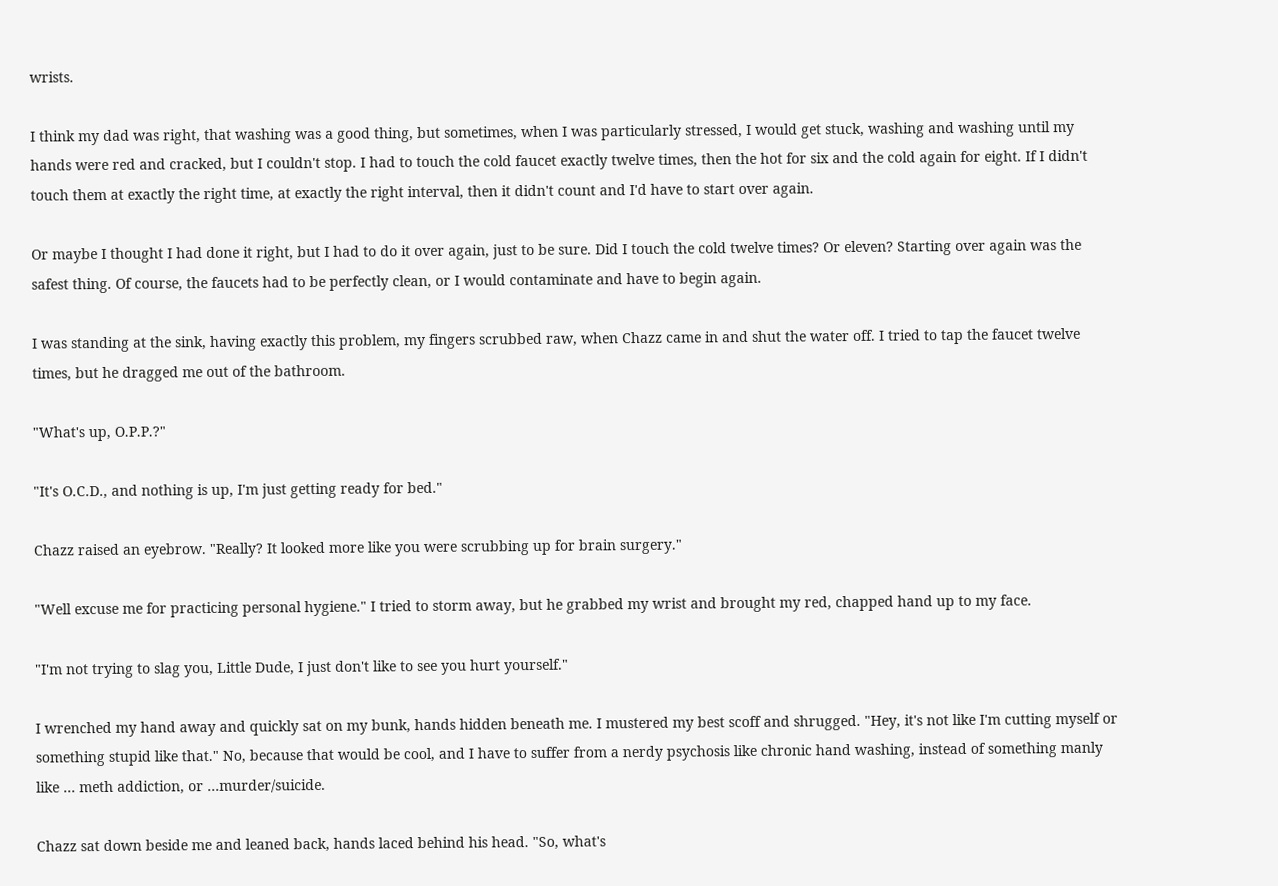wrists.

I think my dad was right, that washing was a good thing, but sometimes, when I was particularly stressed, I would get stuck, washing and washing until my hands were red and cracked, but I couldn't stop. I had to touch the cold faucet exactly twelve times, then the hot for six and the cold again for eight. If I didn't touch them at exactly the right time, at exactly the right interval, then it didn't count and I'd have to start over again.

Or maybe I thought I had done it right, but I had to do it over again, just to be sure. Did I touch the cold twelve times? Or eleven? Starting over again was the safest thing. Of course, the faucets had to be perfectly clean, or I would contaminate and have to begin again.

I was standing at the sink, having exactly this problem, my fingers scrubbed raw, when Chazz came in and shut the water off. I tried to tap the faucet twelve times, but he dragged me out of the bathroom.

"What's up, O.P.P.?"

"It's O.C.D., and nothing is up, I'm just getting ready for bed."

Chazz raised an eyebrow. "Really? It looked more like you were scrubbing up for brain surgery."

"Well excuse me for practicing personal hygiene." I tried to storm away, but he grabbed my wrist and brought my red, chapped hand up to my face.

"I'm not trying to slag you, Little Dude, I just don't like to see you hurt yourself."

I wrenched my hand away and quickly sat on my bunk, hands hidden beneath me. I mustered my best scoff and shrugged. "Hey, it's not like I'm cutting myself or something stupid like that." No, because that would be cool, and I have to suffer from a nerdy psychosis like chronic hand washing, instead of something manly like … meth addiction, or …murder/suicide.

Chazz sat down beside me and leaned back, hands laced behind his head. "So, what's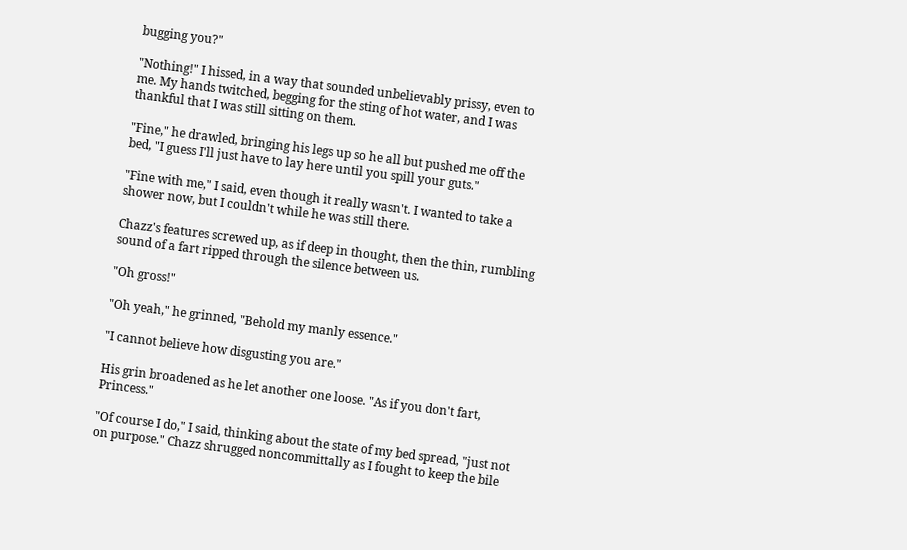bugging you?"

"Nothing!" I hissed, in a way that sounded unbelievably prissy, even to me. My hands twitched, begging for the sting of hot water, and I was thankful that I was still sitting on them.

"Fine," he drawled, bringing his legs up so he all but pushed me off the bed, "I guess I'll just have to lay here until you spill your guts."

"Fine with me," I said, even though it really wasn't. I wanted to take a shower now, but I couldn't while he was still there.

Chazz's features screwed up, as if deep in thought, then the thin, rumbling sound of a fart ripped through the silence between us.

"Oh gross!"

"Oh yeah," he grinned, "Behold my manly essence."

"I cannot believe how disgusting you are."

His grin broadened as he let another one loose. "As if you don't fart, Princess."

"Of course I do," I said, thinking about the state of my bed spread, "just not on purpose." Chazz shrugged noncommittally as I fought to keep the bile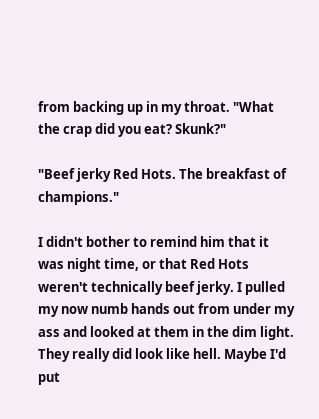from backing up in my throat. "What the crap did you eat? Skunk?"

"Beef jerky Red Hots. The breakfast of champions."

I didn't bother to remind him that it was night time, or that Red Hots weren't technically beef jerky. I pulled my now numb hands out from under my ass and looked at them in the dim light. They really did look like hell. Maybe I'd put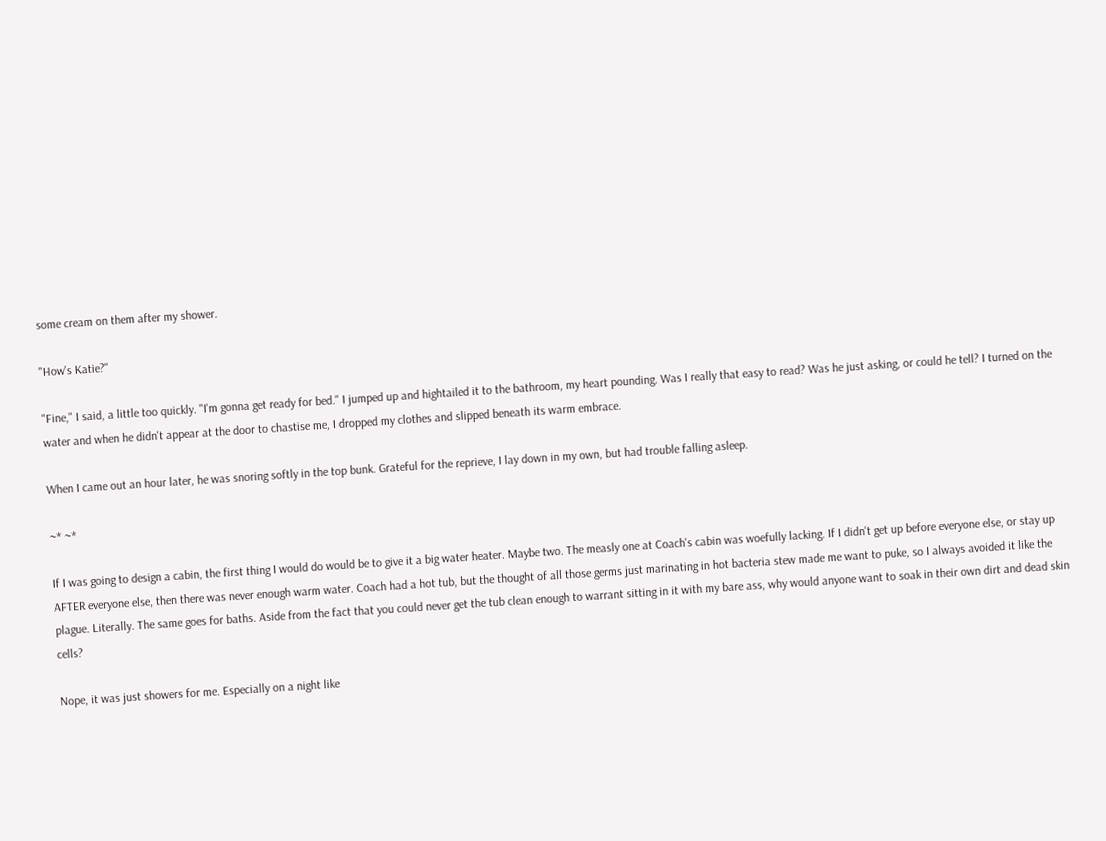some cream on them after my shower.

"How's Katie?"

"Fine," I said, a little too quickly. "I'm gonna get ready for bed." I jumped up and hightailed it to the bathroom, my heart pounding. Was I really that easy to read? Was he just asking, or could he tell? I turned on the water and when he didn't appear at the door to chastise me, I dropped my clothes and slipped beneath its warm embrace.

When I came out an hour later, he was snoring softly in the top bunk. Grateful for the reprieve, I lay down in my own, but had trouble falling asleep.

~* ~*

If I was going to design a cabin, the first thing I would do would be to give it a big water heater. Maybe two. The measly one at Coach's cabin was woefully lacking. If I didn't get up before everyone else, or stay up AFTER everyone else, then there was never enough warm water. Coach had a hot tub, but the thought of all those germs just marinating in hot bacteria stew made me want to puke, so I always avoided it like the plague. Literally. The same goes for baths. Aside from the fact that you could never get the tub clean enough to warrant sitting in it with my bare ass, why would anyone want to soak in their own dirt and dead skin cells?

Nope, it was just showers for me. Especially on a night like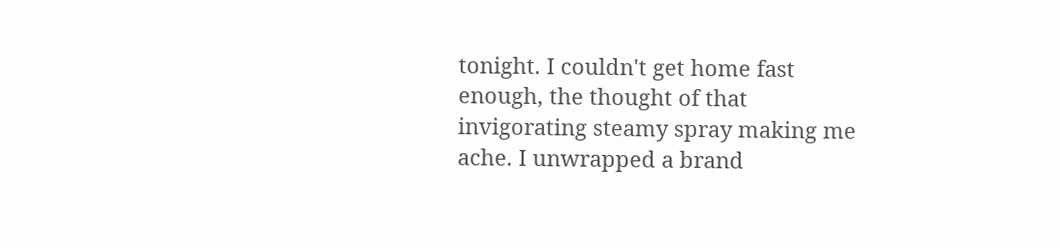tonight. I couldn't get home fast enough, the thought of that invigorating steamy spray making me ache. I unwrapped a brand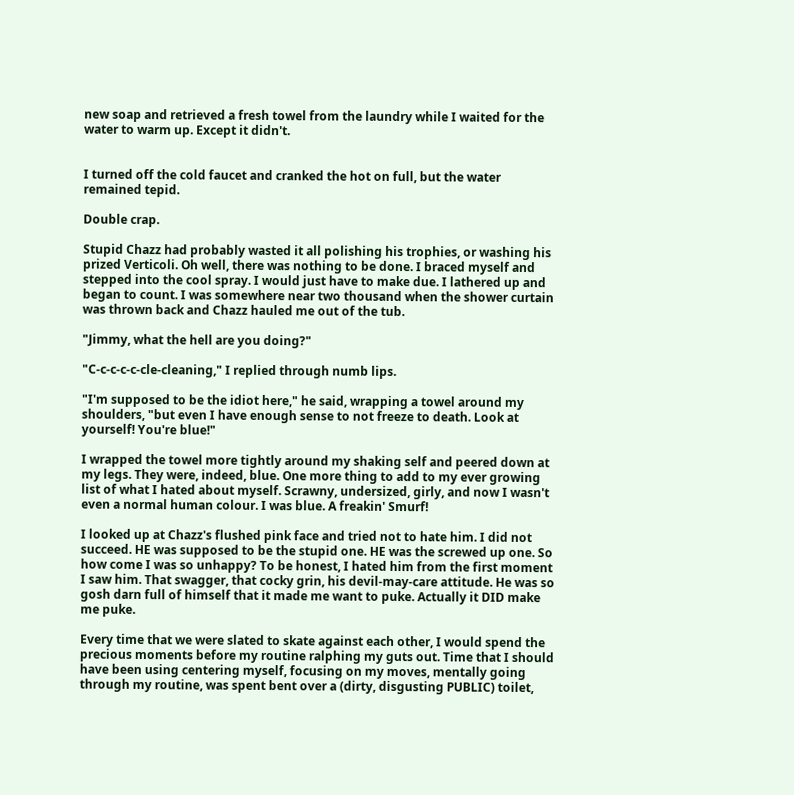new soap and retrieved a fresh towel from the laundry while I waited for the water to warm up. Except it didn't.


I turned off the cold faucet and cranked the hot on full, but the water remained tepid.

Double crap.

Stupid Chazz had probably wasted it all polishing his trophies, or washing his prized Verticoli. Oh well, there was nothing to be done. I braced myself and stepped into the cool spray. I would just have to make due. I lathered up and began to count. I was somewhere near two thousand when the shower curtain was thrown back and Chazz hauled me out of the tub.

"Jimmy, what the hell are you doing?"

"C-c-c-c-c-cle-cleaning," I replied through numb lips.

"I'm supposed to be the idiot here," he said, wrapping a towel around my shoulders, "but even I have enough sense to not freeze to death. Look at yourself! You're blue!"

I wrapped the towel more tightly around my shaking self and peered down at my legs. They were, indeed, blue. One more thing to add to my ever growing list of what I hated about myself. Scrawny, undersized, girly, and now I wasn't even a normal human colour. I was blue. A freakin' Smurf!

I looked up at Chazz's flushed pink face and tried not to hate him. I did not succeed. HE was supposed to be the stupid one. HE was the screwed up one. So how come I was so unhappy? To be honest, I hated him from the first moment I saw him. That swagger, that cocky grin, his devil-may-care attitude. He was so gosh darn full of himself that it made me want to puke. Actually it DID make me puke.

Every time that we were slated to skate against each other, I would spend the precious moments before my routine ralphing my guts out. Time that I should have been using centering myself, focusing on my moves, mentally going through my routine, was spent bent over a (dirty, disgusting PUBLIC) toilet,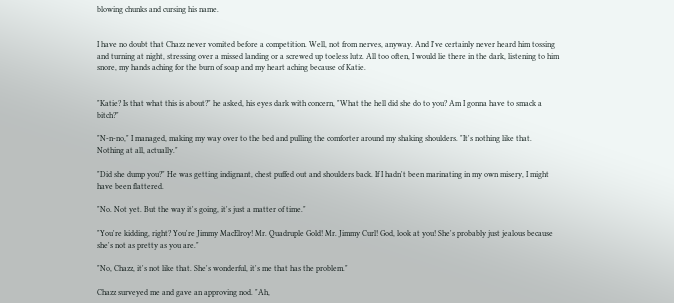blowing chunks and cursing his name.


I have no doubt that Chazz never vomited before a competition. Well, not from nerves, anyway. And I've certainly never heard him tossing and turning at night, stressing over a missed landing or a screwed up toeless lutz. All too often, I would lie there in the dark, listening to him snore, my hands aching for the burn of soap and my heart aching because of Katie.


"Katie? Is that what this is about?" he asked, his eyes dark with concern, "What the hell did she do to you? Am I gonna have to smack a bitch?"

"N-n-no," I managed, making my way over to the bed and pulling the comforter around my shaking shoulders. "It's nothing like that. Nothing at all, actually."

"Did she dump you?" He was getting indignant, chest puffed out and shoulders back. If I hadn't been marinating in my own misery, I might have been flattered.

"No. Not yet. But the way it's going, it's just a matter of time."

"You're kidding, right? You're Jimmy MacElroy! Mr. Quadruple Gold! Mr. Jimmy Curl! God, look at you! She's probably just jealous because she's not as pretty as you are."

"No, Chazz, it's not like that. She's wonderful, it's me that has the problem."

Chazz surveyed me and gave an approving nod. "Ah,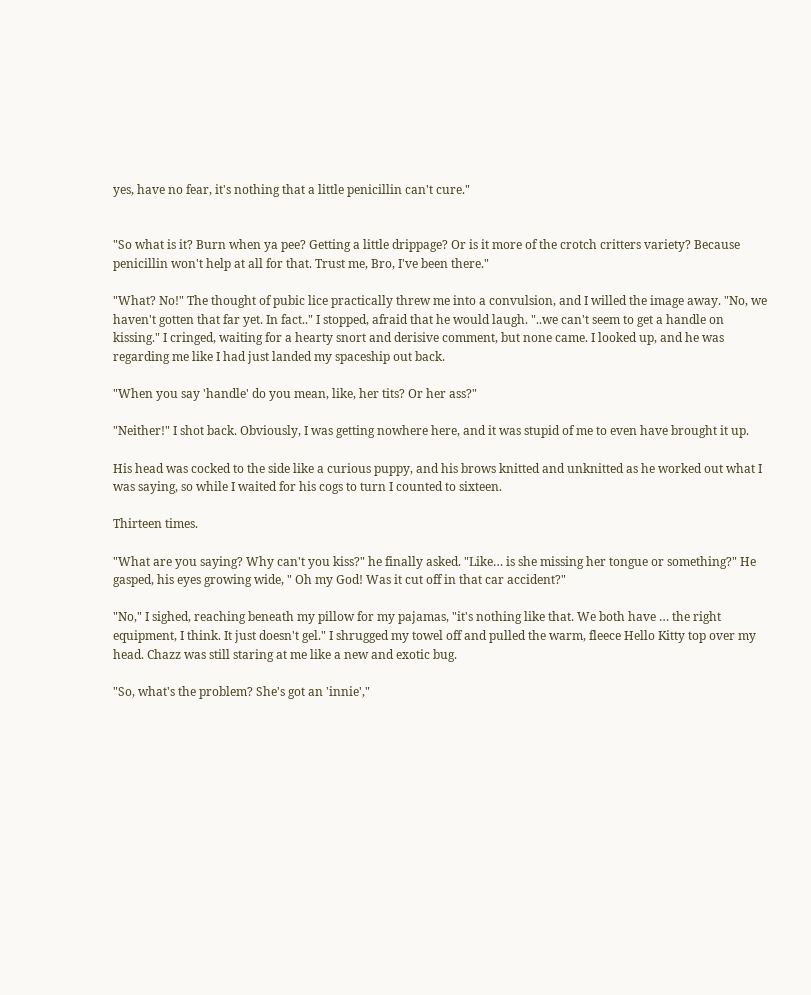yes, have no fear, it's nothing that a little penicillin can't cure."


"So what is it? Burn when ya pee? Getting a little drippage? Or is it more of the crotch critters variety? Because penicillin won't help at all for that. Trust me, Bro, I've been there."

"What? No!" The thought of pubic lice practically threw me into a convulsion, and I willed the image away. "No, we haven't gotten that far yet. In fact.." I stopped, afraid that he would laugh. "..we can't seem to get a handle on kissing." I cringed, waiting for a hearty snort and derisive comment, but none came. I looked up, and he was regarding me like I had just landed my spaceship out back.

"When you say 'handle' do you mean, like, her tits? Or her ass?"

"Neither!" I shot back. Obviously, I was getting nowhere here, and it was stupid of me to even have brought it up.

His head was cocked to the side like a curious puppy, and his brows knitted and unknitted as he worked out what I was saying, so while I waited for his cogs to turn I counted to sixteen.

Thirteen times.

"What are you saying? Why can't you kiss?" he finally asked. "Like… is she missing her tongue or something?" He gasped, his eyes growing wide, " Oh my God! Was it cut off in that car accident?"

"No," I sighed, reaching beneath my pillow for my pajamas, "it's nothing like that. We both have … the right equipment, I think. It just doesn't gel." I shrugged my towel off and pulled the warm, fleece Hello Kitty top over my head. Chazz was still staring at me like a new and exotic bug.

"So, what's the problem? She's got an 'innie',"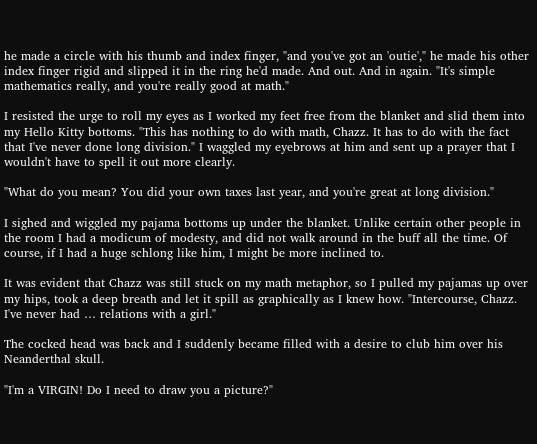he made a circle with his thumb and index finger, "and you've got an 'outie'," he made his other index finger rigid and slipped it in the ring he'd made. And out. And in again. "It's simple mathematics really, and you're really good at math."

I resisted the urge to roll my eyes as I worked my feet free from the blanket and slid them into my Hello Kitty bottoms. "This has nothing to do with math, Chazz. It has to do with the fact that I've never done long division." I waggled my eyebrows at him and sent up a prayer that I wouldn't have to spell it out more clearly.

"What do you mean? You did your own taxes last year, and you're great at long division."

I sighed and wiggled my pajama bottoms up under the blanket. Unlike certain other people in the room I had a modicum of modesty, and did not walk around in the buff all the time. Of course, if I had a huge schlong like him, I might be more inclined to.

It was evident that Chazz was still stuck on my math metaphor, so I pulled my pajamas up over my hips, took a deep breath and let it spill as graphically as I knew how. "Intercourse, Chazz. I've never had … relations with a girl."

The cocked head was back and I suddenly became filled with a desire to club him over his Neanderthal skull.

"I'm a VIRGIN! Do I need to draw you a picture?"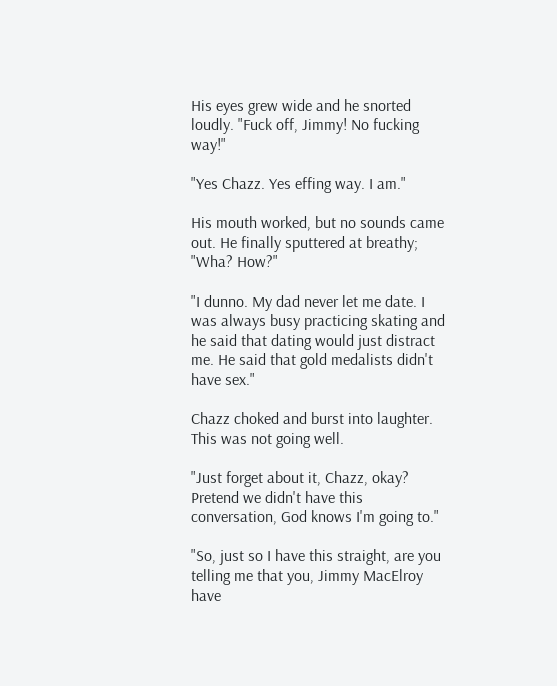His eyes grew wide and he snorted loudly. "Fuck off, Jimmy! No fucking way!"

"Yes Chazz. Yes effing way. I am."

His mouth worked, but no sounds came out. He finally sputtered at breathy; "Wha? How?"

"I dunno. My dad never let me date. I was always busy practicing skating and he said that dating would just distract me. He said that gold medalists didn't have sex."

Chazz choked and burst into laughter. This was not going well.

"Just forget about it, Chazz, okay? Pretend we didn't have this conversation, God knows I'm going to."

"So, just so I have this straight, are you telling me that you, Jimmy MacElroy have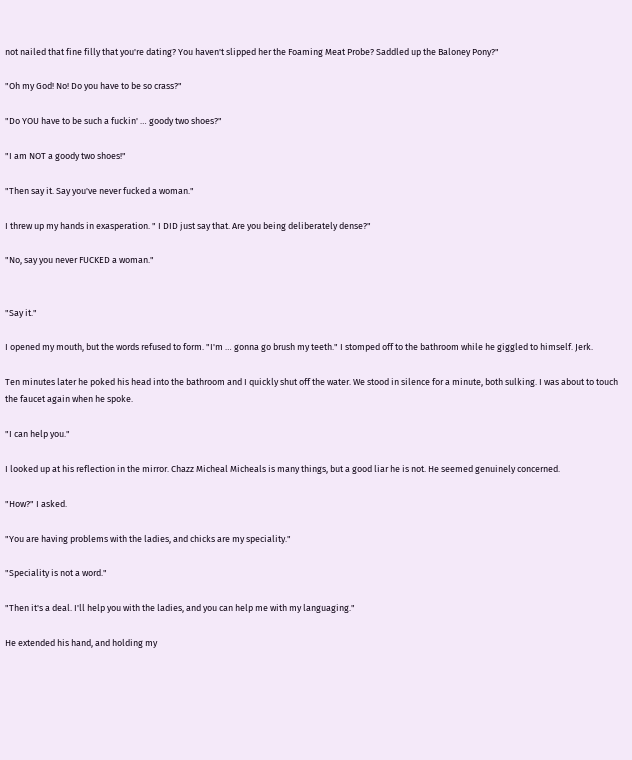not nailed that fine filly that you're dating? You haven't slipped her the Foaming Meat Probe? Saddled up the Baloney Pony?"

"Oh my God! No! Do you have to be so crass?"

"Do YOU have to be such a fuckin' … goody two shoes?"

"I am NOT a goody two shoes!"

"Then say it. Say you've never fucked a woman."

I threw up my hands in exasperation. " I DID just say that. Are you being deliberately dense?"

"No, say you never FUCKED a woman."


"Say it."

I opened my mouth, but the words refused to form. "I'm … gonna go brush my teeth." I stomped off to the bathroom while he giggled to himself. Jerk.

Ten minutes later he poked his head into the bathroom and I quickly shut off the water. We stood in silence for a minute, both sulking. I was about to touch the faucet again when he spoke.

"I can help you."

I looked up at his reflection in the mirror. Chazz Micheal Micheals is many things, but a good liar he is not. He seemed genuinely concerned.

"How?" I asked.

"You are having problems with the ladies, and chicks are my speciality."

"Speciality is not a word."

"Then it's a deal. I'll help you with the ladies, and you can help me with my languaging."

He extended his hand, and holding my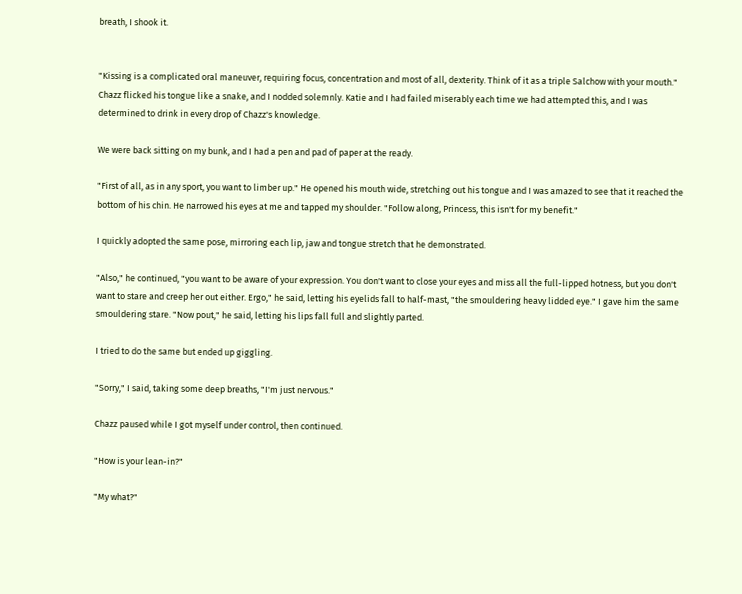breath, I shook it.


"Kissing is a complicated oral maneuver, requiring focus, concentration and most of all, dexterity. Think of it as a triple Salchow with your mouth." Chazz flicked his tongue like a snake, and I nodded solemnly. Katie and I had failed miserably each time we had attempted this, and I was determined to drink in every drop of Chazz's knowledge.

We were back sitting on my bunk, and I had a pen and pad of paper at the ready.

"First of all, as in any sport, you want to limber up." He opened his mouth wide, stretching out his tongue and I was amazed to see that it reached the bottom of his chin. He narrowed his eyes at me and tapped my shoulder. "Follow along, Princess, this isn't for my benefit."

I quickly adopted the same pose, mirroring each lip, jaw and tongue stretch that he demonstrated.

"Also," he continued, "you want to be aware of your expression. You don't want to close your eyes and miss all the full-lipped hotness, but you don't want to stare and creep her out either. Ergo," he said, letting his eyelids fall to half-mast, "the smouldering heavy lidded eye." I gave him the same smouldering stare. "Now pout," he said, letting his lips fall full and slightly parted.

I tried to do the same but ended up giggling.

"Sorry," I said, taking some deep breaths, "I'm just nervous."

Chazz paused while I got myself under control, then continued.

"How is your lean-in?"

"My what?"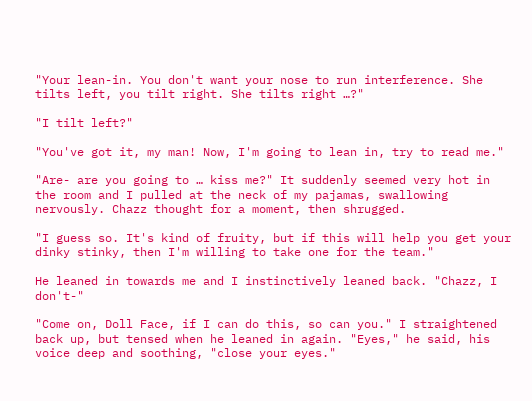"Your lean-in. You don't want your nose to run interference. She tilts left, you tilt right. She tilts right …?"

"I tilt left?"

"You've got it, my man! Now, I'm going to lean in, try to read me."

"Are- are you going to … kiss me?" It suddenly seemed very hot in the room and I pulled at the neck of my pajamas, swallowing nervously. Chazz thought for a moment, then shrugged.

"I guess so. It's kind of fruity, but if this will help you get your dinky stinky, then I'm willing to take one for the team."

He leaned in towards me and I instinctively leaned back. "Chazz, I don't-"

"Come on, Doll Face, if I can do this, so can you." I straightened back up, but tensed when he leaned in again. "Eyes," he said, his voice deep and soothing, "close your eyes."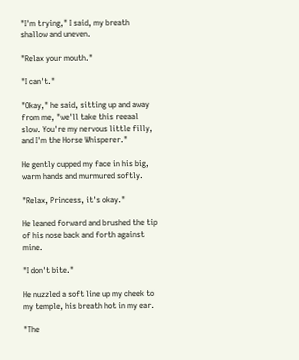"I'm trying," I said, my breath shallow and uneven.

"Relax your mouth."

"I can't."

"Okay," he said, sitting up and away from me, "we'll take this reeaal slow. You're my nervous little filly, and I'm the Horse Whisperer."

He gently cupped my face in his big, warm hands and murmured softly.

"Relax, Princess, it's okay."

He leaned forward and brushed the tip of his nose back and forth against mine.

"I don't bite."

He nuzzled a soft line up my cheek to my temple, his breath hot in my ear.

"The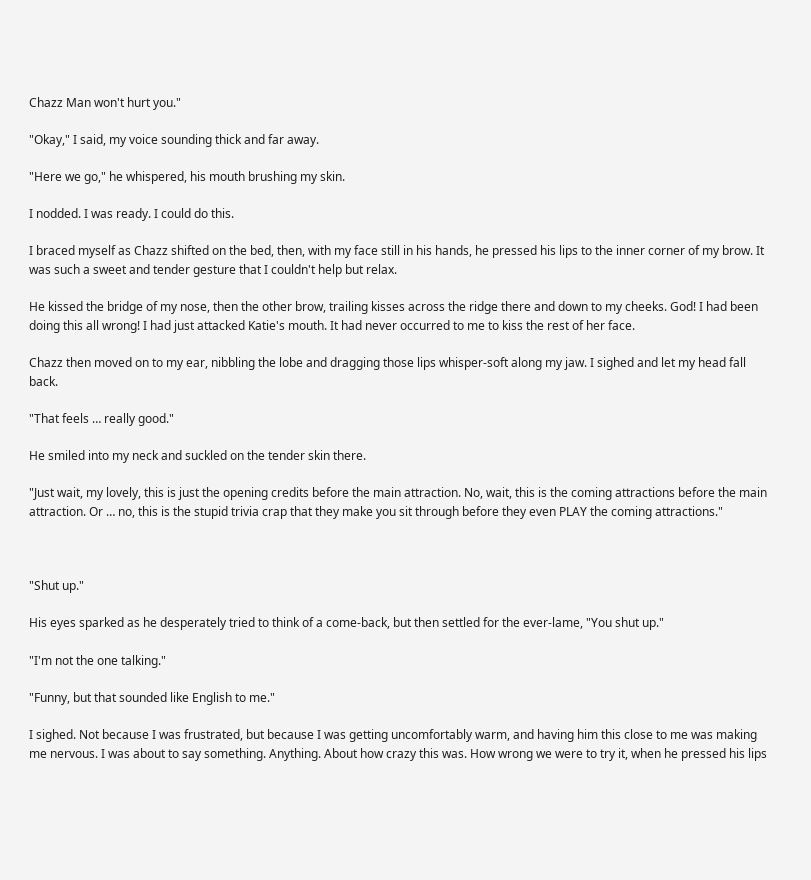Chazz Man won't hurt you."

"Okay," I said, my voice sounding thick and far away.

"Here we go," he whispered, his mouth brushing my skin.

I nodded. I was ready. I could do this.

I braced myself as Chazz shifted on the bed, then, with my face still in his hands, he pressed his lips to the inner corner of my brow. It was such a sweet and tender gesture that I couldn't help but relax.

He kissed the bridge of my nose, then the other brow, trailing kisses across the ridge there and down to my cheeks. God! I had been doing this all wrong! I had just attacked Katie's mouth. It had never occurred to me to kiss the rest of her face.

Chazz then moved on to my ear, nibbling the lobe and dragging those lips whisper-soft along my jaw. I sighed and let my head fall back.

"That feels … really good."

He smiled into my neck and suckled on the tender skin there.

"Just wait, my lovely, this is just the opening credits before the main attraction. No, wait, this is the coming attractions before the main attraction. Or … no, this is the stupid trivia crap that they make you sit through before they even PLAY the coming attractions."



"Shut up."

His eyes sparked as he desperately tried to think of a come-back, but then settled for the ever-lame, "You shut up."

"I'm not the one talking."

"Funny, but that sounded like English to me."

I sighed. Not because I was frustrated, but because I was getting uncomfortably warm, and having him this close to me was making me nervous. I was about to say something. Anything. About how crazy this was. How wrong we were to try it, when he pressed his lips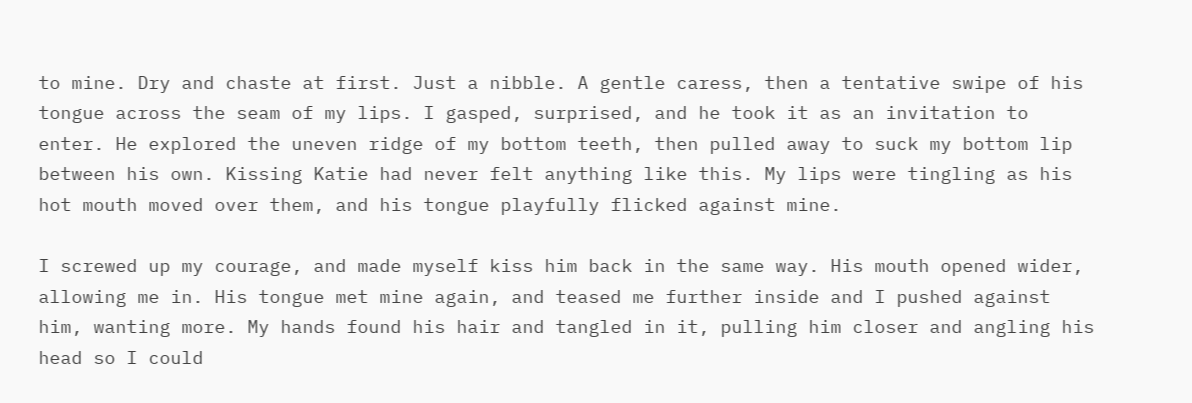to mine. Dry and chaste at first. Just a nibble. A gentle caress, then a tentative swipe of his tongue across the seam of my lips. I gasped, surprised, and he took it as an invitation to enter. He explored the uneven ridge of my bottom teeth, then pulled away to suck my bottom lip between his own. Kissing Katie had never felt anything like this. My lips were tingling as his hot mouth moved over them, and his tongue playfully flicked against mine.

I screwed up my courage, and made myself kiss him back in the same way. His mouth opened wider, allowing me in. His tongue met mine again, and teased me further inside and I pushed against him, wanting more. My hands found his hair and tangled in it, pulling him closer and angling his head so I could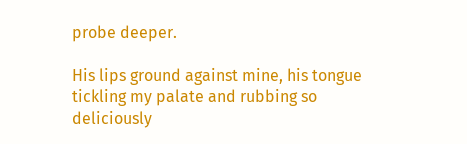probe deeper.

His lips ground against mine, his tongue tickling my palate and rubbing so deliciously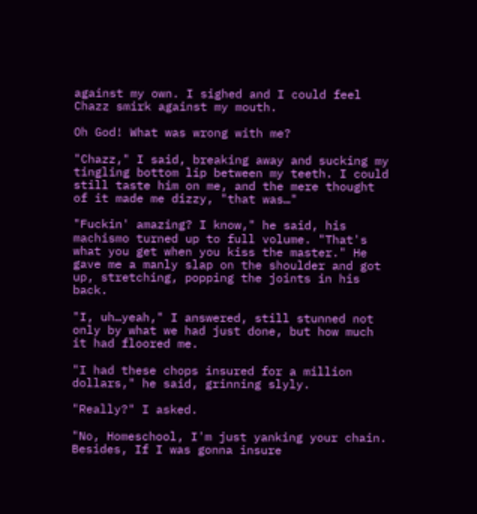against my own. I sighed and I could feel Chazz smirk against my mouth.

Oh God! What was wrong with me?

"Chazz," I said, breaking away and sucking my tingling bottom lip between my teeth. I could still taste him on me, and the mere thought of it made me dizzy, "that was…"

"Fuckin' amazing? I know," he said, his machismo turned up to full volume. "That's what you get when you kiss the master." He gave me a manly slap on the shoulder and got up, stretching, popping the joints in his back.

"I, uh…yeah," I answered, still stunned not only by what we had just done, but how much it had floored me.

"I had these chops insured for a million dollars," he said, grinning slyly.

"Really?" I asked.

"No, Homeschool, I'm just yanking your chain. Besides, If I was gonna insure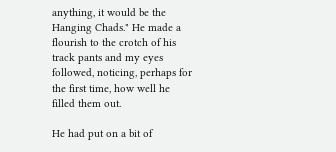anything, it would be the Hanging Chads." He made a flourish to the crotch of his track pants and my eyes followed, noticing, perhaps for the first time, how well he filled them out.

He had put on a bit of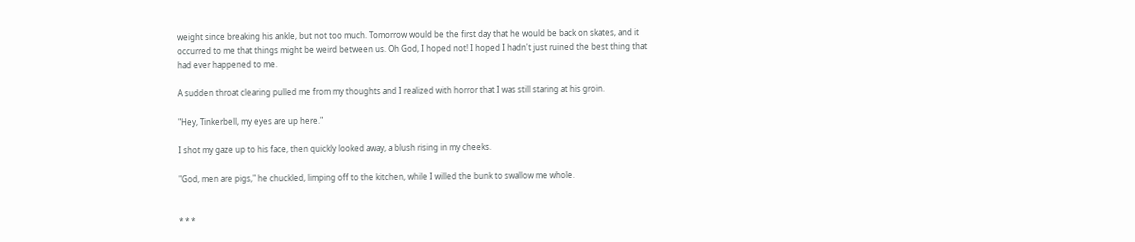weight since breaking his ankle, but not too much. Tomorrow would be the first day that he would be back on skates, and it occurred to me that things might be weird between us. Oh God, I hoped not! I hoped I hadn't just ruined the best thing that had ever happened to me.

A sudden throat clearing pulled me from my thoughts and I realized with horror that I was still staring at his groin.

"Hey, Tinkerbell, my eyes are up here."

I shot my gaze up to his face, then quickly looked away, a blush rising in my cheeks.

"God, men are pigs," he chuckled, limping off to the kitchen, while I willed the bunk to swallow me whole.


* * *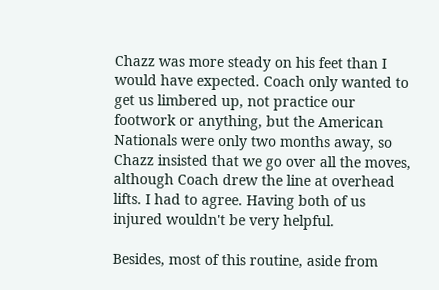Chazz was more steady on his feet than I would have expected. Coach only wanted to get us limbered up, not practice our footwork or anything, but the American Nationals were only two months away, so Chazz insisted that we go over all the moves, although Coach drew the line at overhead lifts. I had to agree. Having both of us injured wouldn't be very helpful.

Besides, most of this routine, aside from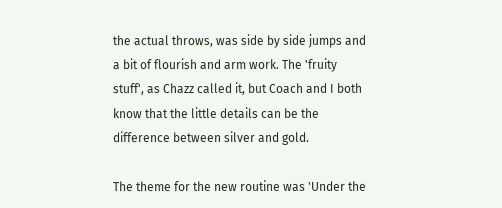the actual throws, was side by side jumps and a bit of flourish and arm work. The 'fruity stuff', as Chazz called it, but Coach and I both know that the little details can be the difference between silver and gold.

The theme for the new routine was 'Under the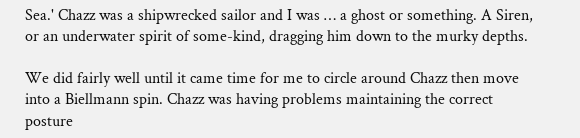Sea.' Chazz was a shipwrecked sailor and I was … a ghost or something. A Siren, or an underwater spirit of some-kind, dragging him down to the murky depths.

We did fairly well until it came time for me to circle around Chazz then move into a Biellmann spin. Chazz was having problems maintaining the correct posture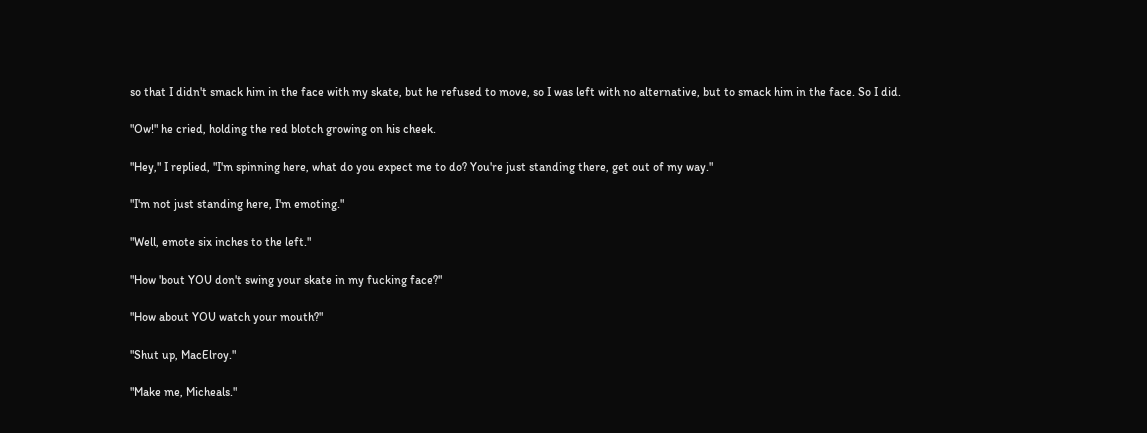so that I didn't smack him in the face with my skate, but he refused to move, so I was left with no alternative, but to smack him in the face. So I did.

"Ow!" he cried, holding the red blotch growing on his cheek.

"Hey," I replied, "I'm spinning here, what do you expect me to do? You're just standing there, get out of my way."

"I'm not just standing here, I'm emoting."

"Well, emote six inches to the left."

"How 'bout YOU don't swing your skate in my fucking face?"

"How about YOU watch your mouth?"

"Shut up, MacElroy."

"Make me, Micheals."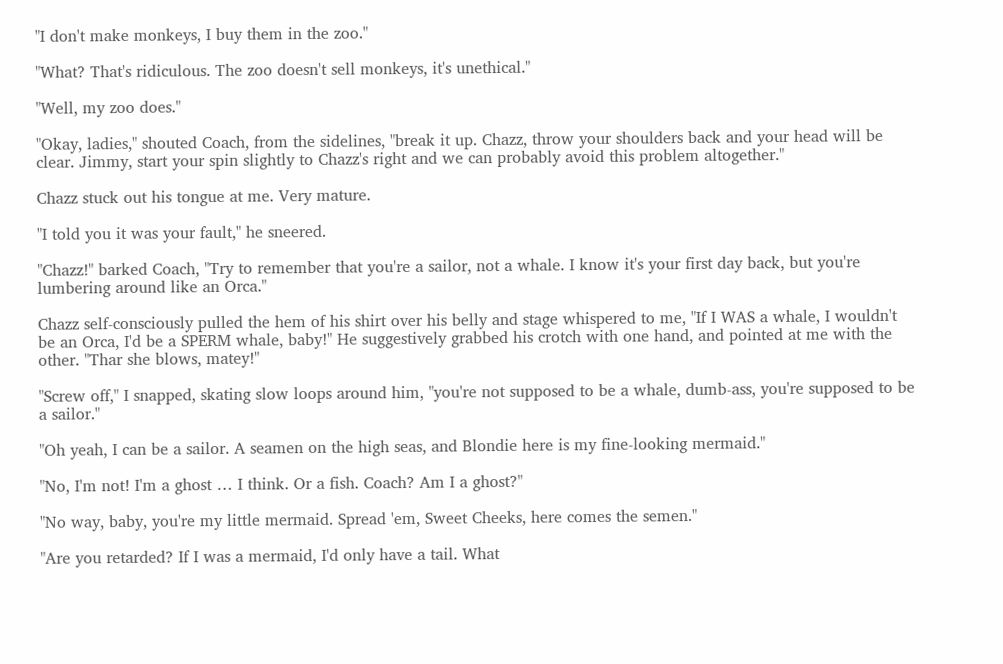"I don't make monkeys, I buy them in the zoo."

"What? That's ridiculous. The zoo doesn't sell monkeys, it's unethical."

"Well, my zoo does."

"Okay, ladies," shouted Coach, from the sidelines, "break it up. Chazz, throw your shoulders back and your head will be clear. Jimmy, start your spin slightly to Chazz's right and we can probably avoid this problem altogether."

Chazz stuck out his tongue at me. Very mature.

"I told you it was your fault," he sneered.

"Chazz!" barked Coach, "Try to remember that you're a sailor, not a whale. I know it's your first day back, but you're lumbering around like an Orca."

Chazz self-consciously pulled the hem of his shirt over his belly and stage whispered to me, "If I WAS a whale, I wouldn't be an Orca, I'd be a SPERM whale, baby!" He suggestively grabbed his crotch with one hand, and pointed at me with the other. "Thar she blows, matey!"

"Screw off," I snapped, skating slow loops around him, "you're not supposed to be a whale, dumb-ass, you're supposed to be a sailor."

"Oh yeah, I can be a sailor. A seamen on the high seas, and Blondie here is my fine-looking mermaid."

"No, I'm not! I'm a ghost … I think. Or a fish. Coach? Am I a ghost?"

"No way, baby, you're my little mermaid. Spread 'em, Sweet Cheeks, here comes the semen."

"Are you retarded? If I was a mermaid, I'd only have a tail. What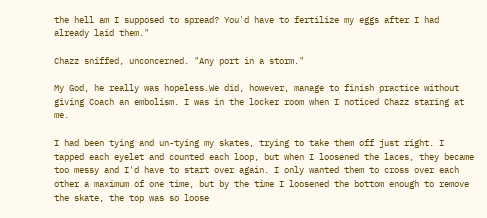the hell am I supposed to spread? You'd have to fertilize my eggs after I had already laid them."

Chazz sniffed, unconcerned. "Any port in a storm."

My God, he really was hopeless.We did, however, manage to finish practice without giving Coach an embolism. I was in the locker room when I noticed Chazz staring at me.

I had been tying and un-tying my skates, trying to take them off just right. I tapped each eyelet and counted each loop, but when I loosened the laces, they became too messy and I'd have to start over again. I only wanted them to cross over each other a maximum of one time, but by the time I loosened the bottom enough to remove the skate, the top was so loose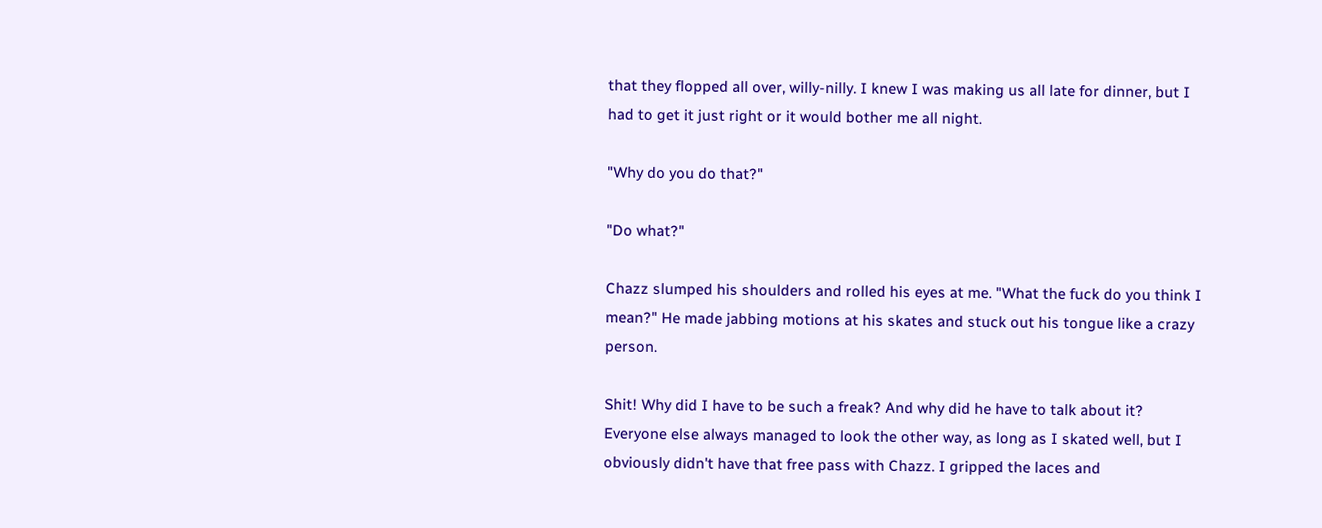that they flopped all over, willy-nilly. I knew I was making us all late for dinner, but I had to get it just right or it would bother me all night.

"Why do you do that?"

"Do what?"

Chazz slumped his shoulders and rolled his eyes at me. "What the fuck do you think I mean?" He made jabbing motions at his skates and stuck out his tongue like a crazy person.

Shit! Why did I have to be such a freak? And why did he have to talk about it? Everyone else always managed to look the other way, as long as I skated well, but I obviously didn't have that free pass with Chazz. I gripped the laces and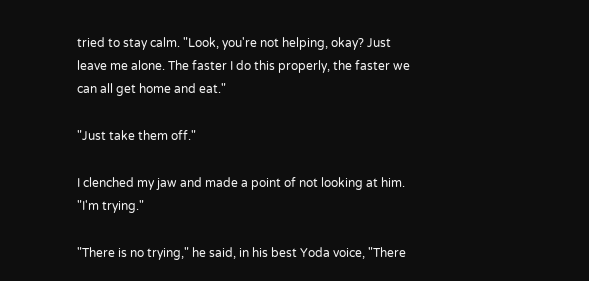tried to stay calm. "Look, you're not helping, okay? Just leave me alone. The faster I do this properly, the faster we can all get home and eat."

"Just take them off."

I clenched my jaw and made a point of not looking at him. "I'm trying."

"There is no trying," he said, in his best Yoda voice, "There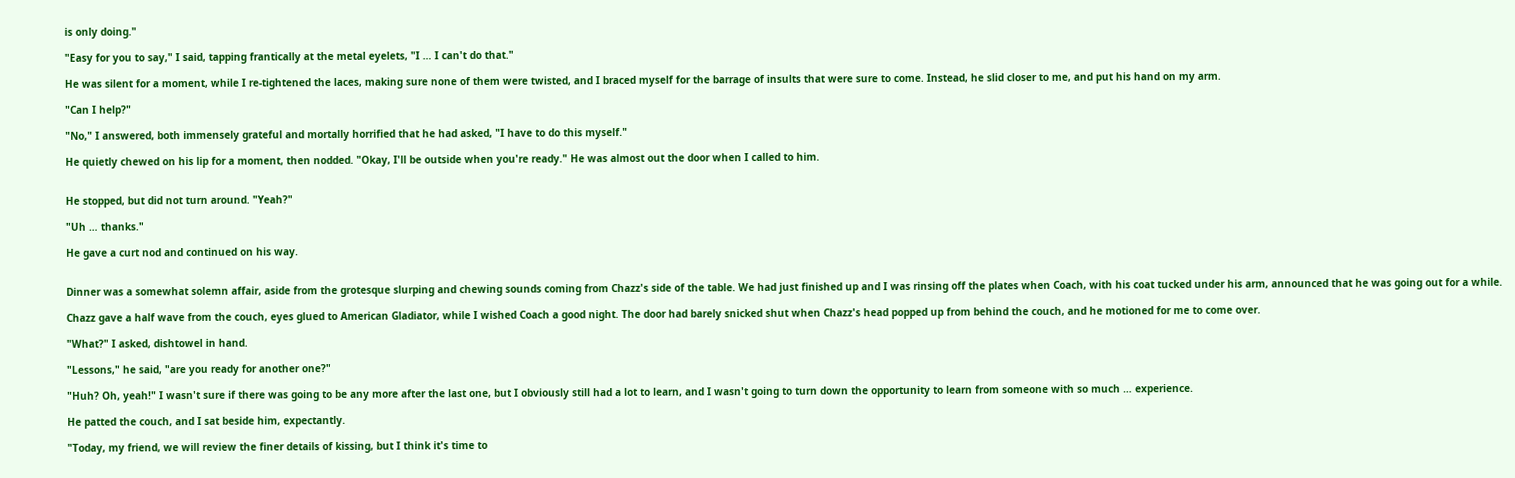is only doing."

"Easy for you to say," I said, tapping frantically at the metal eyelets, "I … I can't do that."

He was silent for a moment, while I re-tightened the laces, making sure none of them were twisted, and I braced myself for the barrage of insults that were sure to come. Instead, he slid closer to me, and put his hand on my arm.

"Can I help?"

"No," I answered, both immensely grateful and mortally horrified that he had asked, "I have to do this myself."

He quietly chewed on his lip for a moment, then nodded. "Okay, I'll be outside when you're ready." He was almost out the door when I called to him.


He stopped, but did not turn around. "Yeah?"

"Uh … thanks."

He gave a curt nod and continued on his way.


Dinner was a somewhat solemn affair, aside from the grotesque slurping and chewing sounds coming from Chazz's side of the table. We had just finished up and I was rinsing off the plates when Coach, with his coat tucked under his arm, announced that he was going out for a while.

Chazz gave a half wave from the couch, eyes glued to American Gladiator, while I wished Coach a good night. The door had barely snicked shut when Chazz's head popped up from behind the couch, and he motioned for me to come over.

"What?" I asked, dishtowel in hand.

"Lessons," he said, "are you ready for another one?"

"Huh? Oh, yeah!" I wasn't sure if there was going to be any more after the last one, but I obviously still had a lot to learn, and I wasn't going to turn down the opportunity to learn from someone with so much … experience.

He patted the couch, and I sat beside him, expectantly.

"Today, my friend, we will review the finer details of kissing, but I think it's time to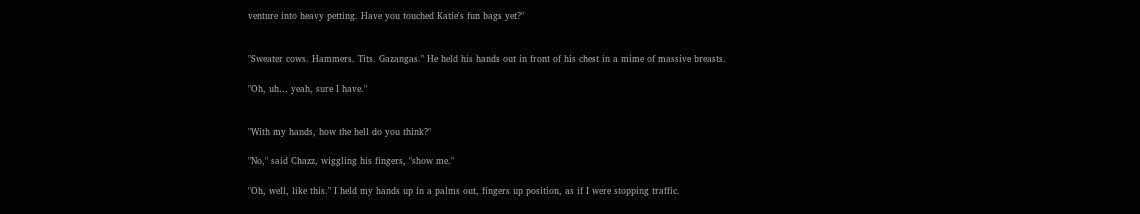venture into heavy petting. Have you touched Katie's fun bags yet?"


"Sweater cows. Hammers. Tits. Gazangas." He held his hands out in front of his chest in a mime of massive breasts.

"Oh, uh… yeah, sure I have."


"With my hands, how the hell do you think?"

"No," said Chazz, wiggling his fingers, "show me."

"Oh, well, like this." I held my hands up in a palms out, fingers up position, as if I were stopping traffic.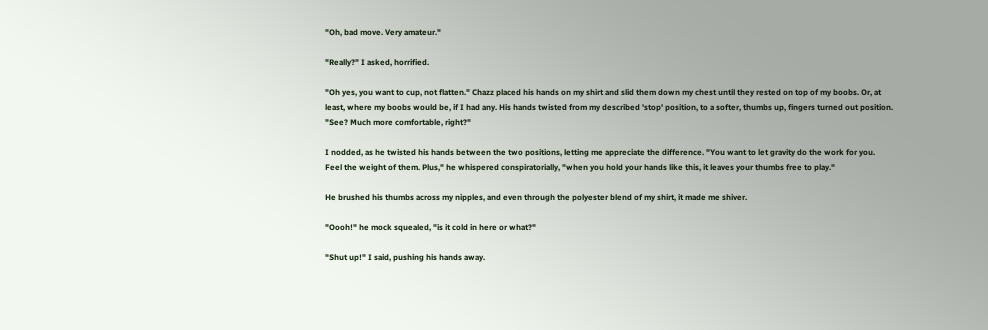"Oh, bad move. Very amateur."

"Really?" I asked, horrified.

"Oh yes, you want to cup, not flatten." Chazz placed his hands on my shirt and slid them down my chest until they rested on top of my boobs. Or, at least, where my boobs would be, if I had any. His hands twisted from my described 'stop' position, to a softer, thumbs up, fingers turned out position. "See? Much more comfortable, right?"

I nodded, as he twisted his hands between the two positions, letting me appreciate the difference. "You want to let gravity do the work for you. Feel the weight of them. Plus," he whispered conspiratorially, "when you hold your hands like this, it leaves your thumbs free to play."

He brushed his thumbs across my nipples, and even through the polyester blend of my shirt, it made me shiver.

"Oooh!" he mock squealed, "is it cold in here or what?"

"Shut up!" I said, pushing his hands away.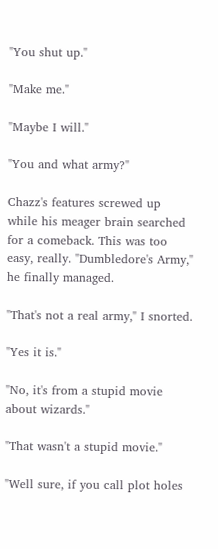"You shut up."

"Make me."

"Maybe I will."

"You and what army?"

Chazz's features screwed up while his meager brain searched for a comeback. This was too easy, really. "Dumbledore's Army," he finally managed.

"That's not a real army," I snorted.

"Yes it is."

"No, it's from a stupid movie about wizards."

"That wasn't a stupid movie."

"Well sure, if you call plot holes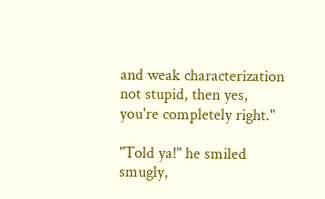and weak characterization not stupid, then yes, you're completely right."

"Told ya!" he smiled smugly,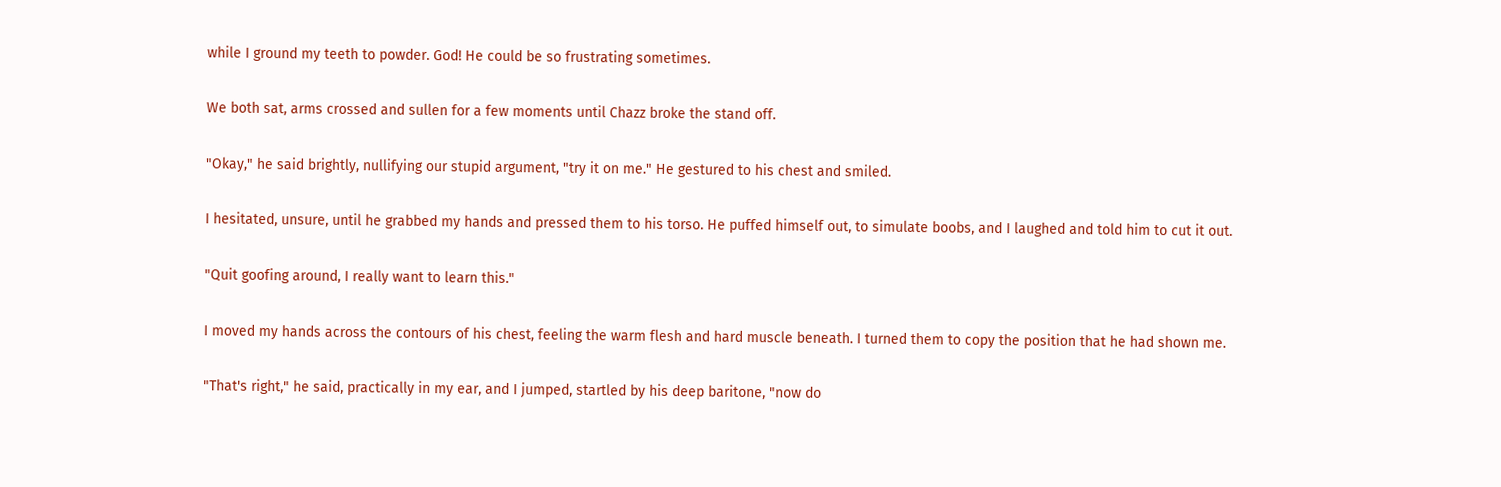while I ground my teeth to powder. God! He could be so frustrating sometimes.

We both sat, arms crossed and sullen for a few moments until Chazz broke the stand off.

"Okay," he said brightly, nullifying our stupid argument, "try it on me." He gestured to his chest and smiled.

I hesitated, unsure, until he grabbed my hands and pressed them to his torso. He puffed himself out, to simulate boobs, and I laughed and told him to cut it out.

"Quit goofing around, I really want to learn this."

I moved my hands across the contours of his chest, feeling the warm flesh and hard muscle beneath. I turned them to copy the position that he had shown me.

"That's right," he said, practically in my ear, and I jumped, startled by his deep baritone, "now do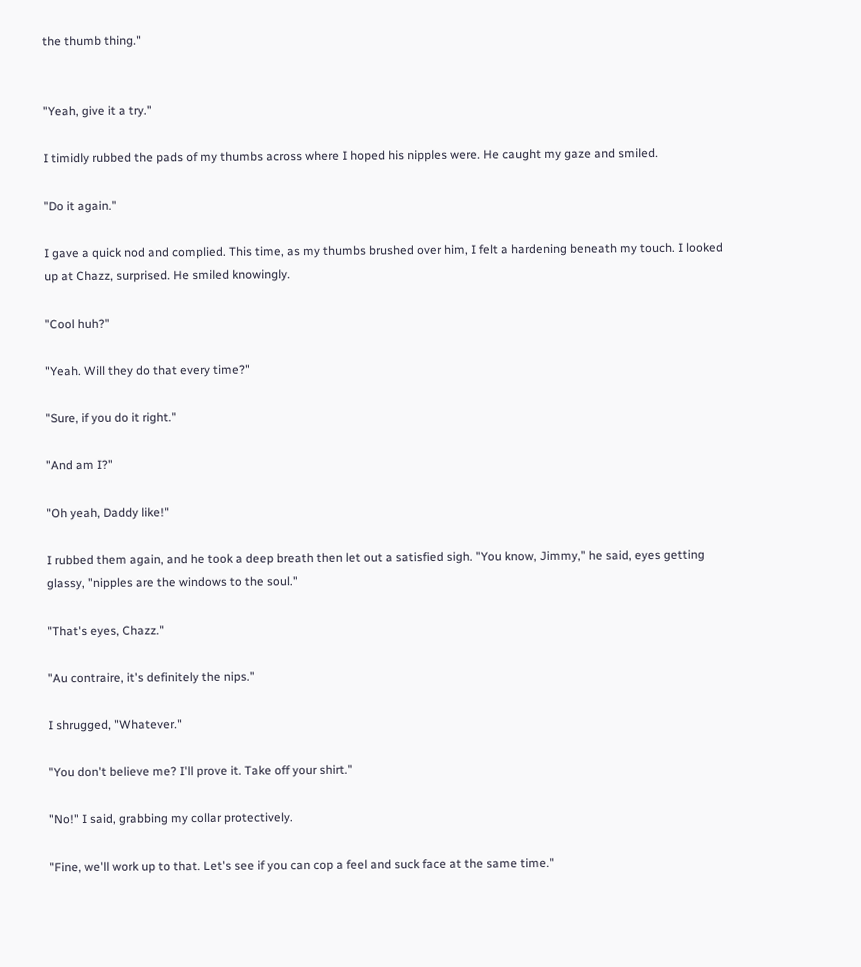the thumb thing."


"Yeah, give it a try."

I timidly rubbed the pads of my thumbs across where I hoped his nipples were. He caught my gaze and smiled.

"Do it again."

I gave a quick nod and complied. This time, as my thumbs brushed over him, I felt a hardening beneath my touch. I looked up at Chazz, surprised. He smiled knowingly.

"Cool huh?"

"Yeah. Will they do that every time?"

"Sure, if you do it right."

"And am I?"

"Oh yeah, Daddy like!"

I rubbed them again, and he took a deep breath then let out a satisfied sigh. "You know, Jimmy," he said, eyes getting glassy, "nipples are the windows to the soul."

"That's eyes, Chazz."

"Au contraire, it's definitely the nips."

I shrugged, "Whatever."

"You don't believe me? I'll prove it. Take off your shirt."

"No!" I said, grabbing my collar protectively.

"Fine, we'll work up to that. Let's see if you can cop a feel and suck face at the same time."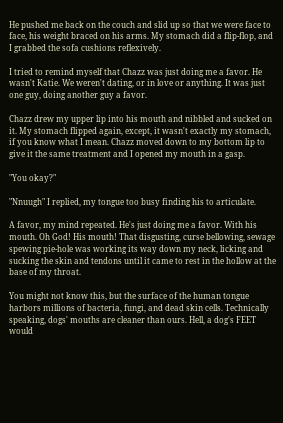He pushed me back on the couch and slid up so that we were face to face, his weight braced on his arms. My stomach did a flip-flop, and I grabbed the sofa cushions reflexively.

I tried to remind myself that Chazz was just doing me a favor. He wasn't Katie. We weren't dating, or in love or anything. It was just one guy, doing another guy a favor.

Chazz drew my upper lip into his mouth and nibbled and sucked on it. My stomach flipped again, except, it wasn't exactly my stomach, if you know what I mean. Chazz moved down to my bottom lip to give it the same treatment and I opened my mouth in a gasp.

"You okay?"

"Nnuugh" I replied, my tongue too busy finding his to articulate.

A favor, my mind repeated. He's just doing me a favor. With his mouth. Oh God! His mouth! That disgusting, curse bellowing, sewage spewing pie-hole was working its way down my neck, licking and sucking the skin and tendons until it came to rest in the hollow at the base of my throat.

You might not know this, but the surface of the human tongue harbors millions of bacteria, fungi, and dead skin cells. Technically speaking, dogs' mouths are cleaner than ours. Hell, a dog's FEET would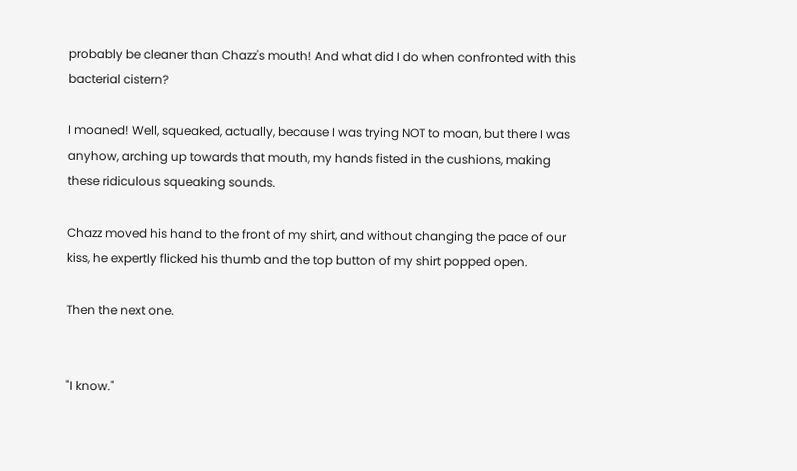probably be cleaner than Chazz's mouth! And what did I do when confronted with this bacterial cistern?

I moaned! Well, squeaked, actually, because I was trying NOT to moan, but there I was anyhow, arching up towards that mouth, my hands fisted in the cushions, making these ridiculous squeaking sounds.

Chazz moved his hand to the front of my shirt, and without changing the pace of our kiss, he expertly flicked his thumb and the top button of my shirt popped open.

Then the next one.


"I know."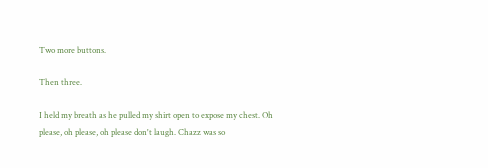Two more buttons.

Then three.

I held my breath as he pulled my shirt open to expose my chest. Oh please, oh please, oh please don't laugh. Chazz was so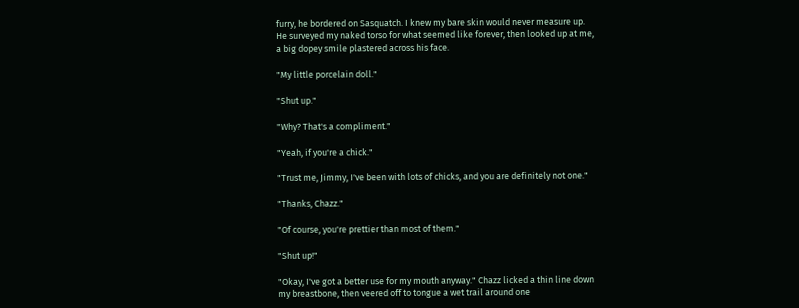furry, he bordered on Sasquatch. I knew my bare skin would never measure up. He surveyed my naked torso for what seemed like forever, then looked up at me, a big dopey smile plastered across his face.

"My little porcelain doll."

"Shut up."

"Why? That's a compliment."

"Yeah, if you're a chick."

"Trust me, Jimmy, I've been with lots of chicks, and you are definitely not one."

"Thanks, Chazz."

"Of course, you're prettier than most of them."

"Shut up!"

"Okay, I've got a better use for my mouth anyway." Chazz licked a thin line down my breastbone, then veered off to tongue a wet trail around one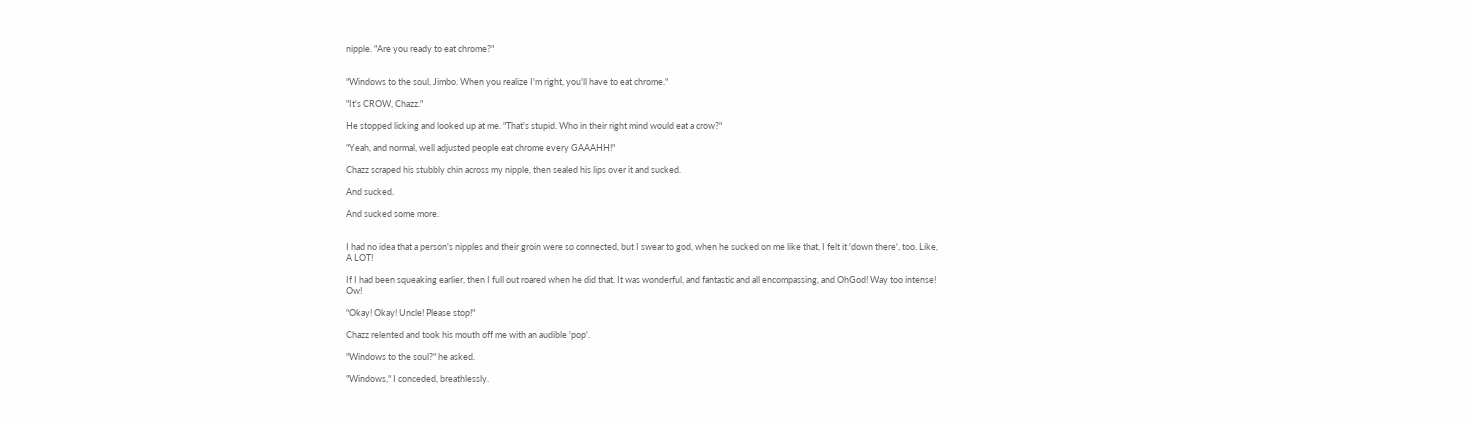nipple. "Are you ready to eat chrome?"


"Windows to the soul, Jimbo. When you realize I'm right, you'll have to eat chrome."

"It's CROW, Chazz."

He stopped licking and looked up at me. "That's stupid. Who in their right mind would eat a crow?"

"Yeah, and normal, well adjusted people eat chrome every GAAAHH!"

Chazz scraped his stubbly chin across my nipple, then sealed his lips over it and sucked.

And sucked.

And sucked some more.


I had no idea that a person's nipples and their groin were so connected, but I swear to god, when he sucked on me like that, I felt it 'down there', too. Like, A LOT!

If I had been squeaking earlier, then I full out roared when he did that. It was wonderful, and fantastic and all encompassing, and OhGod! Way too intense! Ow!

"Okay! Okay! Uncle! Please stop!"

Chazz relented and took his mouth off me with an audible 'pop'.

"Windows to the soul?" he asked.

"Windows," I conceded, breathlessly.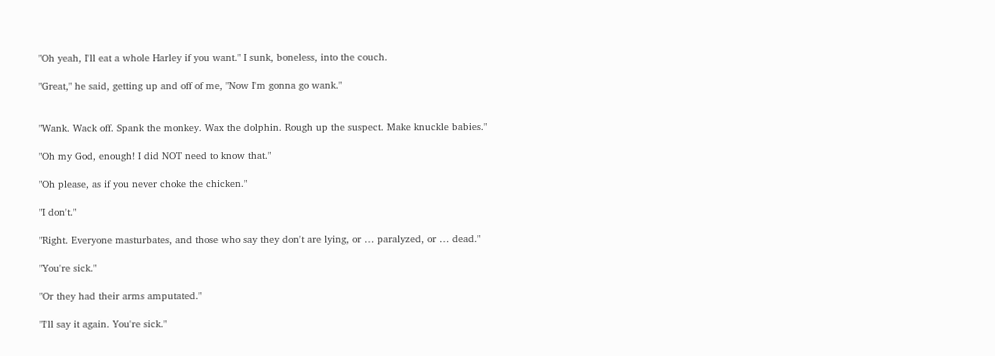"Oh yeah, I'll eat a whole Harley if you want." I sunk, boneless, into the couch.

"Great," he said, getting up and off of me, "Now I'm gonna go wank."


"Wank. Wack off. Spank the monkey. Wax the dolphin. Rough up the suspect. Make knuckle babies."

"Oh my God, enough! I did NOT need to know that."

"Oh please, as if you never choke the chicken."

"I don't."

"Right. Everyone masturbates, and those who say they don't are lying, or … paralyzed, or … dead."

"You're sick."

"Or they had their arms amputated."

"I'll say it again. You're sick."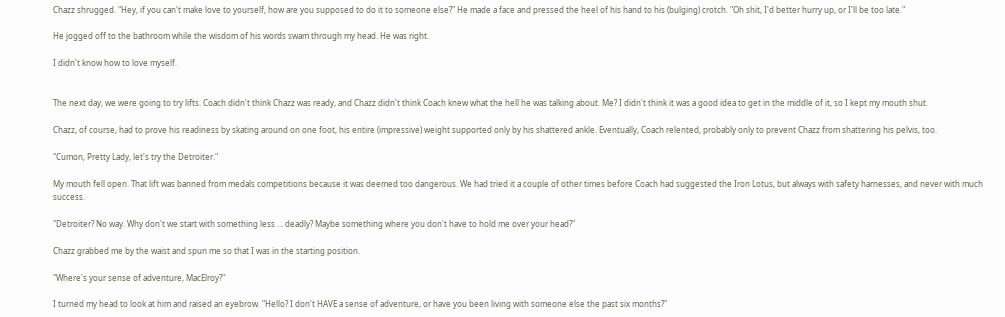Chazz shrugged. "Hey, if you can't make love to yourself, how are you supposed to do it to someone else?" He made a face and pressed the heel of his hand to his (bulging) crotch. "Oh shit, I'd better hurry up, or I'll be too late."

He jogged off to the bathroom while the wisdom of his words swam through my head. He was right.

I didn't know how to love myself.


The next day, we were going to try lifts. Coach didn't think Chazz was ready, and Chazz didn't think Coach knew what the hell he was talking about. Me? I didn't think it was a good idea to get in the middle of it, so I kept my mouth shut.

Chazz, of course, had to prove his readiness by skating around on one foot, his entire (impressive) weight supported only by his shattered ankle. Eventually, Coach relented, probably only to prevent Chazz from shattering his pelvis, too.

"Cumon, Pretty Lady, let's try the Detroiter."

My mouth fell open. That lift was banned from medals competitions because it was deemed too dangerous. We had tried it a couple of other times before Coach had suggested the Iron Lotus, but always with safety harnesses, and never with much success.

"Detroiter? No way. Why don't we start with something less … deadly? Maybe something where you don't have to hold me over your head?"

Chazz grabbed me by the waist and spun me so that I was in the starting position.

"Where's your sense of adventure, MacElroy?"

I turned my head to look at him and raised an eyebrow. "Hello? I don't HAVE a sense of adventure, or have you been living with someone else the past six months?"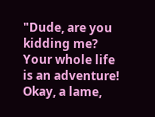"Dude, are you kidding me? Your whole life is an adventure! Okay, a lame,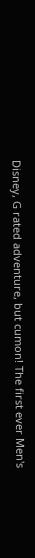Disney, G rated adventure, but cumon! The first ever Men's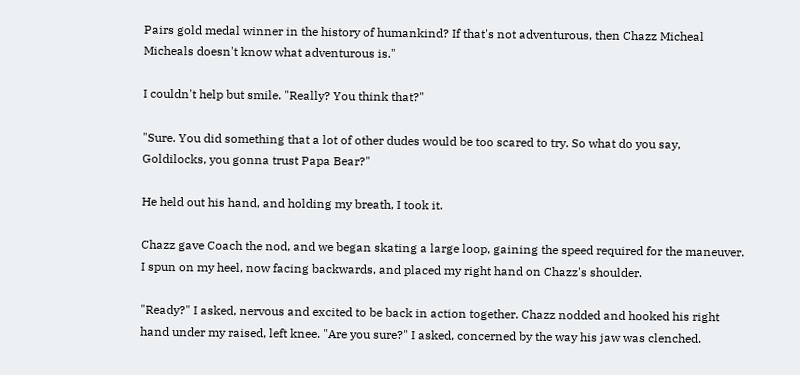Pairs gold medal winner in the history of humankind? If that's not adventurous, then Chazz Micheal Micheals doesn't know what adventurous is."

I couldn't help but smile. "Really? You think that?"

"Sure. You did something that a lot of other dudes would be too scared to try. So what do you say, Goldilocks, you gonna trust Papa Bear?"

He held out his hand, and holding my breath, I took it.

Chazz gave Coach the nod, and we began skating a large loop, gaining the speed required for the maneuver. I spun on my heel, now facing backwards, and placed my right hand on Chazz's shoulder.

"Ready?" I asked, nervous and excited to be back in action together. Chazz nodded and hooked his right hand under my raised, left knee. "Are you sure?" I asked, concerned by the way his jaw was clenched.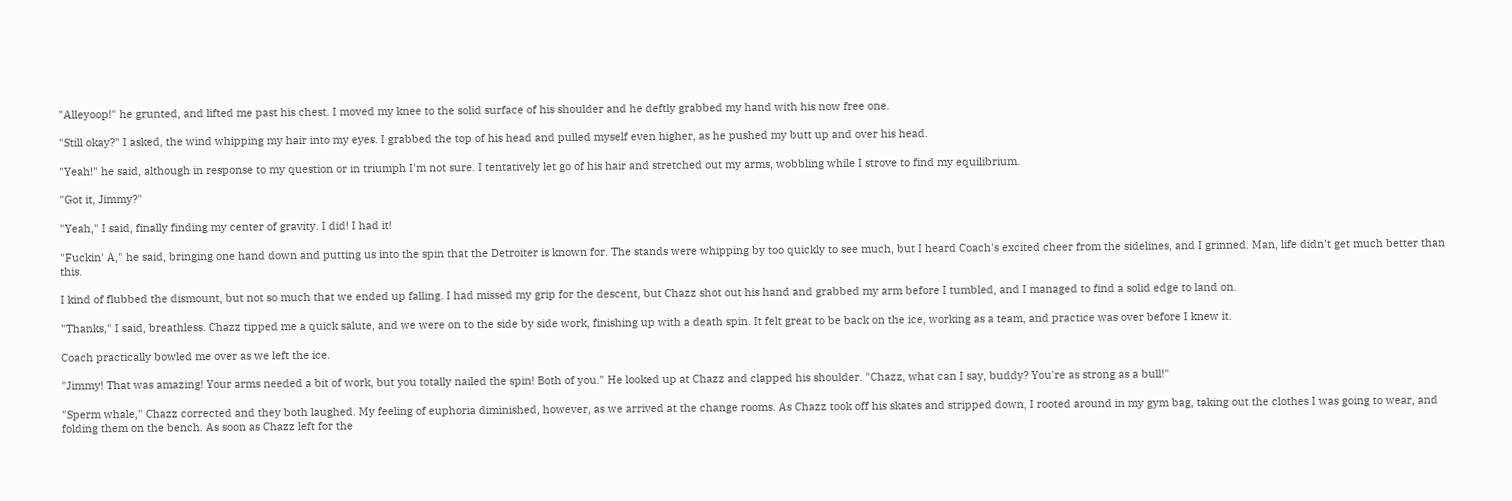"Alleyoop!" he grunted, and lifted me past his chest. I moved my knee to the solid surface of his shoulder and he deftly grabbed my hand with his now free one.

"Still okay?" I asked, the wind whipping my hair into my eyes. I grabbed the top of his head and pulled myself even higher, as he pushed my butt up and over his head.

"Yeah!" he said, although in response to my question or in triumph I'm not sure. I tentatively let go of his hair and stretched out my arms, wobbling while I strove to find my equilibrium.

"Got it, Jimmy?"

"Yeah," I said, finally finding my center of gravity. I did! I had it!

"Fuckin' A," he said, bringing one hand down and putting us into the spin that the Detroiter is known for. The stands were whipping by too quickly to see much, but I heard Coach's excited cheer from the sidelines, and I grinned. Man, life didn't get much better than this.

I kind of flubbed the dismount, but not so much that we ended up falling. I had missed my grip for the descent, but Chazz shot out his hand and grabbed my arm before I tumbled, and I managed to find a solid edge to land on.

"Thanks," I said, breathless. Chazz tipped me a quick salute, and we were on to the side by side work, finishing up with a death spin. It felt great to be back on the ice, working as a team, and practice was over before I knew it.

Coach practically bowled me over as we left the ice.

"Jimmy! That was amazing! Your arms needed a bit of work, but you totally nailed the spin! Both of you." He looked up at Chazz and clapped his shoulder. "Chazz, what can I say, buddy? You're as strong as a bull!"

"Sperm whale," Chazz corrected and they both laughed. My feeling of euphoria diminished, however, as we arrived at the change rooms. As Chazz took off his skates and stripped down, I rooted around in my gym bag, taking out the clothes I was going to wear, and folding them on the bench. As soon as Chazz left for the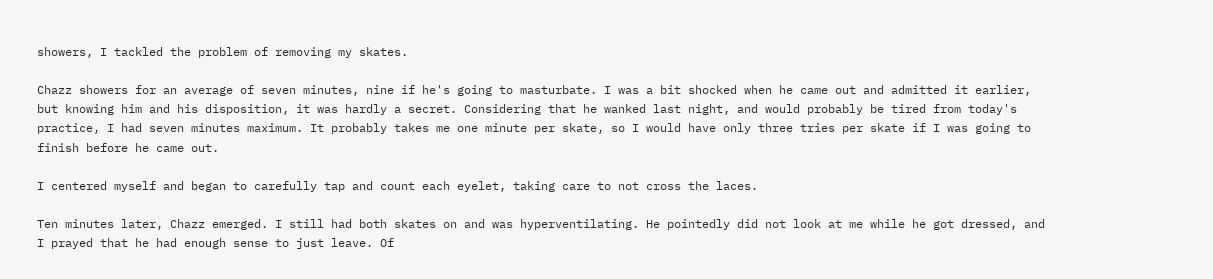showers, I tackled the problem of removing my skates.

Chazz showers for an average of seven minutes, nine if he's going to masturbate. I was a bit shocked when he came out and admitted it earlier, but knowing him and his disposition, it was hardly a secret. Considering that he wanked last night, and would probably be tired from today's practice, I had seven minutes maximum. It probably takes me one minute per skate, so I would have only three tries per skate if I was going to finish before he came out.

I centered myself and began to carefully tap and count each eyelet, taking care to not cross the laces.

Ten minutes later, Chazz emerged. I still had both skates on and was hyperventilating. He pointedly did not look at me while he got dressed, and I prayed that he had enough sense to just leave. Of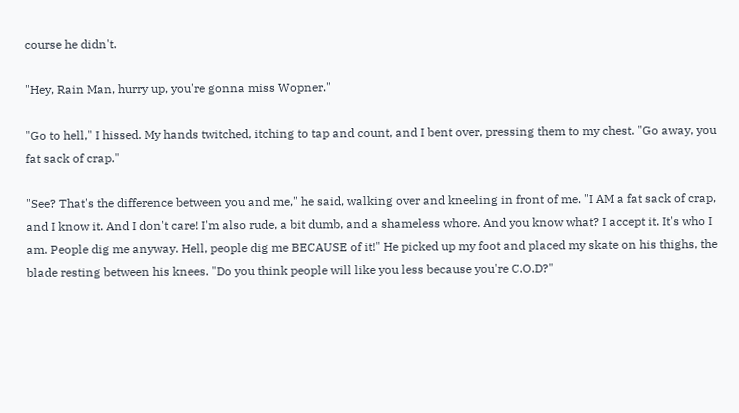course he didn't.

"Hey, Rain Man, hurry up, you're gonna miss Wopner."

"Go to hell," I hissed. My hands twitched, itching to tap and count, and I bent over, pressing them to my chest. "Go away, you fat sack of crap."

"See? That's the difference between you and me," he said, walking over and kneeling in front of me. "I AM a fat sack of crap, and I know it. And I don't care! I'm also rude, a bit dumb, and a shameless whore. And you know what? I accept it. It's who I am. People dig me anyway. Hell, people dig me BECAUSE of it!" He picked up my foot and placed my skate on his thighs, the blade resting between his knees. "Do you think people will like you less because you're C.O.D?"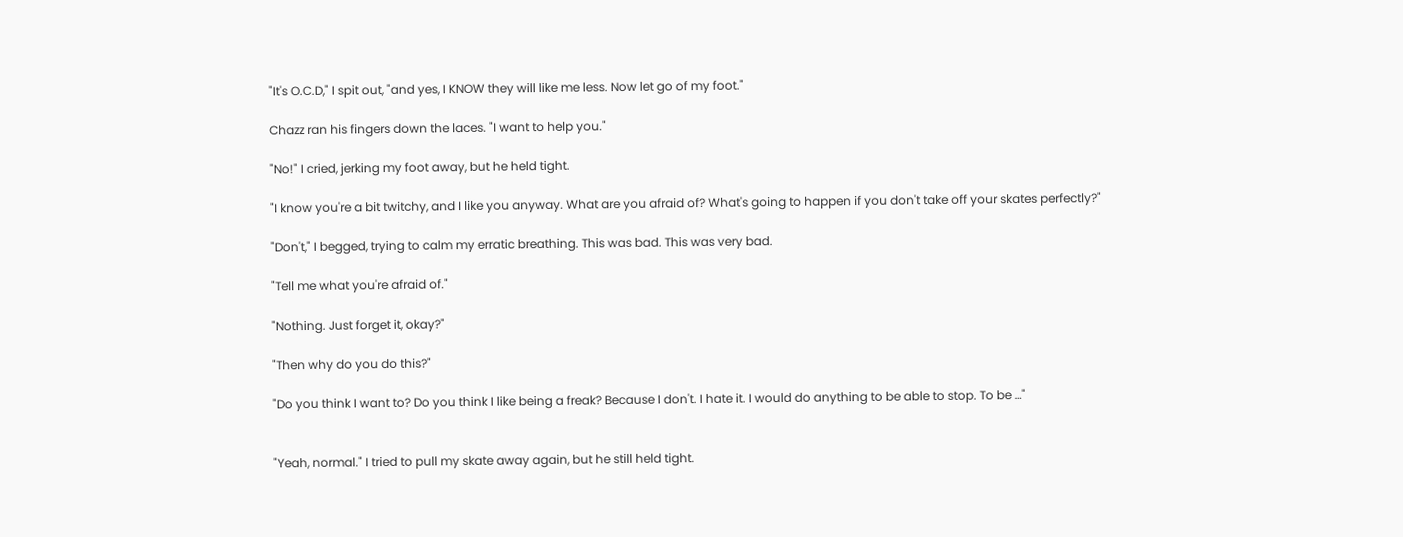"It's O.C.D," I spit out, "and yes, I KNOW they will like me less. Now let go of my foot."

Chazz ran his fingers down the laces. "I want to help you."

"No!" I cried, jerking my foot away, but he held tight.

"I know you're a bit twitchy, and I like you anyway. What are you afraid of? What's going to happen if you don't take off your skates perfectly?"

"Don't," I begged, trying to calm my erratic breathing. This was bad. This was very bad.

"Tell me what you're afraid of."

"Nothing. Just forget it, okay?"

"Then why do you do this?"

"Do you think I want to? Do you think I like being a freak? Because I don't. I hate it. I would do anything to be able to stop. To be …"


"Yeah, normal." I tried to pull my skate away again, but he still held tight.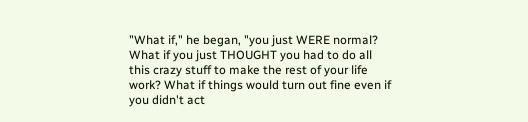"What if," he began, "you just WERE normal? What if you just THOUGHT you had to do all this crazy stuff to make the rest of your life work? What if things would turn out fine even if you didn't act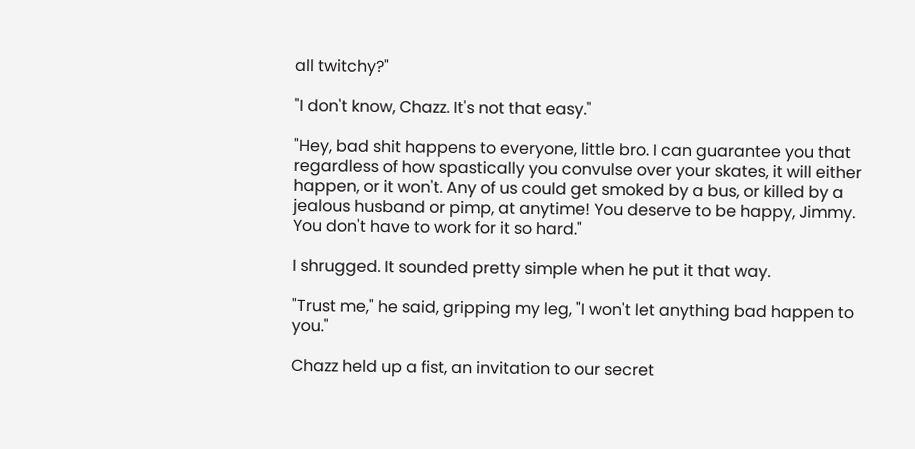all twitchy?"

"I don't know, Chazz. It's not that easy."

"Hey, bad shit happens to everyone, little bro. I can guarantee you that regardless of how spastically you convulse over your skates, it will either happen, or it won't. Any of us could get smoked by a bus, or killed by a jealous husband or pimp, at anytime! You deserve to be happy, Jimmy. You don't have to work for it so hard."

I shrugged. It sounded pretty simple when he put it that way.

"Trust me," he said, gripping my leg, "I won't let anything bad happen to you."

Chazz held up a fist, an invitation to our secret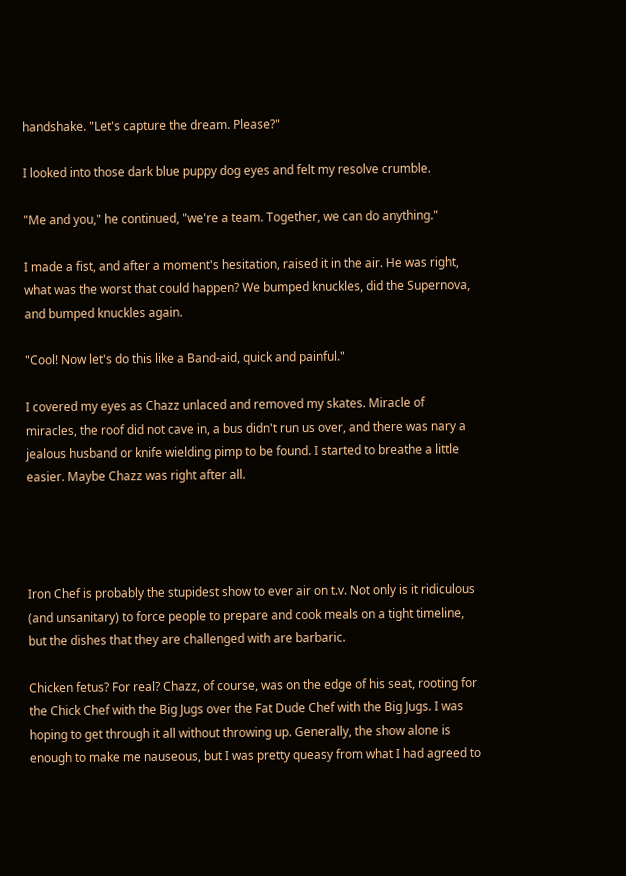handshake. "Let's capture the dream. Please?"

I looked into those dark blue puppy dog eyes and felt my resolve crumble.

"Me and you," he continued, "we're a team. Together, we can do anything."

I made a fist, and after a moment's hesitation, raised it in the air. He was right, what was the worst that could happen? We bumped knuckles, did the Supernova, and bumped knuckles again.

"Cool! Now let's do this like a Band-aid, quick and painful."

I covered my eyes as Chazz unlaced and removed my skates. Miracle of miracles, the roof did not cave in, a bus didn't run us over, and there was nary a jealous husband or knife wielding pimp to be found. I started to breathe a little easier. Maybe Chazz was right after all.




Iron Chef is probably the stupidest show to ever air on t.v. Not only is it ridiculous (and unsanitary) to force people to prepare and cook meals on a tight timeline, but the dishes that they are challenged with are barbaric.

Chicken fetus? For real? Chazz, of course, was on the edge of his seat, rooting for the Chick Chef with the Big Jugs over the Fat Dude Chef with the Big Jugs. I was hoping to get through it all without throwing up. Generally, the show alone is enough to make me nauseous, but I was pretty queasy from what I had agreed to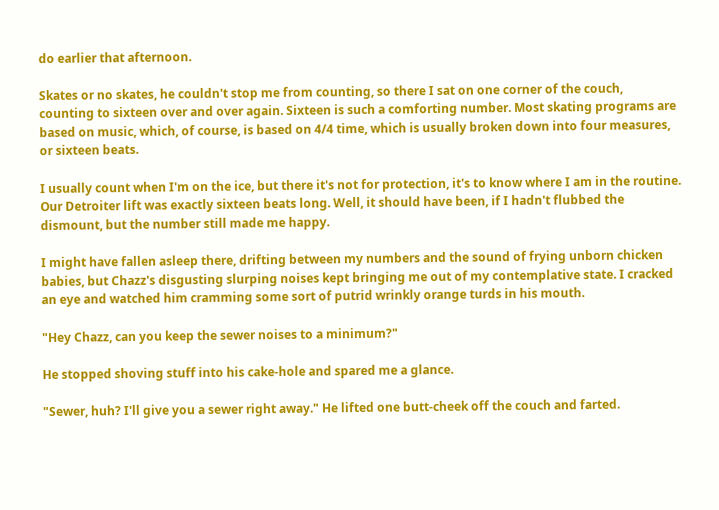do earlier that afternoon.

Skates or no skates, he couldn't stop me from counting, so there I sat on one corner of the couch, counting to sixteen over and over again. Sixteen is such a comforting number. Most skating programs are based on music, which, of course, is based on 4/4 time, which is usually broken down into four measures, or sixteen beats.

I usually count when I'm on the ice, but there it's not for protection, it's to know where I am in the routine. Our Detroiter lift was exactly sixteen beats long. Well, it should have been, if I hadn't flubbed the dismount, but the number still made me happy.

I might have fallen asleep there, drifting between my numbers and the sound of frying unborn chicken babies, but Chazz's disgusting slurping noises kept bringing me out of my contemplative state. I cracked an eye and watched him cramming some sort of putrid wrinkly orange turds in his mouth.

"Hey Chazz, can you keep the sewer noises to a minimum?"

He stopped shoving stuff into his cake-hole and spared me a glance.

"Sewer, huh? I'll give you a sewer right away." He lifted one butt-cheek off the couch and farted.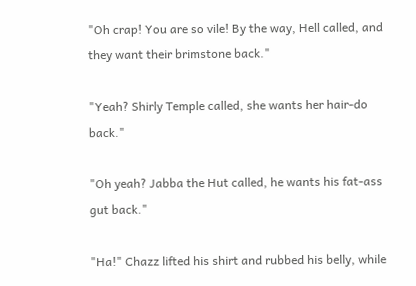"Oh crap! You are so vile! By the way, Hell called, and they want their brimstone back."

"Yeah? Shirly Temple called, she wants her hair-do back."

"Oh yeah? Jabba the Hut called, he wants his fat-ass gut back."

"Ha!" Chazz lifted his shirt and rubbed his belly, while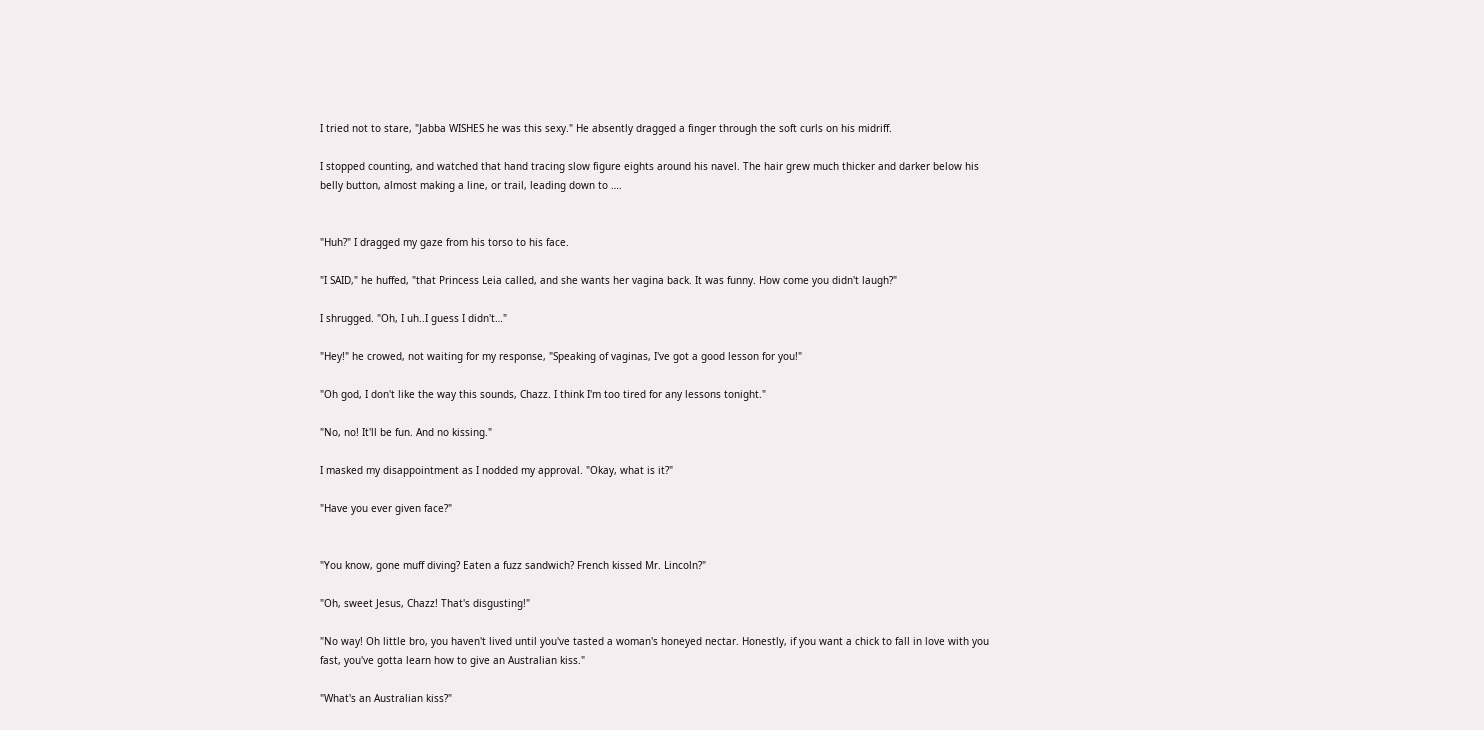I tried not to stare, "Jabba WISHES he was this sexy." He absently dragged a finger through the soft curls on his midriff.

I stopped counting, and watched that hand tracing slow figure eights around his navel. The hair grew much thicker and darker below his belly button, almost making a line, or trail, leading down to ….


"Huh?" I dragged my gaze from his torso to his face.

"I SAID," he huffed, "that Princess Leia called, and she wants her vagina back. It was funny. How come you didn't laugh?"

I shrugged. "Oh, I uh..I guess I didn't…"

"Hey!" he crowed, not waiting for my response, "Speaking of vaginas, I've got a good lesson for you!"

"Oh god, I don't like the way this sounds, Chazz. I think I'm too tired for any lessons tonight."

"No, no! It'll be fun. And no kissing."

I masked my disappointment as I nodded my approval. "Okay, what is it?"

"Have you ever given face?"


"You know, gone muff diving? Eaten a fuzz sandwich? French kissed Mr. Lincoln?"

"Oh, sweet Jesus, Chazz! That's disgusting!"

"No way! Oh little bro, you haven't lived until you've tasted a woman's honeyed nectar. Honestly, if you want a chick to fall in love with you fast, you've gotta learn how to give an Australian kiss."

"What's an Australian kiss?"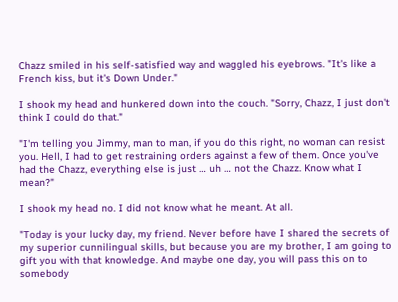Chazz smiled in his self-satisfied way and waggled his eyebrows. "It's like a French kiss, but it's Down Under."

I shook my head and hunkered down into the couch. "Sorry, Chazz, I just don't think I could do that."

"I'm telling you Jimmy, man to man, if you do this right, no woman can resist you. Hell, I had to get restraining orders against a few of them. Once you've had the Chazz, everything else is just … uh … not the Chazz. Know what I mean?"

I shook my head no. I did not know what he meant. At all.

"Today is your lucky day, my friend. Never before have I shared the secrets of my superior cunnilingual skills, but because you are my brother, I am going to gift you with that knowledge. And maybe one day, you will pass this on to somebody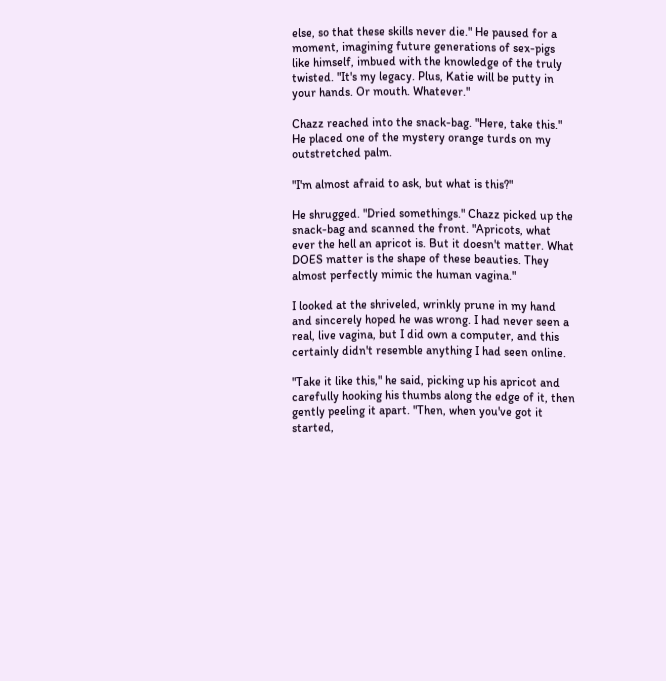else, so that these skills never die." He paused for a moment, imagining future generations of sex-pigs like himself, imbued with the knowledge of the truly twisted. "It's my legacy. Plus, Katie will be putty in your hands. Or mouth. Whatever."

Chazz reached into the snack-bag. "Here, take this." He placed one of the mystery orange turds on my outstretched palm.

"I'm almost afraid to ask, but what is this?"

He shrugged. "Dried somethings." Chazz picked up the snack-bag and scanned the front. "Apricots, what ever the hell an apricot is. But it doesn't matter. What DOES matter is the shape of these beauties. They almost perfectly mimic the human vagina."

I looked at the shriveled, wrinkly prune in my hand and sincerely hoped he was wrong. I had never seen a real, live vagina, but I did own a computer, and this certainly didn't resemble anything I had seen online.

"Take it like this," he said, picking up his apricot and carefully hooking his thumbs along the edge of it, then gently peeling it apart. "Then, when you've got it started,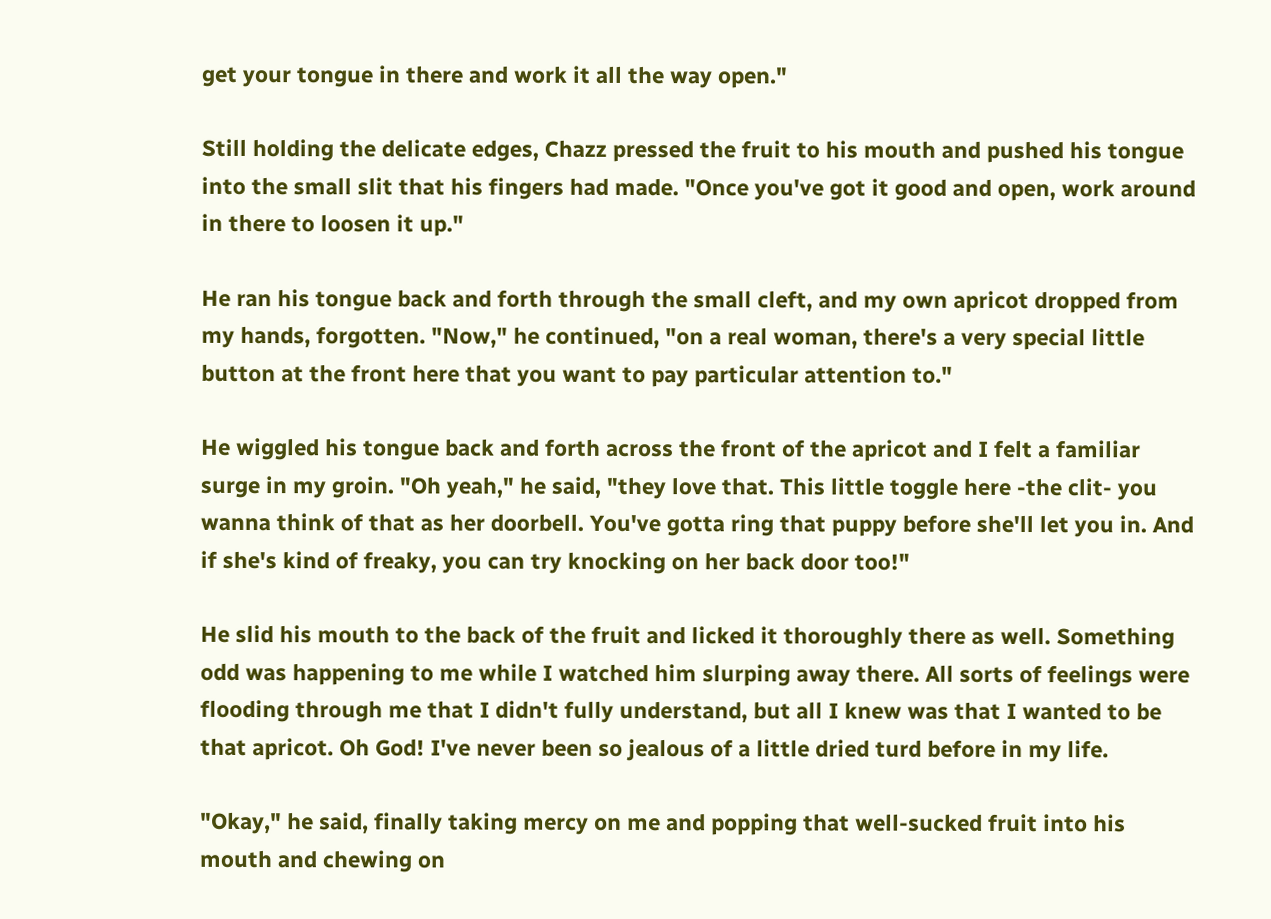get your tongue in there and work it all the way open."

Still holding the delicate edges, Chazz pressed the fruit to his mouth and pushed his tongue into the small slit that his fingers had made. "Once you've got it good and open, work around in there to loosen it up."

He ran his tongue back and forth through the small cleft, and my own apricot dropped from my hands, forgotten. "Now," he continued, "on a real woman, there's a very special little button at the front here that you want to pay particular attention to."

He wiggled his tongue back and forth across the front of the apricot and I felt a familiar surge in my groin. "Oh yeah," he said, "they love that. This little toggle here -the clit- you wanna think of that as her doorbell. You've gotta ring that puppy before she'll let you in. And if she's kind of freaky, you can try knocking on her back door too!"

He slid his mouth to the back of the fruit and licked it thoroughly there as well. Something odd was happening to me while I watched him slurping away there. All sorts of feelings were flooding through me that I didn't fully understand, but all I knew was that I wanted to be that apricot. Oh God! I've never been so jealous of a little dried turd before in my life.

"Okay," he said, finally taking mercy on me and popping that well-sucked fruit into his mouth and chewing on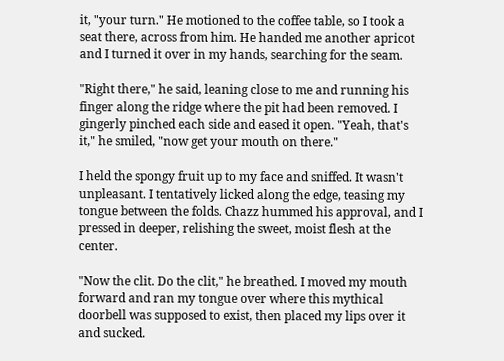it, "your turn." He motioned to the coffee table, so I took a seat there, across from him. He handed me another apricot and I turned it over in my hands, searching for the seam.

"Right there," he said, leaning close to me and running his finger along the ridge where the pit had been removed. I gingerly pinched each side and eased it open. "Yeah, that's it," he smiled, "now get your mouth on there."

I held the spongy fruit up to my face and sniffed. It wasn't unpleasant. I tentatively licked along the edge, teasing my tongue between the folds. Chazz hummed his approval, and I pressed in deeper, relishing the sweet, moist flesh at the center.

"Now the clit. Do the clit," he breathed. I moved my mouth forward and ran my tongue over where this mythical doorbell was supposed to exist, then placed my lips over it and sucked.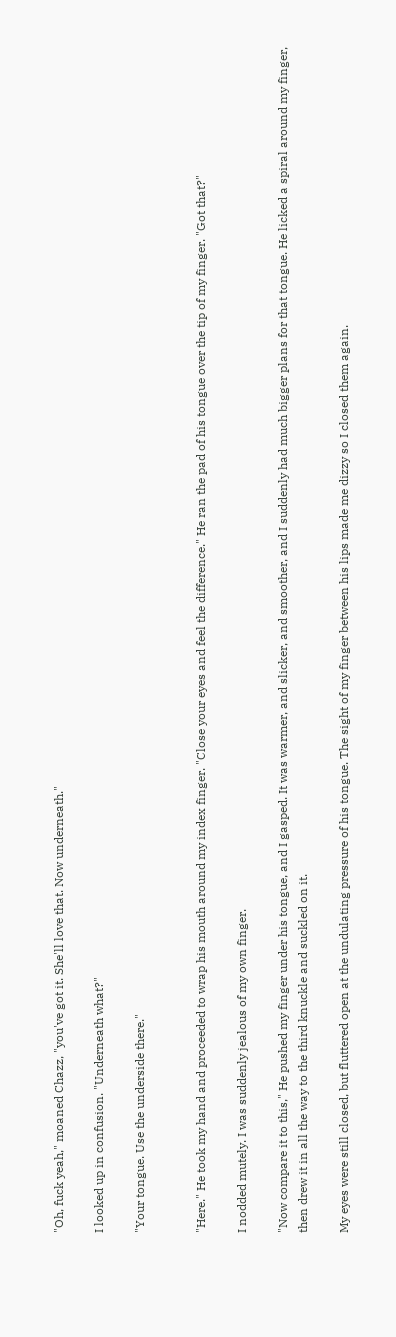"Oh, fuck yeah," moaned Chazz, "you've got it. She'll love that. Now underneath."

I looked up in confusion. "Underneath what?"

"Your tongue. Use the underside there."


"Here." He took my hand and proceeded to wrap his mouth around my index finger. "Close your eyes and feel the difference." He ran the pad of his tongue over the tip of my finger. "Got that?"

I nodded mutely. I was suddenly jealous of my own finger.

"Now compare it to this," He pushed my finger under his tongue, and I gasped. It was warmer, and slicker, and smoother, and I suddenly had much bigger plans for that tongue. He licked a spiral around my finger, then drew it in all the way to the third knuckle and suckled on it.

My eyes were still closed, but fluttered open at the undulating pressure of his tongue. The sight of my finger between his lips made me dizzy so I closed them again.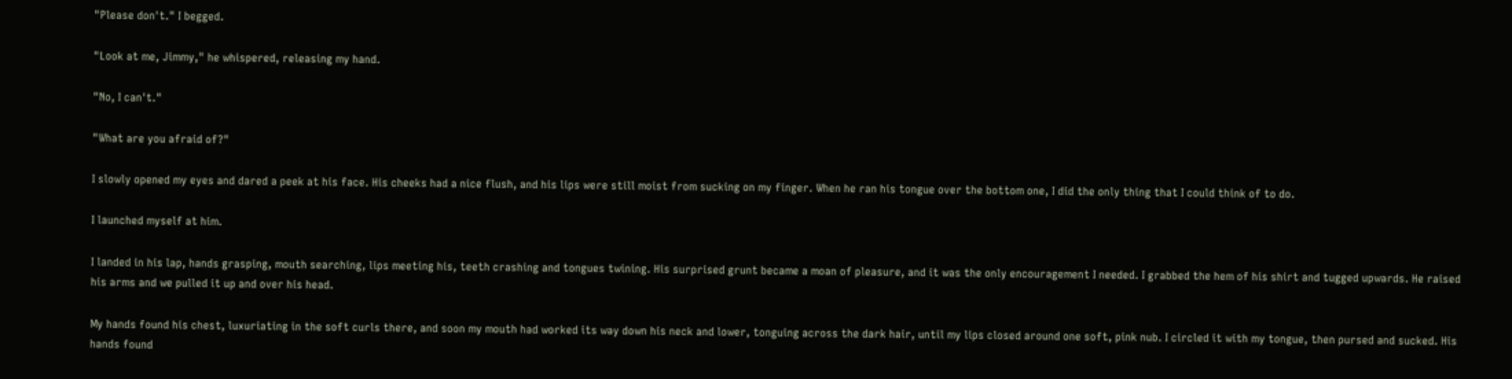"Please don't." I begged.

"Look at me, Jimmy," he whispered, releasing my hand.

"No, I can't."

"What are you afraid of?"

I slowly opened my eyes and dared a peek at his face. His cheeks had a nice flush, and his lips were still moist from sucking on my finger. When he ran his tongue over the bottom one, I did the only thing that I could think of to do.

I launched myself at him.

I landed in his lap, hands grasping, mouth searching, lips meeting his, teeth crashing and tongues twining. His surprised grunt became a moan of pleasure, and it was the only encouragement I needed. I grabbed the hem of his shirt and tugged upwards. He raised his arms and we pulled it up and over his head.

My hands found his chest, luxuriating in the soft curls there, and soon my mouth had worked its way down his neck and lower, tonguing across the dark hair, until my lips closed around one soft, pink nub. I circled it with my tongue, then pursed and sucked. His hands found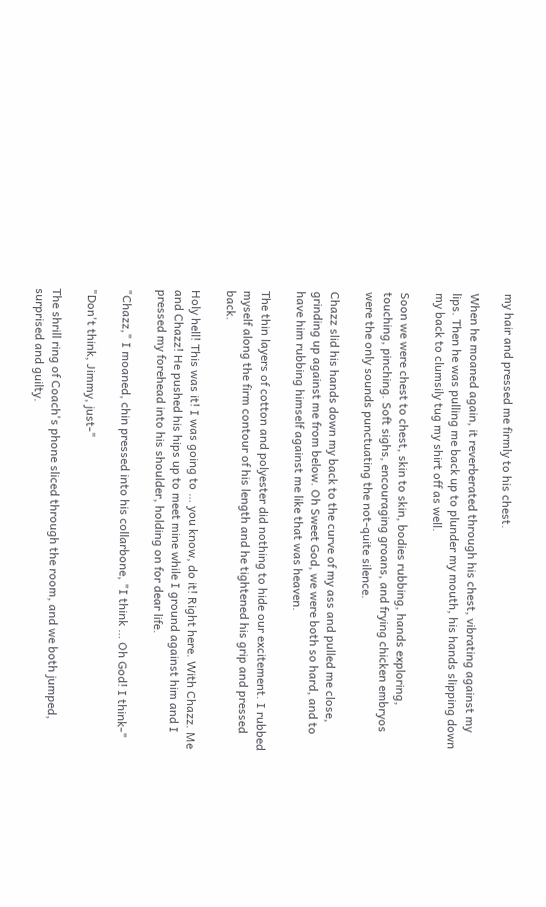my hair and pressed me firmly to his chest.

When he moaned again, it reverberated through his chest, vibrating against my lips. Then he was pulling me back up to plunder my mouth, his hands slipping down my back to clumsily tug my shirt off as well.

Soon we were chest to chest, skin to skin, bodies rubbing, hands exploring, touching, pinching. Soft sighs, encouraging groans, and frying chicken embryos were the only sounds punctuating the not-quite silence.

Chazz slid his hands down my back to the curve of my ass and pulled me close, grinding up against me from below. Oh Sweet God, we were both so hard, and to have him rubbing himself against me like that was heaven.

The thin layers of cotton and polyester did nothing to hide our excitement. I rubbed myself along the firm contour of his length and he tightened his grip and pressed back.

Holy hell! This was it! I was going to … you know, do it! Right here. With Chazz. Me and Chazz! He pushed his hips up to meet mine while I ground against him and I pressed my forehead into his shoulder, holding on for dear life.

"Chazz," I moaned, chin pressed into his collarbone, "I think … Oh God! I think-"

"Don't think, Jimmy, just-"

The shrill ring of Coach's phone sliced through the room, and we both jumped, surprised and guilty.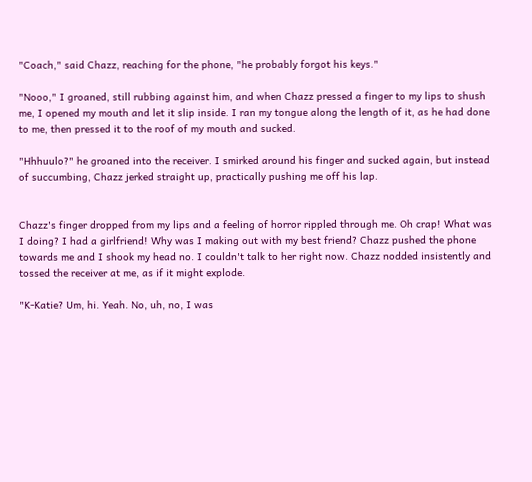"Coach," said Chazz, reaching for the phone, "he probably forgot his keys."

"Nooo," I groaned, still rubbing against him, and when Chazz pressed a finger to my lips to shush me, I opened my mouth and let it slip inside. I ran my tongue along the length of it, as he had done to me, then pressed it to the roof of my mouth and sucked.

"Hhhuulo?" he groaned into the receiver. I smirked around his finger and sucked again, but instead of succumbing, Chazz jerked straight up, practically pushing me off his lap.


Chazz's finger dropped from my lips and a feeling of horror rippled through me. Oh crap! What was I doing? I had a girlfriend! Why was I making out with my best friend? Chazz pushed the phone towards me and I shook my head no. I couldn't talk to her right now. Chazz nodded insistently and tossed the receiver at me, as if it might explode.

"K-Katie? Um, hi. Yeah. No, uh, no, I was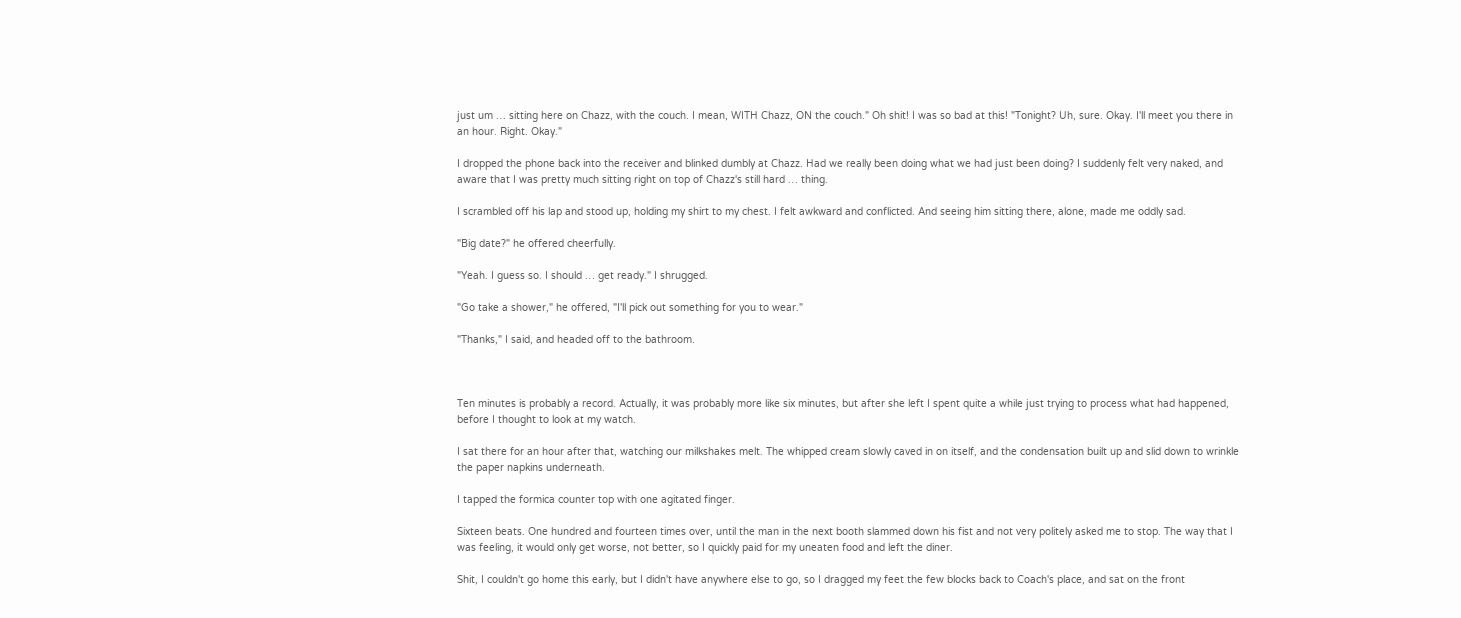just um … sitting here on Chazz, with the couch. I mean, WITH Chazz, ON the couch." Oh shit! I was so bad at this! "Tonight? Uh, sure. Okay. I'll meet you there in an hour. Right. Okay."

I dropped the phone back into the receiver and blinked dumbly at Chazz. Had we really been doing what we had just been doing? I suddenly felt very naked, and aware that I was pretty much sitting right on top of Chazz's still hard … thing.

I scrambled off his lap and stood up, holding my shirt to my chest. I felt awkward and conflicted. And seeing him sitting there, alone, made me oddly sad.

"Big date?" he offered cheerfully.

"Yeah. I guess so. I should … get ready." I shrugged.

"Go take a shower," he offered, "I'll pick out something for you to wear."

"Thanks," I said, and headed off to the bathroom.



Ten minutes is probably a record. Actually, it was probably more like six minutes, but after she left I spent quite a while just trying to process what had happened, before I thought to look at my watch.

I sat there for an hour after that, watching our milkshakes melt. The whipped cream slowly caved in on itself, and the condensation built up and slid down to wrinkle the paper napkins underneath.

I tapped the formica counter top with one agitated finger.

Sixteen beats. One hundred and fourteen times over, until the man in the next booth slammed down his fist and not very politely asked me to stop. The way that I was feeling, it would only get worse, not better, so I quickly paid for my uneaten food and left the diner.

Shit, I couldn't go home this early, but I didn't have anywhere else to go, so I dragged my feet the few blocks back to Coach's place, and sat on the front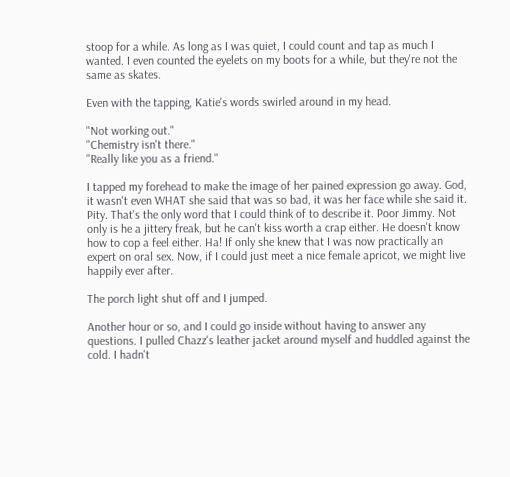stoop for a while. As long as I was quiet, I could count and tap as much I wanted. I even counted the eyelets on my boots for a while, but they're not the same as skates.

Even with the tapping, Katie's words swirled around in my head.

"Not working out."
"Chemistry isn't there."
"Really like you as a friend."

I tapped my forehead to make the image of her pained expression go away. God, it wasn't even WHAT she said that was so bad, it was her face while she said it. Pity. That's the only word that I could think of to describe it. Poor Jimmy. Not only is he a jittery freak, but he can't kiss worth a crap either. He doesn't know how to cop a feel either. Ha! If only she knew that I was now practically an expert on oral sex. Now, if I could just meet a nice female apricot, we might live happily ever after.

The porch light shut off and I jumped.

Another hour or so, and I could go inside without having to answer any questions. I pulled Chazz's leather jacket around myself and huddled against the cold. I hadn't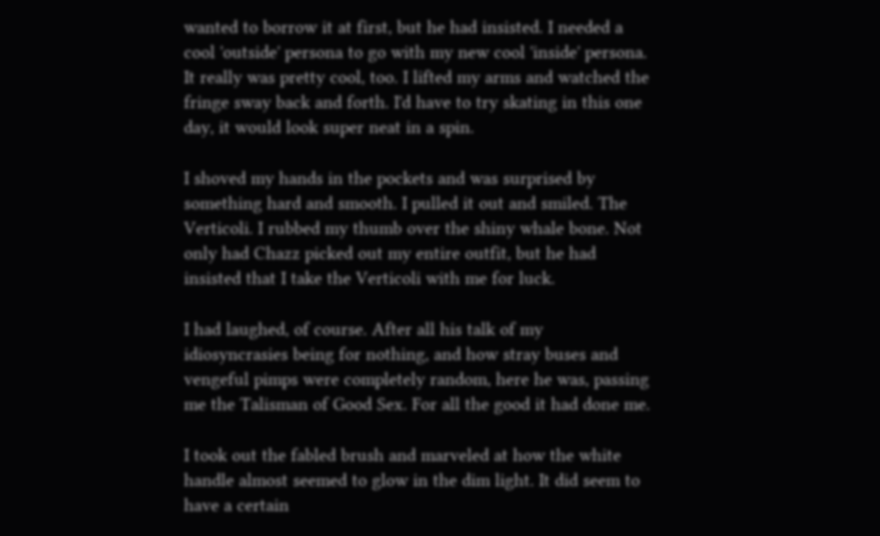wanted to borrow it at first, but he had insisted. I needed a cool 'outside' persona to go with my new cool 'inside' persona. It really was pretty cool, too. I lifted my arms and watched the fringe sway back and forth. I'd have to try skating in this one day, it would look super neat in a spin.

I shoved my hands in the pockets and was surprised by something hard and smooth. I pulled it out and smiled. The Verticoli. I rubbed my thumb over the shiny whale bone. Not only had Chazz picked out my entire outfit, but he had insisted that I take the Verticoli with me for luck.

I had laughed, of course. After all his talk of my idiosyncrasies being for nothing, and how stray buses and vengeful pimps were completely random, here he was, passing me the Talisman of Good Sex. For all the good it had done me.

I took out the fabled brush and marveled at how the white handle almost seemed to glow in the dim light. It did seem to have a certain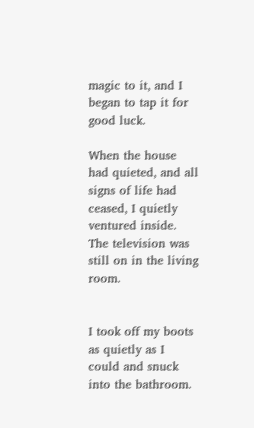magic to it, and I began to tap it for good luck.

When the house had quieted, and all signs of life had ceased, I quietly ventured inside. The television was still on in the living room.


I took off my boots as quietly as I could and snuck into the bathroom.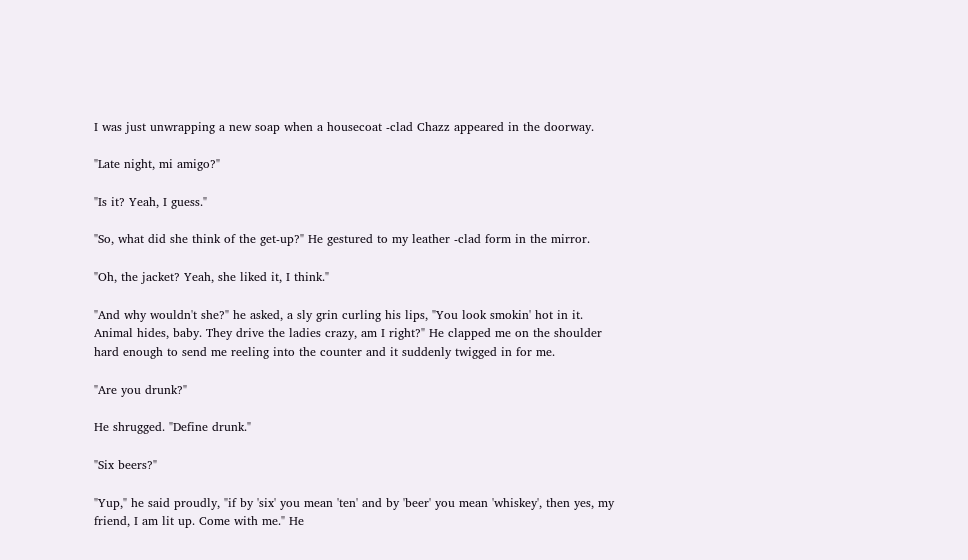I was just unwrapping a new soap when a housecoat -clad Chazz appeared in the doorway.

"Late night, mi amigo?"

"Is it? Yeah, I guess."

"So, what did she think of the get-up?" He gestured to my leather -clad form in the mirror.

"Oh, the jacket? Yeah, she liked it, I think."

"And why wouldn't she?" he asked, a sly grin curling his lips, "You look smokin' hot in it. Animal hides, baby. They drive the ladies crazy, am I right?" He clapped me on the shoulder hard enough to send me reeling into the counter and it suddenly twigged in for me.

"Are you drunk?"

He shrugged. "Define drunk."

"Six beers?"

"Yup," he said proudly, "if by 'six' you mean 'ten' and by 'beer' you mean 'whiskey', then yes, my friend, I am lit up. Come with me." He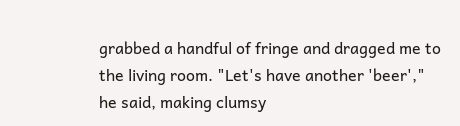grabbed a handful of fringe and dragged me to the living room. "Let's have another 'beer'," he said, making clumsy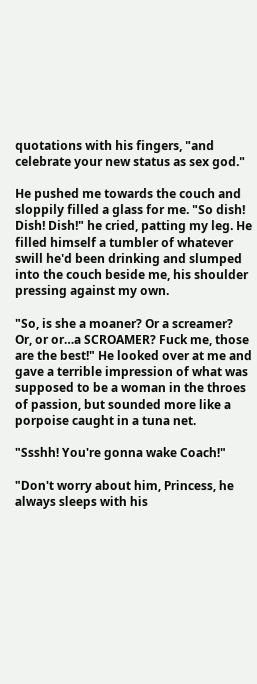quotations with his fingers, "and celebrate your new status as sex god."

He pushed me towards the couch and sloppily filled a glass for me. "So dish! Dish! Dish!" he cried, patting my leg. He filled himself a tumbler of whatever swill he'd been drinking and slumped into the couch beside me, his shoulder pressing against my own.

"So, is she a moaner? Or a screamer? Or, or or…a SCROAMER? Fuck me, those are the best!" He looked over at me and gave a terrible impression of what was supposed to be a woman in the throes of passion, but sounded more like a porpoise caught in a tuna net.

"Ssshh! You're gonna wake Coach!"

"Don't worry about him, Princess, he always sleeps with his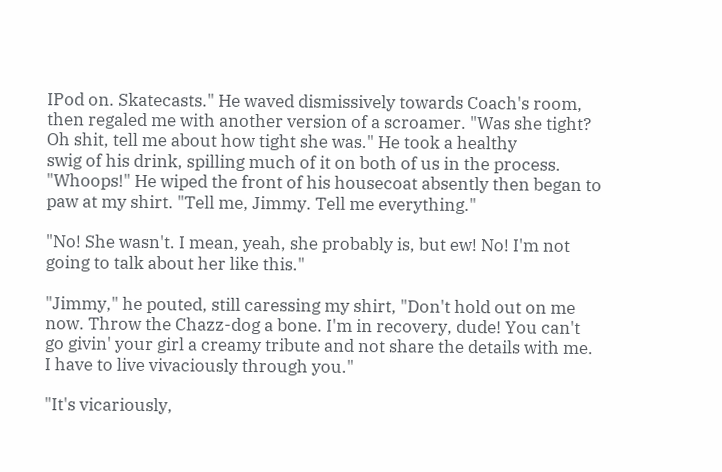IPod on. Skatecasts." He waved dismissively towards Coach's room, then regaled me with another version of a scroamer. "Was she tight? Oh shit, tell me about how tight she was." He took a healthy
swig of his drink, spilling much of it on both of us in the process. "Whoops!" He wiped the front of his housecoat absently then began to paw at my shirt. "Tell me, Jimmy. Tell me everything."

"No! She wasn't. I mean, yeah, she probably is, but ew! No! I'm not going to talk about her like this."

"Jimmy," he pouted, still caressing my shirt, "Don't hold out on me now. Throw the Chazz-dog a bone. I'm in recovery, dude! You can't go givin' your girl a creamy tribute and not share the details with me. I have to live vivaciously through you."

"It's vicariously,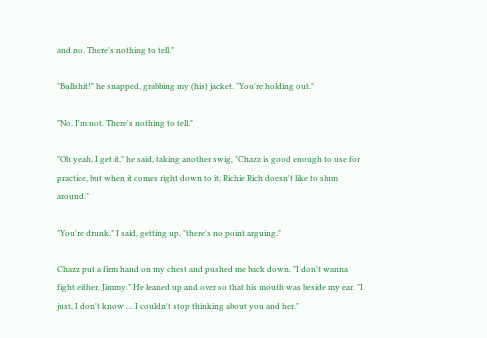and no. There's nothing to tell."

"Bullshit!" he snapped, grabbing my (his) jacket. "You're holding out."

"No, I'm not. There's nothing to tell."

"Oh yeah, I get it," he said, taking another swig, "Chazz is good enough to use for practice, but when it comes right down to it, Richie Rich doesn't like to slum around."

"You're drunk," I said, getting up, "there's no point arguing."

Chazz put a firm hand on my chest and pushed me back down. "I don't wanna fight either, Jimmy." He leaned up and over so that his mouth was beside my ear. "I just, I don't know … I couldn't stop thinking about you and her."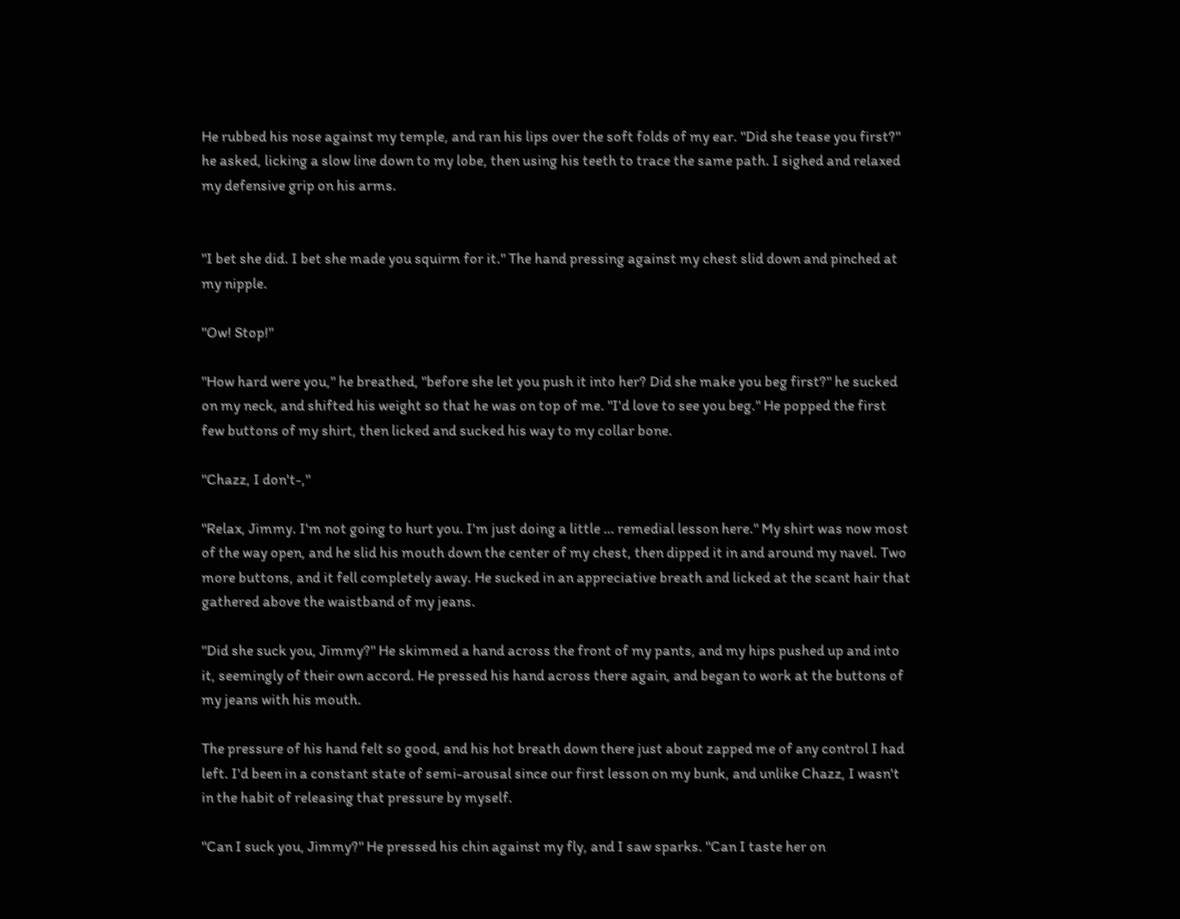He rubbed his nose against my temple, and ran his lips over the soft folds of my ear. "Did she tease you first?" he asked, licking a slow line down to my lobe, then using his teeth to trace the same path. I sighed and relaxed my defensive grip on his arms.


"I bet she did. I bet she made you squirm for it." The hand pressing against my chest slid down and pinched at my nipple.

"Ow! Stop!"

"How hard were you," he breathed, "before she let you push it into her? Did she make you beg first?" he sucked on my neck, and shifted his weight so that he was on top of me. "I'd love to see you beg." He popped the first few buttons of my shirt, then licked and sucked his way to my collar bone.

"Chazz, I don't-,"

"Relax, Jimmy. I'm not going to hurt you. I'm just doing a little … remedial lesson here." My shirt was now most of the way open, and he slid his mouth down the center of my chest, then dipped it in and around my navel. Two more buttons, and it fell completely away. He sucked in an appreciative breath and licked at the scant hair that gathered above the waistband of my jeans.

"Did she suck you, Jimmy?" He skimmed a hand across the front of my pants, and my hips pushed up and into it, seemingly of their own accord. He pressed his hand across there again, and began to work at the buttons of my jeans with his mouth.

The pressure of his hand felt so good, and his hot breath down there just about zapped me of any control I had left. I'd been in a constant state of semi-arousal since our first lesson on my bunk, and unlike Chazz, I wasn't in the habit of releasing that pressure by myself.

"Can I suck you, Jimmy?" He pressed his chin against my fly, and I saw sparks. "Can I taste her on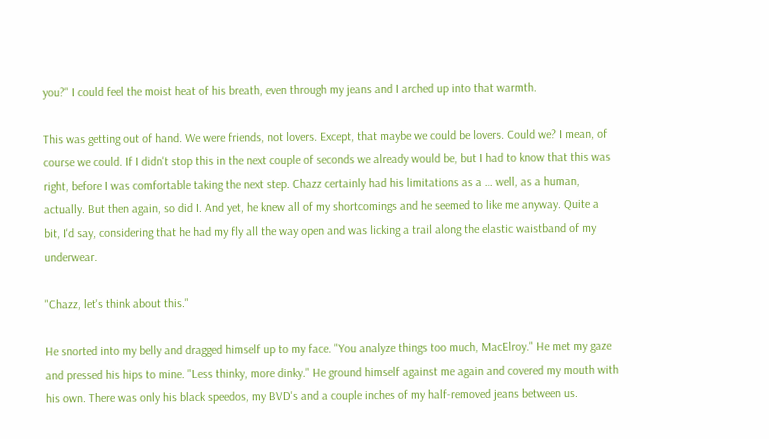you?" I could feel the moist heat of his breath, even through my jeans and I arched up into that warmth.

This was getting out of hand. We were friends, not lovers. Except, that maybe we could be lovers. Could we? I mean, of course we could. If I didn't stop this in the next couple of seconds we already would be, but I had to know that this was right, before I was comfortable taking the next step. Chazz certainly had his limitations as a … well, as a human, actually. But then again, so did I. And yet, he knew all of my shortcomings and he seemed to like me anyway. Quite a bit, I'd say, considering that he had my fly all the way open and was licking a trail along the elastic waistband of my underwear.

"Chazz, let's think about this."

He snorted into my belly and dragged himself up to my face. "You analyze things too much, MacElroy." He met my gaze and pressed his hips to mine. "Less thinky, more dinky." He ground himself against me again and covered my mouth with his own. There was only his black speedos, my BVD's and a couple inches of my half-removed jeans between us.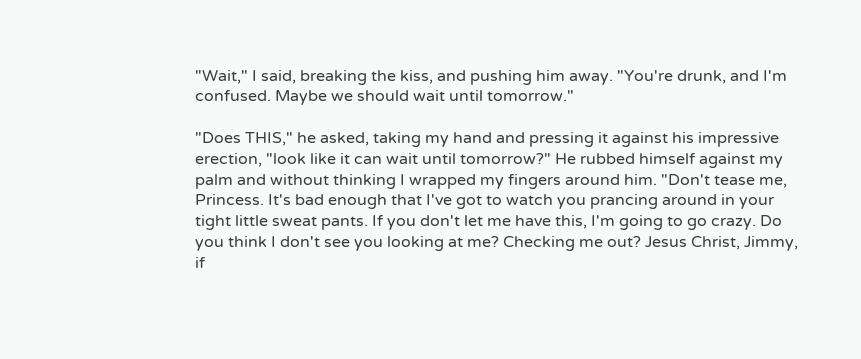"Wait," I said, breaking the kiss, and pushing him away. "You're drunk, and I'm confused. Maybe we should wait until tomorrow."

"Does THIS," he asked, taking my hand and pressing it against his impressive erection, "look like it can wait until tomorrow?" He rubbed himself against my palm and without thinking I wrapped my fingers around him. "Don't tease me, Princess. It's bad enough that I've got to watch you prancing around in your tight little sweat pants. If you don't let me have this, I'm going to go crazy. Do you think I don't see you looking at me? Checking me out? Jesus Christ, Jimmy, if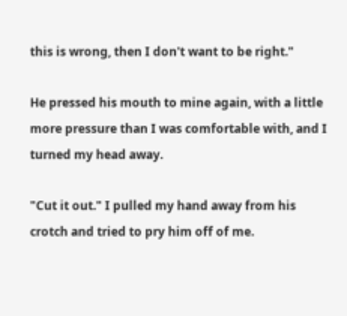this is wrong, then I don't want to be right."

He pressed his mouth to mine again, with a little more pressure than I was comfortable with, and I turned my head away.

"Cut it out." I pulled my hand away from his crotch and tried to pry him off of me.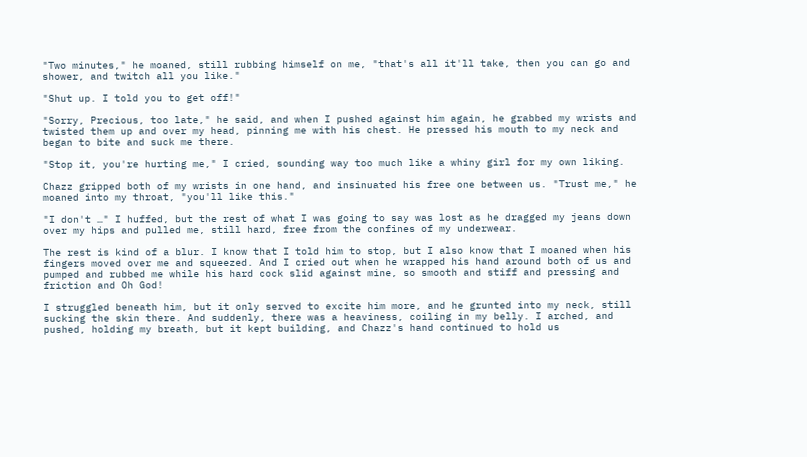"Two minutes," he moaned, still rubbing himself on me, "that's all it'll take, then you can go and shower, and twitch all you like."

"Shut up. I told you to get off!"

"Sorry, Precious, too late," he said, and when I pushed against him again, he grabbed my wrists and twisted them up and over my head, pinning me with his chest. He pressed his mouth to my neck and began to bite and suck me there.

"Stop it, you're hurting me," I cried, sounding way too much like a whiny girl for my own liking.

Chazz gripped both of my wrists in one hand, and insinuated his free one between us. "Trust me," he moaned into my throat, "you'll like this."

"I don't …" I huffed, but the rest of what I was going to say was lost as he dragged my jeans down over my hips and pulled me, still hard, free from the confines of my underwear.

The rest is kind of a blur. I know that I told him to stop, but I also know that I moaned when his fingers moved over me and squeezed. And I cried out when he wrapped his hand around both of us and pumped and rubbed me while his hard cock slid against mine, so smooth and stiff and pressing and friction and Oh God!

I struggled beneath him, but it only served to excite him more, and he grunted into my neck, still sucking the skin there. And suddenly, there was a heaviness, coiling in my belly. I arched, and pushed, holding my breath, but it kept building, and Chazz's hand continued to hold us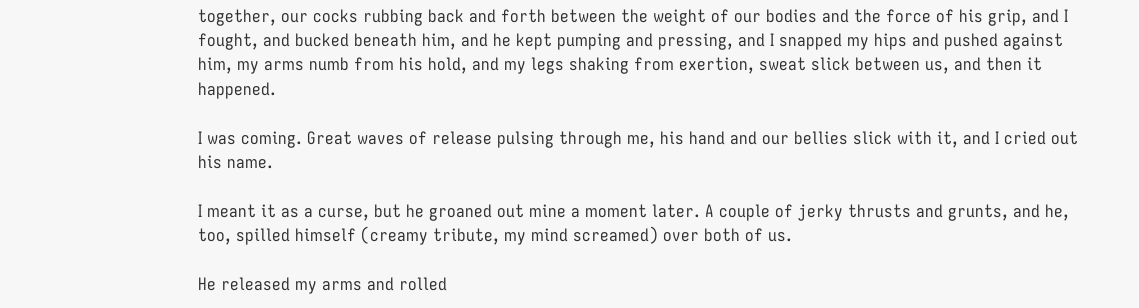together, our cocks rubbing back and forth between the weight of our bodies and the force of his grip, and I fought, and bucked beneath him, and he kept pumping and pressing, and I snapped my hips and pushed against him, my arms numb from his hold, and my legs shaking from exertion, sweat slick between us, and then it happened.

I was coming. Great waves of release pulsing through me, his hand and our bellies slick with it, and I cried out his name.

I meant it as a curse, but he groaned out mine a moment later. A couple of jerky thrusts and grunts, and he, too, spilled himself (creamy tribute, my mind screamed) over both of us.

He released my arms and rolled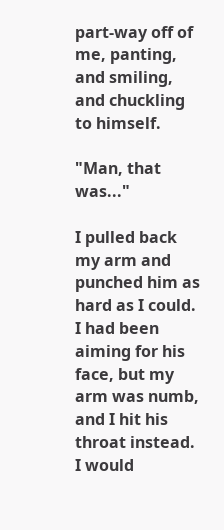part-way off of me, panting, and smiling, and chuckling to himself.

"Man, that was..."

I pulled back my arm and punched him as hard as I could. I had been aiming for his face, but my arm was numb, and I hit his throat instead. I would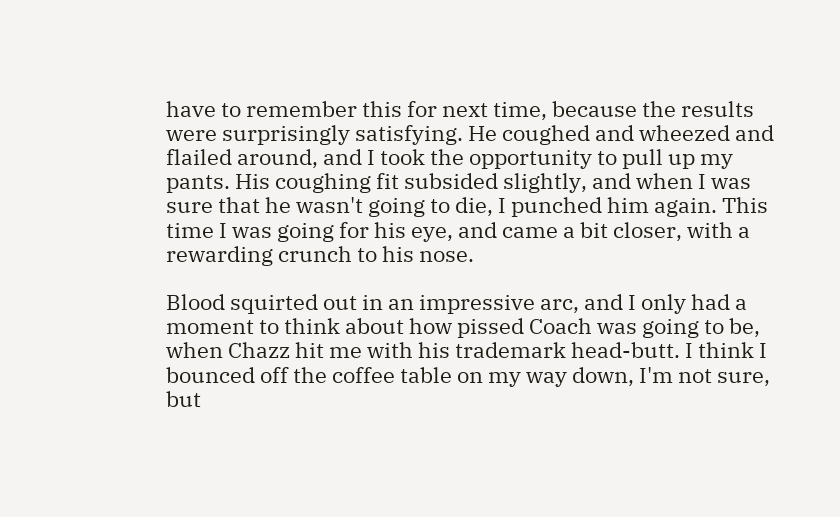have to remember this for next time, because the results were surprisingly satisfying. He coughed and wheezed and flailed around, and I took the opportunity to pull up my pants. His coughing fit subsided slightly, and when I was sure that he wasn't going to die, I punched him again. This time I was going for his eye, and came a bit closer, with a rewarding crunch to his nose.

Blood squirted out in an impressive arc, and I only had a moment to think about how pissed Coach was going to be, when Chazz hit me with his trademark head-butt. I think I bounced off the coffee table on my way down, I'm not sure, but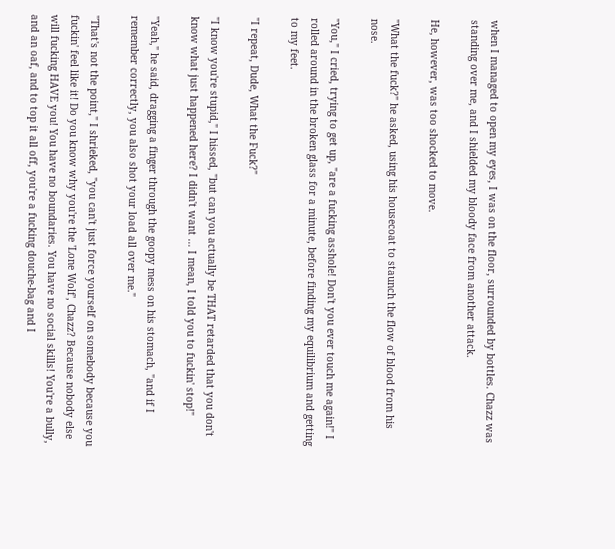when I managed to open my eyes, I was on the floor, surrounded by bottles. Chazz was standing over me, and I shielded my bloody face from another attack.

He, however, was too shocked to move.

"What the fuck?" he asked, using his housecoat to staunch the flow of blood from his nose.

"You," I cried, trying to get up, "are a fucking asshole! Don't you ever touch me again!" I rolled around in the broken glass for a minute, before finding my equilibrium and getting to my feet.

"I repeat, Dude, What the Fuck?"

"I know you're stupid," I hissed, "but can you actually be THAT retarded that you don't know what just happened here? I didn't want … I mean, I told you to fuckin' stop!"

"Yeah," he said, dragging a finger through the goopy mess on his stomach, "and if I remember correctly, you also shot your load all over me."

"That's not the point," I shrieked, "you can't just force yourself on somebody because you fuckin' feel like it! Do you know why you're the 'Lone Wolf', Chazz? Because nobody else will fucking HAVE you! You have no boundaries. You have no social skills! You're a bully, and an oaf, and to top it all off, you're a fucking douche-bag and I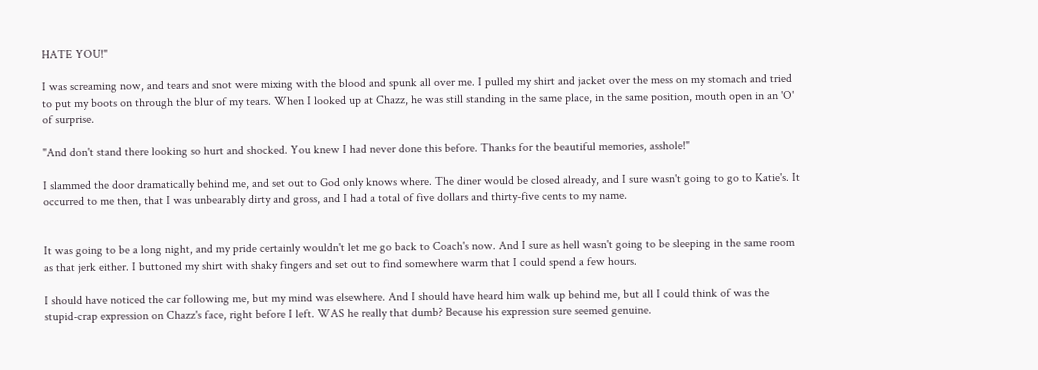HATE YOU!"

I was screaming now, and tears and snot were mixing with the blood and spunk all over me. I pulled my shirt and jacket over the mess on my stomach and tried to put my boots on through the blur of my tears. When I looked up at Chazz, he was still standing in the same place, in the same position, mouth open in an 'O' of surprise.

"And don't stand there looking so hurt and shocked. You knew I had never done this before. Thanks for the beautiful memories, asshole!"

I slammed the door dramatically behind me, and set out to God only knows where. The diner would be closed already, and I sure wasn't going to go to Katie's. It occurred to me then, that I was unbearably dirty and gross, and I had a total of five dollars and thirty-five cents to my name.


It was going to be a long night, and my pride certainly wouldn't let me go back to Coach's now. And I sure as hell wasn't going to be sleeping in the same room as that jerk either. I buttoned my shirt with shaky fingers and set out to find somewhere warm that I could spend a few hours.

I should have noticed the car following me, but my mind was elsewhere. And I should have heard him walk up behind me, but all I could think of was the stupid-crap expression on Chazz's face, right before I left. WAS he really that dumb? Because his expression sure seemed genuine.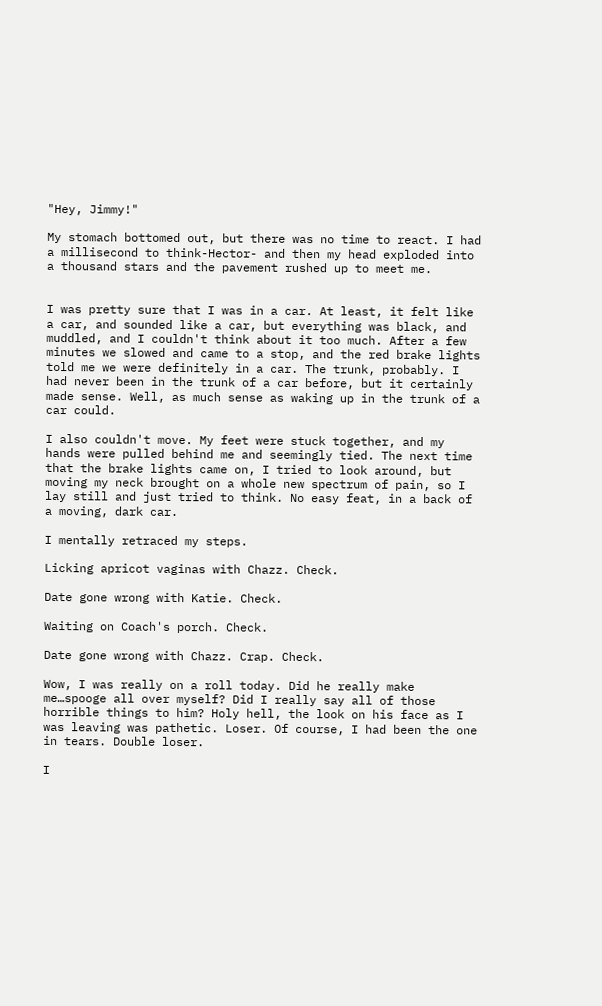"Hey, Jimmy!"

My stomach bottomed out, but there was no time to react. I had a millisecond to think-Hector- and then my head exploded into a thousand stars and the pavement rushed up to meet me.


I was pretty sure that I was in a car. At least, it felt like a car, and sounded like a car, but everything was black, and muddled, and I couldn't think about it too much. After a few minutes we slowed and came to a stop, and the red brake lights told me we were definitely in a car. The trunk, probably. I had never been in the trunk of a car before, but it certainly made sense. Well, as much sense as waking up in the trunk of a car could.

I also couldn't move. My feet were stuck together, and my hands were pulled behind me and seemingly tied. The next time that the brake lights came on, I tried to look around, but moving my neck brought on a whole new spectrum of pain, so I lay still and just tried to think. No easy feat, in a back of a moving, dark car.

I mentally retraced my steps.

Licking apricot vaginas with Chazz. Check.

Date gone wrong with Katie. Check.

Waiting on Coach's porch. Check.

Date gone wrong with Chazz. Crap. Check.

Wow, I was really on a roll today. Did he really make me…spooge all over myself? Did I really say all of those horrible things to him? Holy hell, the look on his face as I was leaving was pathetic. Loser. Of course, I had been the one in tears. Double loser.

I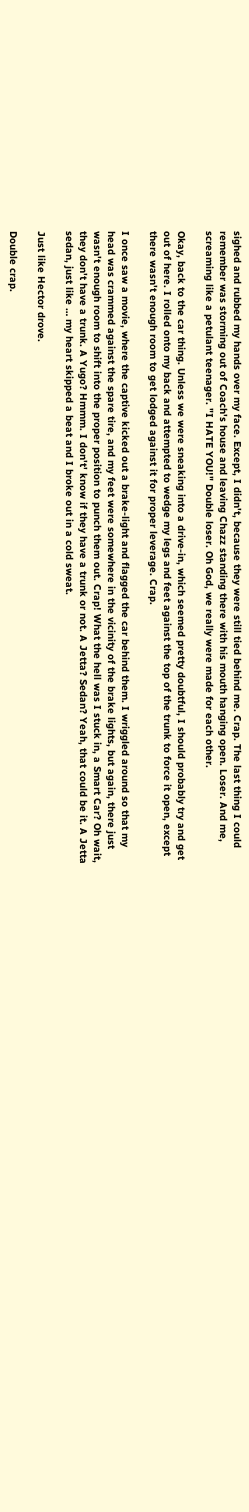sighed and rubbed my hands over my face. Except, I didn't, because they were still tied behind me. Crap. The last thing I could remember was storming out of Coach's house and leaving Chazz standing there with his mouth hanging open. Loser. And me, screaming like a petulant teenager. "I HATE YOU!" Double loser. Oh God, we really were made for each other.

Okay, back to the car thing. Unless we were sneaking into a drive-in, which seemed pretty doubtful, I should probably try and get out of here. I rolled onto my back and attempted to wedge my legs and feet against the top of the trunk to force it open, except there wasn't enough room to get lodged against it for proper leverage. Crap.

I once saw a movie, where the captive kicked out a brake-light and flagged the car behind them. I wriggled around so that my head was crammed against the spare tire, and my feet were somewhere in the vicinity of the brake lights, but again, there just wasn't enough room to shift into the proper position to punch them out. Crap! What the hell was I stuck in, a Smart Car? Oh wait, they don't have a trunk. A Yugo? Hmmm. I don't' know if they have a trunk or not. A Jetta? Sedan? Yeah, that could be it. A Jetta sedan, just like … my heart skipped a beat and I broke out in a cold sweat.

Just like Hector drove.

Double crap.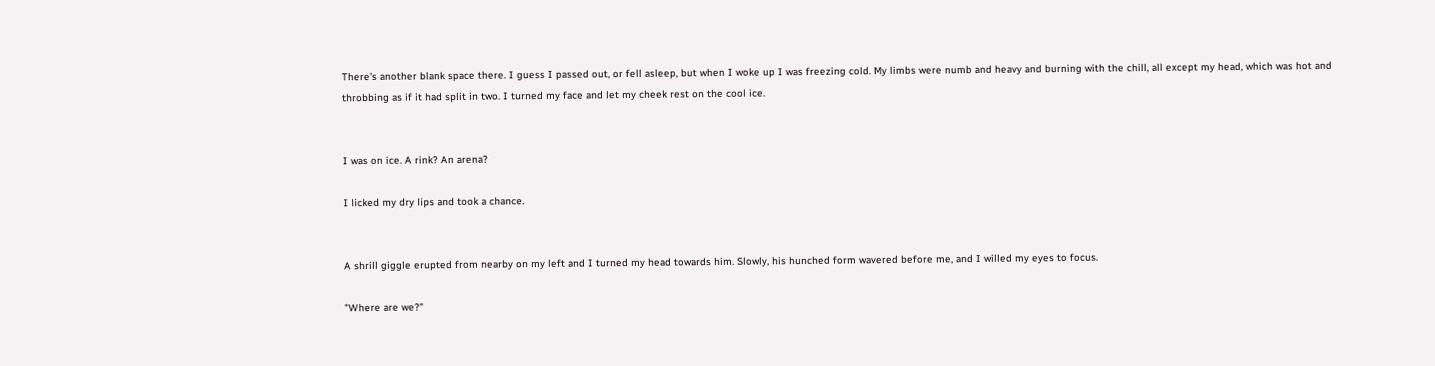There's another blank space there. I guess I passed out, or fell asleep, but when I woke up I was freezing cold. My limbs were numb and heavy and burning with the chill, all except my head, which was hot and throbbing as if it had split in two. I turned my face and let my cheek rest on the cool ice.


I was on ice. A rink? An arena?

I licked my dry lips and took a chance.


A shrill giggle erupted from nearby on my left and I turned my head towards him. Slowly, his hunched form wavered before me, and I willed my eyes to focus.

"Where are we?"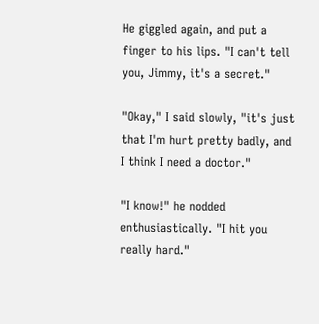He giggled again, and put a finger to his lips. "I can't tell you, Jimmy, it's a secret."

"Okay," I said slowly, "it's just that I'm hurt pretty badly, and I think I need a doctor."

"I know!" he nodded enthusiastically. "I hit you really hard."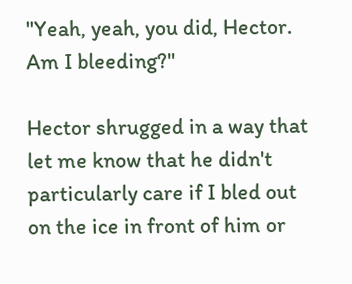"Yeah, yeah, you did, Hector. Am I bleeding?"

Hector shrugged in a way that let me know that he didn't particularly care if I bled out on the ice in front of him or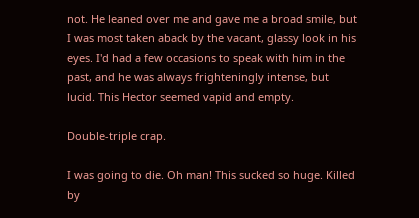not. He leaned over me and gave me a broad smile, but I was most taken aback by the vacant, glassy look in his eyes. I'd had a few occasions to speak with him in the past, and he was always frighteningly intense, but lucid. This Hector seemed vapid and empty.

Double-triple crap.

I was going to die. Oh man! This sucked so huge. Killed by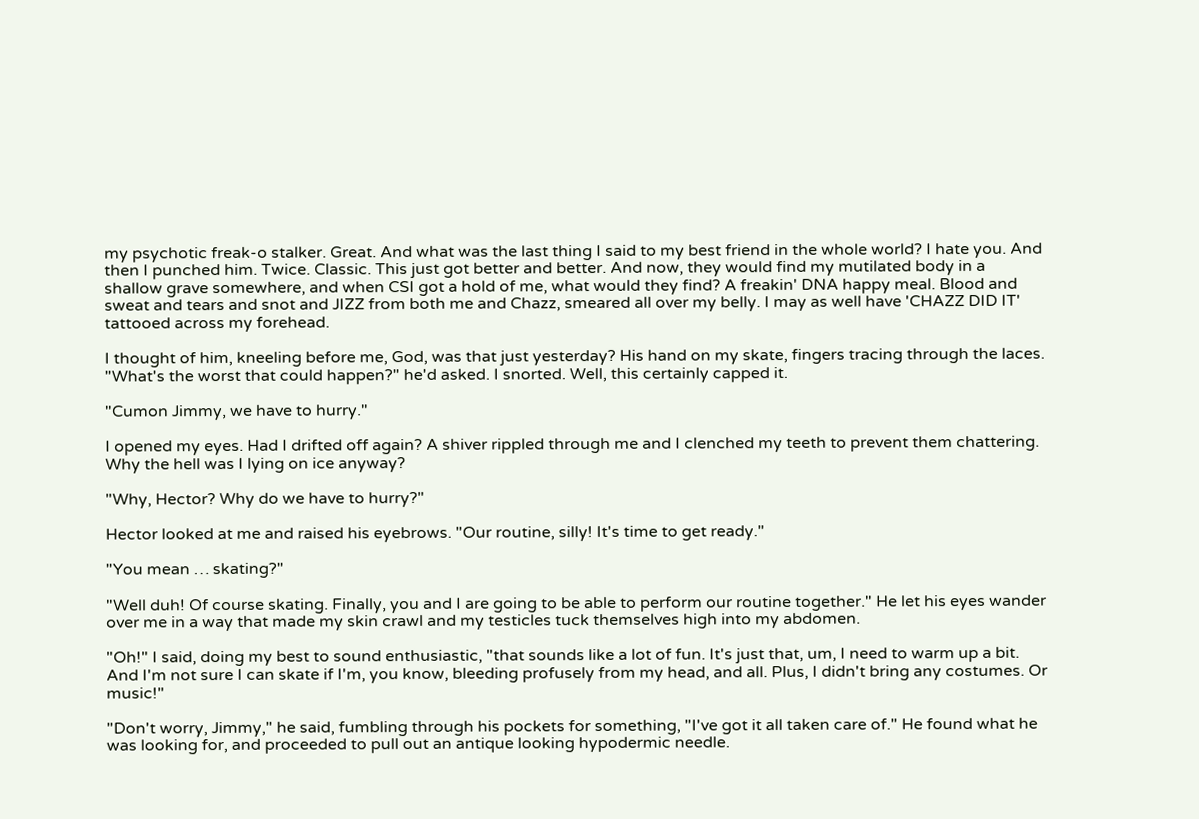my psychotic freak-o stalker. Great. And what was the last thing I said to my best friend in the whole world? I hate you. And then I punched him. Twice. Classic. This just got better and better. And now, they would find my mutilated body in a shallow grave somewhere, and when CSI got a hold of me, what would they find? A freakin' DNA happy meal. Blood and sweat and tears and snot and JIZZ from both me and Chazz, smeared all over my belly. I may as well have 'CHAZZ DID IT' tattooed across my forehead.

I thought of him, kneeling before me, God, was that just yesterday? His hand on my skate, fingers tracing through the laces. "What's the worst that could happen?" he'd asked. I snorted. Well, this certainly capped it.

"Cumon Jimmy, we have to hurry."

I opened my eyes. Had I drifted off again? A shiver rippled through me and I clenched my teeth to prevent them chattering. Why the hell was I lying on ice anyway?

"Why, Hector? Why do we have to hurry?"

Hector looked at me and raised his eyebrows. "Our routine, silly! It's time to get ready."

"You mean … skating?"

"Well duh! Of course skating. Finally, you and I are going to be able to perform our routine together." He let his eyes wander over me in a way that made my skin crawl and my testicles tuck themselves high into my abdomen.

"Oh!" I said, doing my best to sound enthusiastic, "that sounds like a lot of fun. It's just that, um, I need to warm up a bit. And I'm not sure I can skate if I'm, you know, bleeding profusely from my head, and all. Plus, I didn't bring any costumes. Or music!"

"Don't worry, Jimmy," he said, fumbling through his pockets for something, "I've got it all taken care of." He found what he was looking for, and proceeded to pull out an antique looking hypodermic needle.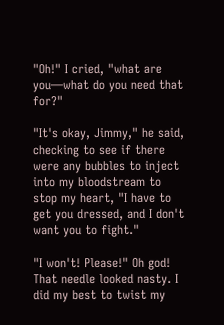"Oh!" I cried, "what are you—what do you need that for?"

"It's okay, Jimmy," he said, checking to see if there were any bubbles to inject into my bloodstream to stop my heart, "I have to get you dressed, and I don't want you to fight."

"I won't! Please!" Oh god! That needle looked nasty. I did my best to twist my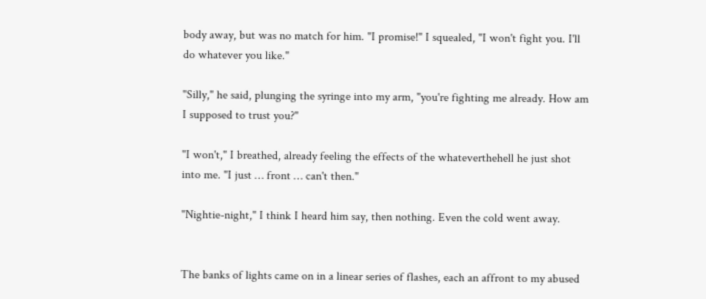body away, but was no match for him. "I promise!" I squealed, "I won't fight you. I'll do whatever you like."

"Silly," he said, plunging the syringe into my arm, "you're fighting me already. How am I supposed to trust you?"

"I won't," I breathed, already feeling the effects of the whateverthehell he just shot into me. "I just … front … can't then."

"Nightie-night," I think I heard him say, then nothing. Even the cold went away.


The banks of lights came on in a linear series of flashes, each an affront to my abused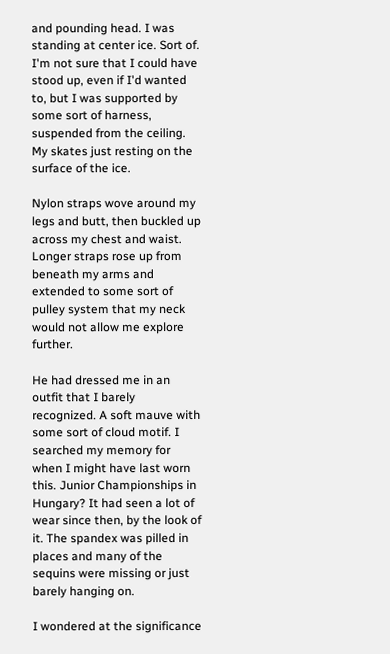and pounding head. I was standing at center ice. Sort of. I'm not sure that I could have stood up, even if I'd wanted to, but I was supported by some sort of harness, suspended from the ceiling. My skates just resting on the surface of the ice.

Nylon straps wove around my legs and butt, then buckled up across my chest and waist. Longer straps rose up from beneath my arms and extended to some sort of pulley system that my neck would not allow me explore further.

He had dressed me in an outfit that I barely recognized. A soft mauve with some sort of cloud motif. I searched my memory for when I might have last worn this. Junior Championships in Hungary? It had seen a lot of wear since then, by the look of it. The spandex was pilled in places and many of the sequins were missing or just barely hanging on.

I wondered at the significance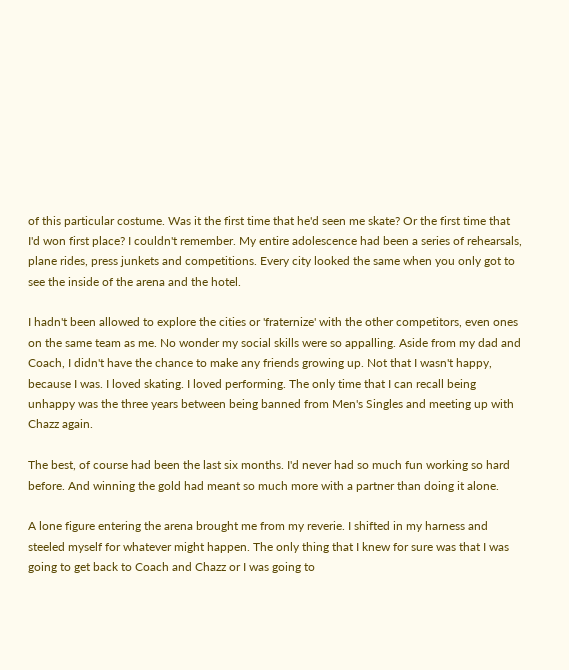of this particular costume. Was it the first time that he'd seen me skate? Or the first time that I'd won first place? I couldn't remember. My entire adolescence had been a series of rehearsals, plane rides, press junkets and competitions. Every city looked the same when you only got to see the inside of the arena and the hotel.

I hadn't been allowed to explore the cities or 'fraternize' with the other competitors, even ones on the same team as me. No wonder my social skills were so appalling. Aside from my dad and Coach, I didn't have the chance to make any friends growing up. Not that I wasn't happy, because I was. I loved skating. I loved performing. The only time that I can recall being unhappy was the three years between being banned from Men's Singles and meeting up with Chazz again.

The best, of course had been the last six months. I'd never had so much fun working so hard before. And winning the gold had meant so much more with a partner than doing it alone.

A lone figure entering the arena brought me from my reverie. I shifted in my harness and steeled myself for whatever might happen. The only thing that I knew for sure was that I was going to get back to Coach and Chazz or I was going to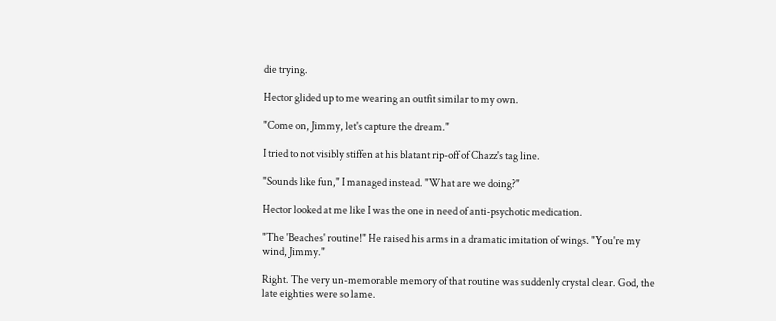die trying.

Hector glided up to me wearing an outfit similar to my own.

"Come on, Jimmy, let's capture the dream."

I tried to not visibly stiffen at his blatant rip-off of Chazz's tag line.

"Sounds like fun," I managed instead. "What are we doing?"

Hector looked at me like I was the one in need of anti-psychotic medication.

"The 'Beaches' routine!" He raised his arms in a dramatic imitation of wings. "You're my wind, Jimmy."

Right. The very un-memorable memory of that routine was suddenly crystal clear. God, the late eighties were so lame.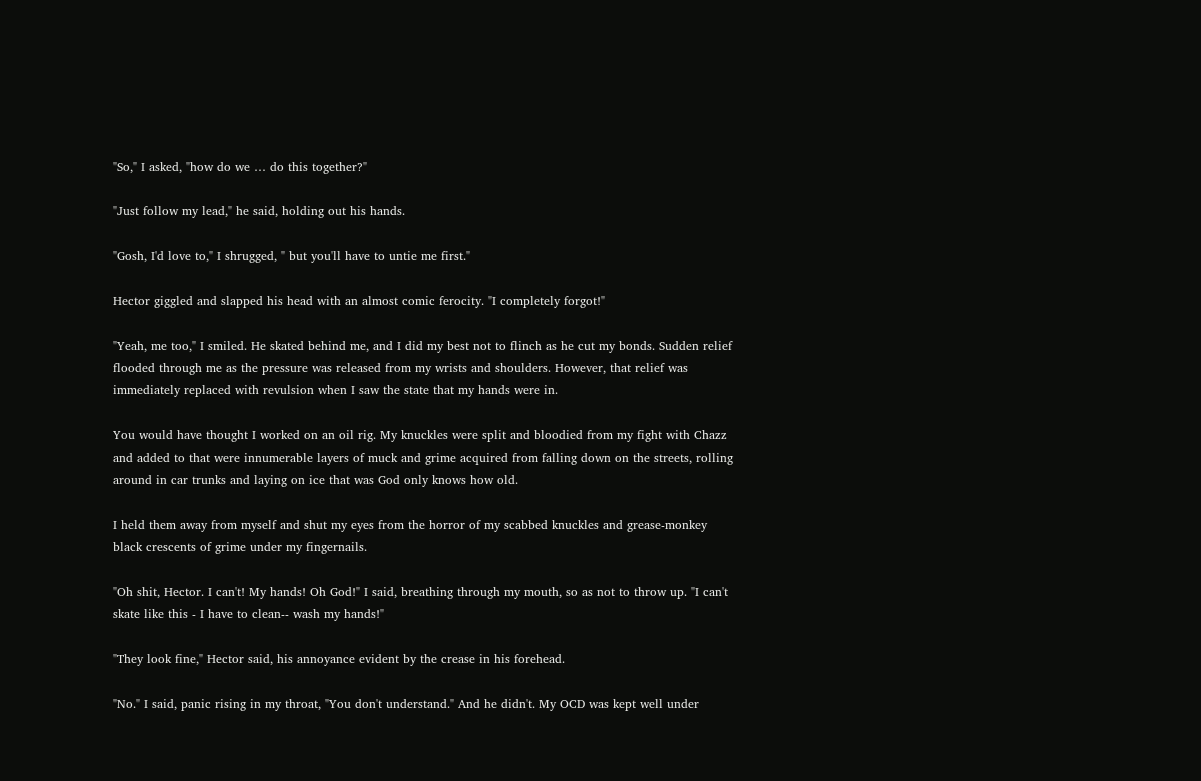"So," I asked, "how do we … do this together?"

"Just follow my lead," he said, holding out his hands.

"Gosh, I'd love to," I shrugged, " but you'll have to untie me first."

Hector giggled and slapped his head with an almost comic ferocity. "I completely forgot!"

"Yeah, me too," I smiled. He skated behind me, and I did my best not to flinch as he cut my bonds. Sudden relief flooded through me as the pressure was released from my wrists and shoulders. However, that relief was immediately replaced with revulsion when I saw the state that my hands were in.

You would have thought I worked on an oil rig. My knuckles were split and bloodied from my fight with Chazz and added to that were innumerable layers of muck and grime acquired from falling down on the streets, rolling around in car trunks and laying on ice that was God only knows how old.

I held them away from myself and shut my eyes from the horror of my scabbed knuckles and grease-monkey black crescents of grime under my fingernails.

"Oh shit, Hector. I can't! My hands! Oh God!" I said, breathing through my mouth, so as not to throw up. "I can't skate like this - I have to clean-- wash my hands!"

"They look fine," Hector said, his annoyance evident by the crease in his forehead.

"No." I said, panic rising in my throat, "You don't understand." And he didn't. My OCD was kept well under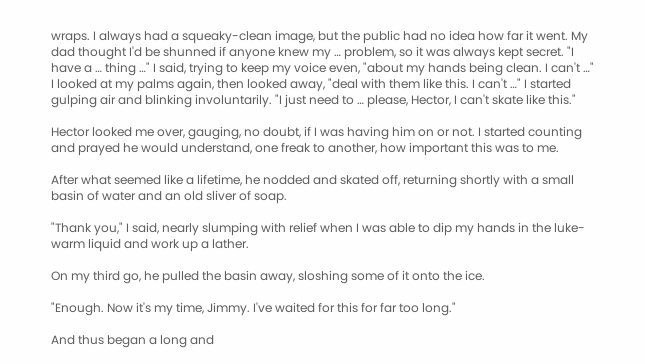wraps. I always had a squeaky-clean image, but the public had no idea how far it went. My dad thought I'd be shunned if anyone knew my … problem, so it was always kept secret. "I have a … thing …" I said, trying to keep my voice even, "about my hands being clean. I can't …" I looked at my palms again, then looked away, "deal with them like this. I can't …" I started gulping air and blinking involuntarily. "I just need to … please, Hector, I can't skate like this."

Hector looked me over, gauging, no doubt, if I was having him on or not. I started counting and prayed he would understand, one freak to another, how important this was to me.

After what seemed like a lifetime, he nodded and skated off, returning shortly with a small basin of water and an old sliver of soap.

"Thank you," I said, nearly slumping with relief when I was able to dip my hands in the luke-warm liquid and work up a lather.

On my third go, he pulled the basin away, sloshing some of it onto the ice.

"Enough. Now it's my time, Jimmy. I've waited for this for far too long."

And thus began a long and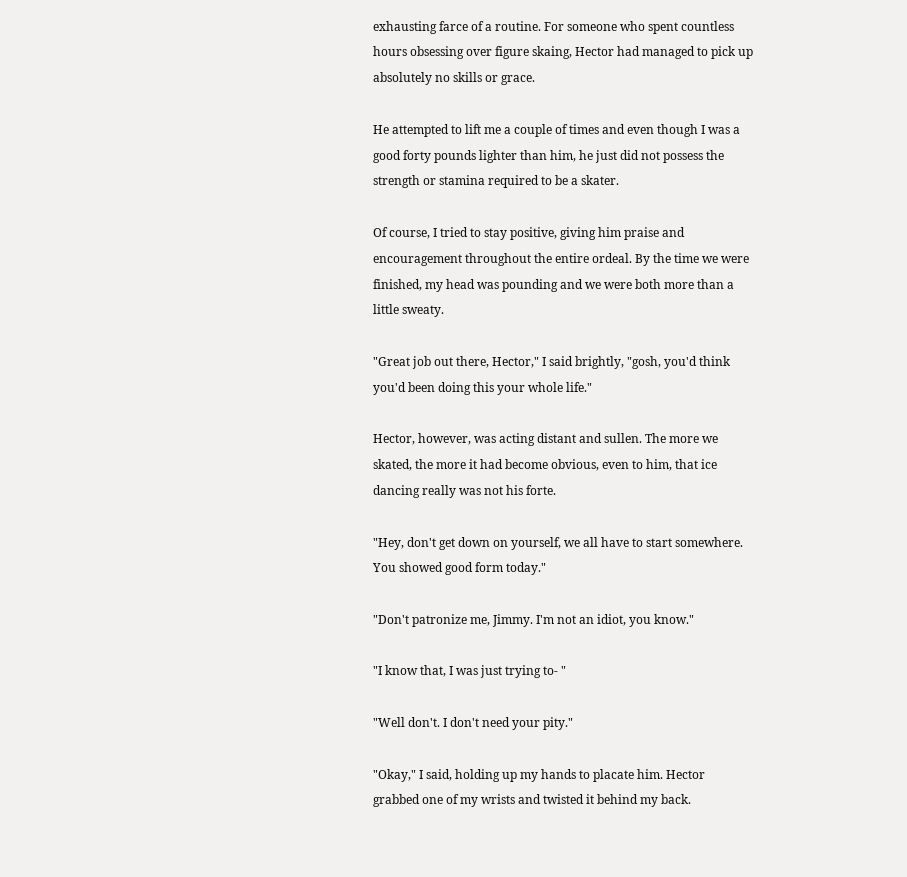exhausting farce of a routine. For someone who spent countless hours obsessing over figure skaing, Hector had managed to pick up absolutely no skills or grace.

He attempted to lift me a couple of times and even though I was a good forty pounds lighter than him, he just did not possess the strength or stamina required to be a skater.

Of course, I tried to stay positive, giving him praise and encouragement throughout the entire ordeal. By the time we were finished, my head was pounding and we were both more than a little sweaty.

"Great job out there, Hector," I said brightly, "gosh, you'd think you'd been doing this your whole life."

Hector, however, was acting distant and sullen. The more we skated, the more it had become obvious, even to him, that ice dancing really was not his forte.

"Hey, don't get down on yourself, we all have to start somewhere. You showed good form today."

"Don't patronize me, Jimmy. I'm not an idiot, you know."

"I know that, I was just trying to- "

"Well don't. I don't need your pity."

"Okay," I said, holding up my hands to placate him. Hector grabbed one of my wrists and twisted it behind my back.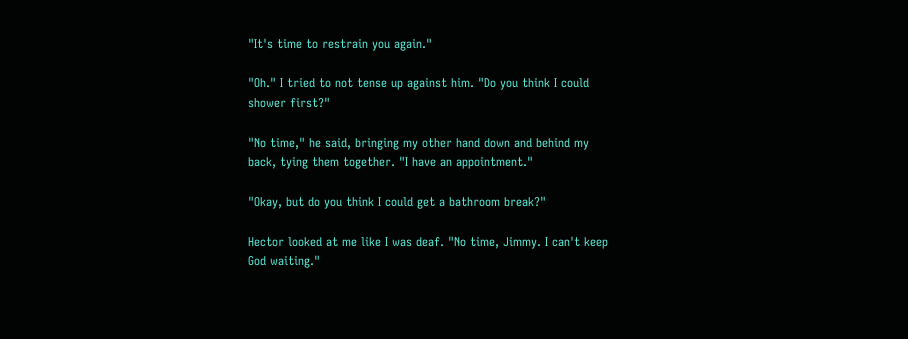"It's time to restrain you again."

"Oh." I tried to not tense up against him. "Do you think I could shower first?"

"No time," he said, bringing my other hand down and behind my back, tying them together. "I have an appointment."

"Okay, but do you think I could get a bathroom break?"

Hector looked at me like I was deaf. "No time, Jimmy. I can't keep God waiting."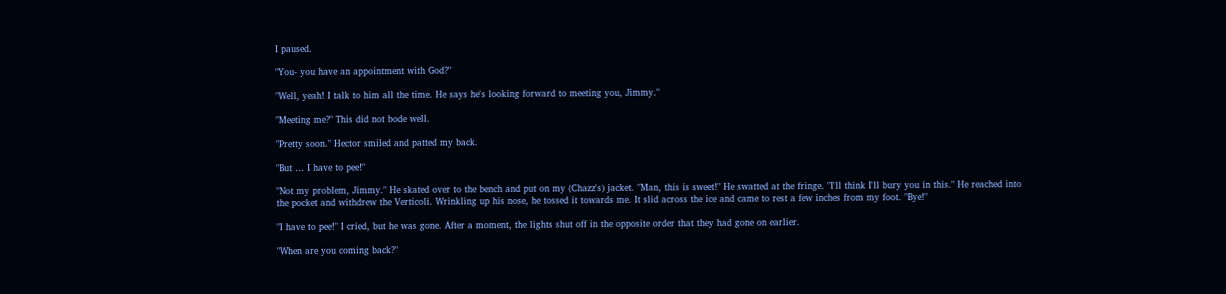I paused.

"You- you have an appointment with God?"

"Well, yeah! I talk to him all the time. He says he's looking forward to meeting you, Jimmy."

"Meeting me?" This did not bode well.

"Pretty soon." Hector smiled and patted my back.

"But … I have to pee!"

"Not my problem, Jimmy." He skated over to the bench and put on my (Chazz's) jacket. "Man, this is sweet!" He swatted at the fringe. "I'll think I'll bury you in this." He reached into the pocket and withdrew the Verticoli. Wrinkling up his nose, he tossed it towards me. It slid across the ice and came to rest a few inches from my foot. "Bye!"

"I have to pee!" I cried, but he was gone. After a moment, the lights shut off in the opposite order that they had gone on earlier.

"When are you coming back?"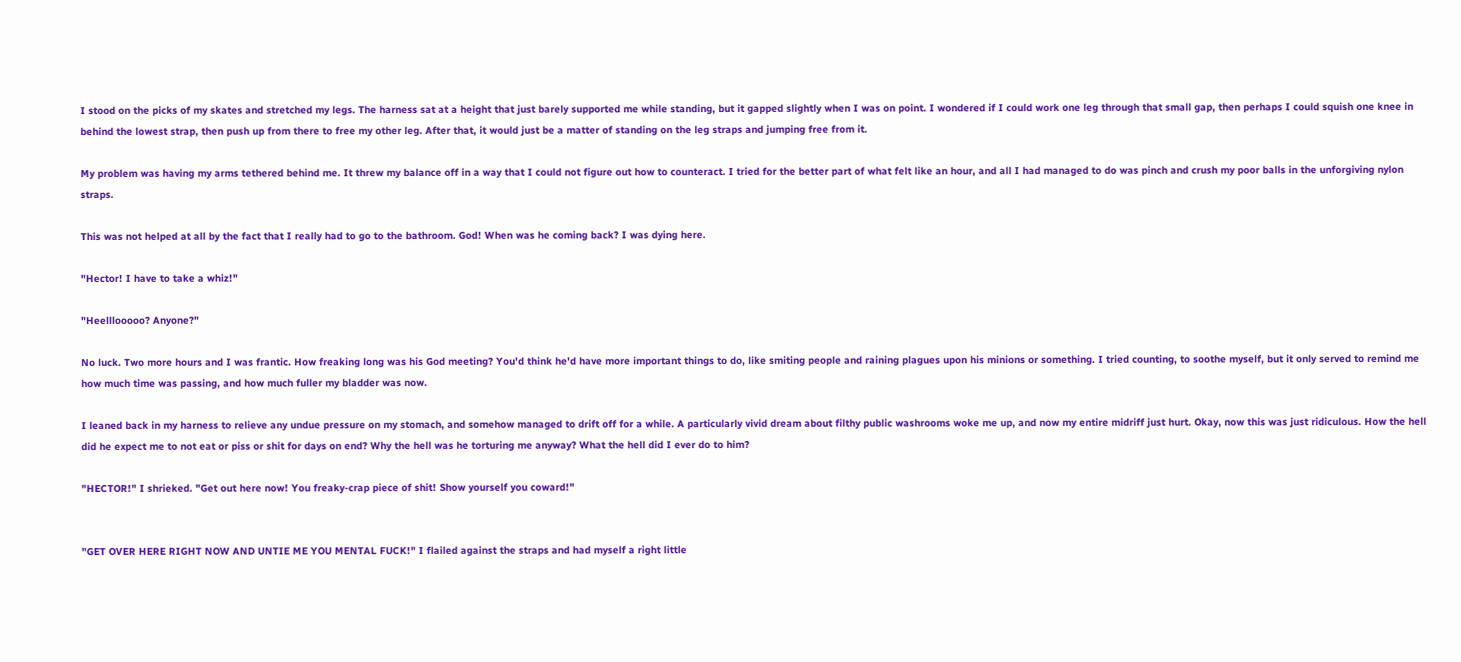I stood on the picks of my skates and stretched my legs. The harness sat at a height that just barely supported me while standing, but it gapped slightly when I was on point. I wondered if I could work one leg through that small gap, then perhaps I could squish one knee in behind the lowest strap, then push up from there to free my other leg. After that, it would just be a matter of standing on the leg straps and jumping free from it.

My problem was having my arms tethered behind me. It threw my balance off in a way that I could not figure out how to counteract. I tried for the better part of what felt like an hour, and all I had managed to do was pinch and crush my poor balls in the unforgiving nylon straps.

This was not helped at all by the fact that I really had to go to the bathroom. God! When was he coming back? I was dying here.

"Hector! I have to take a whiz!"

"Heelllooooo? Anyone?"

No luck. Two more hours and I was frantic. How freaking long was his God meeting? You'd think he'd have more important things to do, like smiting people and raining plagues upon his minions or something. I tried counting, to soothe myself, but it only served to remind me how much time was passing, and how much fuller my bladder was now.

I leaned back in my harness to relieve any undue pressure on my stomach, and somehow managed to drift off for a while. A particularly vivid dream about filthy public washrooms woke me up, and now my entire midriff just hurt. Okay, now this was just ridiculous. How the hell did he expect me to not eat or piss or shit for days on end? Why the hell was he torturing me anyway? What the hell did I ever do to him?

"HECTOR!" I shrieked. "Get out here now! You freaky-crap piece of shit! Show yourself you coward!"


"GET OVER HERE RIGHT NOW AND UNTIE ME YOU MENTAL FUCK!" I flailed against the straps and had myself a right little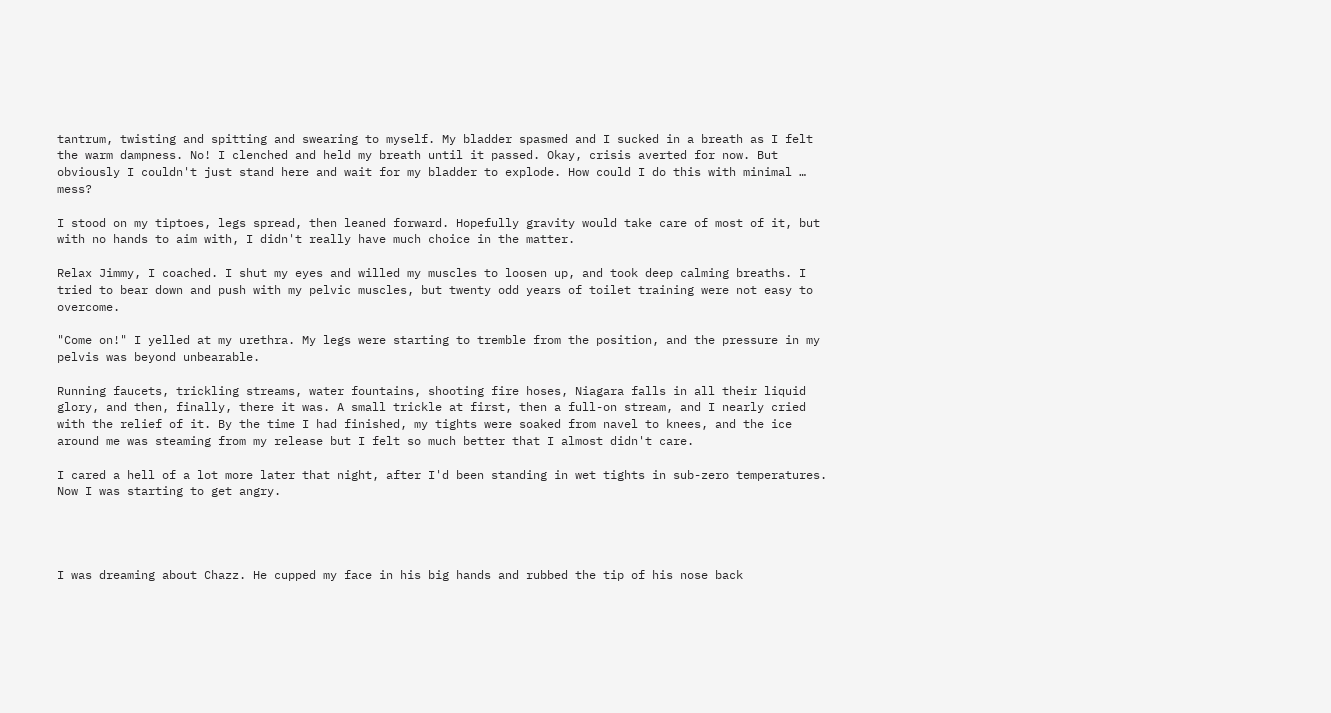tantrum, twisting and spitting and swearing to myself. My bladder spasmed and I sucked in a breath as I felt the warm dampness. No! I clenched and held my breath until it passed. Okay, crisis averted for now. But obviously I couldn't just stand here and wait for my bladder to explode. How could I do this with minimal … mess?

I stood on my tiptoes, legs spread, then leaned forward. Hopefully gravity would take care of most of it, but with no hands to aim with, I didn't really have much choice in the matter.

Relax Jimmy, I coached. I shut my eyes and willed my muscles to loosen up, and took deep calming breaths. I tried to bear down and push with my pelvic muscles, but twenty odd years of toilet training were not easy to overcome.

"Come on!" I yelled at my urethra. My legs were starting to tremble from the position, and the pressure in my pelvis was beyond unbearable.

Running faucets, trickling streams, water fountains, shooting fire hoses, Niagara falls in all their liquid glory, and then, finally, there it was. A small trickle at first, then a full-on stream, and I nearly cried with the relief of it. By the time I had finished, my tights were soaked from navel to knees, and the ice around me was steaming from my release but I felt so much better that I almost didn't care.

I cared a hell of a lot more later that night, after I'd been standing in wet tights in sub-zero temperatures. Now I was starting to get angry.




I was dreaming about Chazz. He cupped my face in his big hands and rubbed the tip of his nose back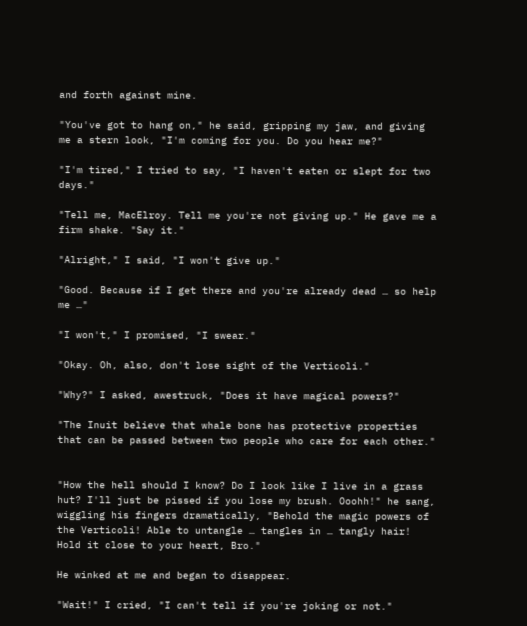and forth against mine.

"You've got to hang on," he said, gripping my jaw, and giving me a stern look, "I'm coming for you. Do you hear me?"

"I'm tired," I tried to say, "I haven't eaten or slept for two days."

"Tell me, MacElroy. Tell me you're not giving up." He gave me a firm shake. "Say it."

"Alright," I said, "I won't give up."

"Good. Because if I get there and you're already dead … so help me …"

"I won't," I promised, "I swear."

"Okay. Oh, also, don't lose sight of the Verticoli."

"Why?" I asked, awestruck, "Does it have magical powers?"

"The Inuit believe that whale bone has protective properties that can be passed between two people who care for each other."


"How the hell should I know? Do I look like I live in a grass hut? I'll just be pissed if you lose my brush. Ooohh!" he sang, wiggling his fingers dramatically, "Behold the magic powers of the Verticoli! Able to untangle … tangles in … tangly hair! Hold it close to your heart, Bro."

He winked at me and began to disappear.

"Wait!" I cried, "I can't tell if you're joking or not."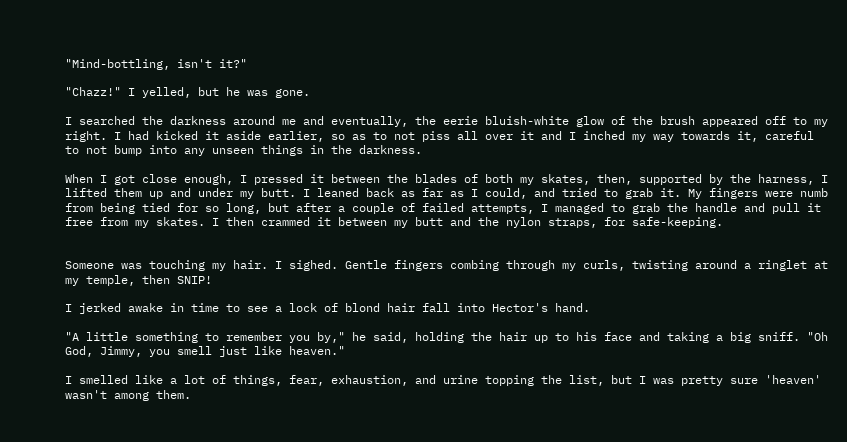"Mind-bottling, isn't it?"

"Chazz!" I yelled, but he was gone.

I searched the darkness around me and eventually, the eerie bluish-white glow of the brush appeared off to my right. I had kicked it aside earlier, so as to not piss all over it and I inched my way towards it, careful to not bump into any unseen things in the darkness.

When I got close enough, I pressed it between the blades of both my skates, then, supported by the harness, I lifted them up and under my butt. I leaned back as far as I could, and tried to grab it. My fingers were numb from being tied for so long, but after a couple of failed attempts, I managed to grab the handle and pull it free from my skates. I then crammed it between my butt and the nylon straps, for safe-keeping.


Someone was touching my hair. I sighed. Gentle fingers combing through my curls, twisting around a ringlet at my temple, then SNIP!

I jerked awake in time to see a lock of blond hair fall into Hector's hand.

"A little something to remember you by," he said, holding the hair up to his face and taking a big sniff. "Oh God, Jimmy, you smell just like heaven."

I smelled like a lot of things, fear, exhaustion, and urine topping the list, but I was pretty sure 'heaven' wasn't among them.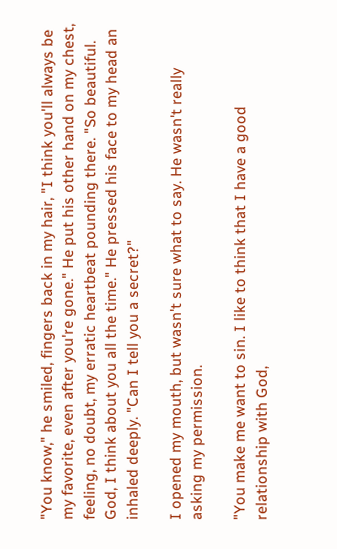"You know," he smiled, fingers back in my hair, "I think you'll always be my favorite, even after you're gone." He put his other hand on my chest, feeling, no doubt, my erratic heartbeat pounding there. "So beautiful. God, I think about you all the time." He pressed his face to my head an inhaled deeply. "Can I tell you a secret?"

I opened my mouth, but wasn't sure what to say. He wasn't really asking my permission.

"You make me want to sin. I like to think that I have a good relationship with God,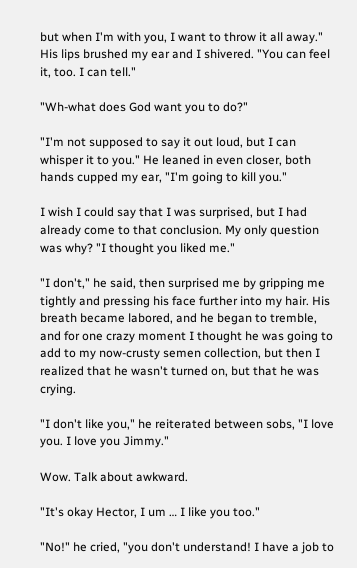but when I'm with you, I want to throw it all away." His lips brushed my ear and I shivered. "You can feel it, too. I can tell."

"Wh-what does God want you to do?"

"I'm not supposed to say it out loud, but I can whisper it to you." He leaned in even closer, both hands cupped my ear, "I'm going to kill you."

I wish I could say that I was surprised, but I had already come to that conclusion. My only question was why? "I thought you liked me."

"I don't," he said, then surprised me by gripping me tightly and pressing his face further into my hair. His breath became labored, and he began to tremble, and for one crazy moment I thought he was going to add to my now-crusty semen collection, but then I realized that he wasn't turned on, but that he was crying.

"I don't like you," he reiterated between sobs, "I love you. I love you Jimmy."

Wow. Talk about awkward.

"It's okay Hector, I um … I like you too."

"No!" he cried, "you don't understand! I have a job to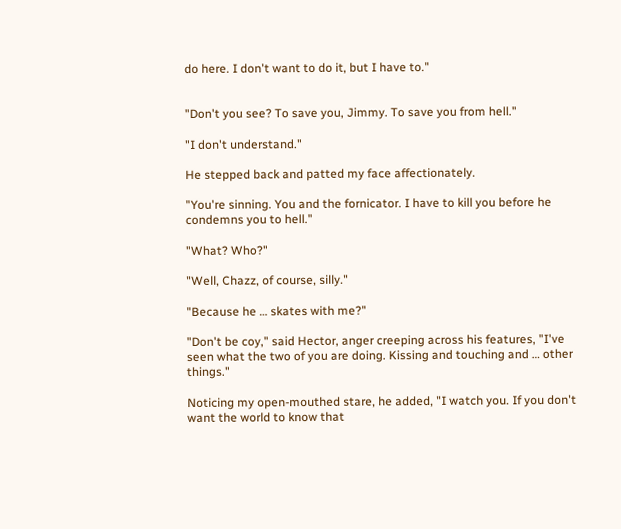do here. I don't want to do it, but I have to."


"Don't you see? To save you, Jimmy. To save you from hell."

"I don't understand."

He stepped back and patted my face affectionately.

"You're sinning. You and the fornicator. I have to kill you before he condemns you to hell."

"What? Who?"

"Well, Chazz, of course, silly."

"Because he … skates with me?"

"Don't be coy," said Hector, anger creeping across his features, "I've seen what the two of you are doing. Kissing and touching and … other things."

Noticing my open-mouthed stare, he added, "I watch you. If you don't want the world to know that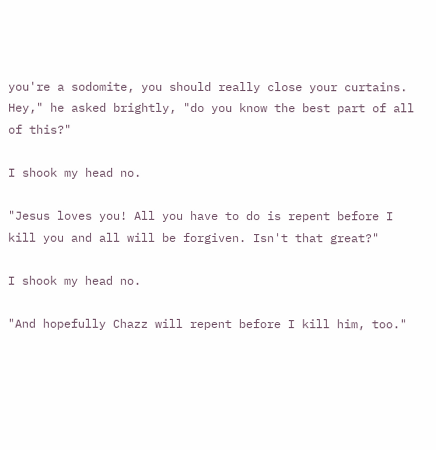you're a sodomite, you should really close your curtains. Hey," he asked brightly, "do you know the best part of all of this?"

I shook my head no.

"Jesus loves you! All you have to do is repent before I kill you and all will be forgiven. Isn't that great?"

I shook my head no.

"And hopefully Chazz will repent before I kill him, too."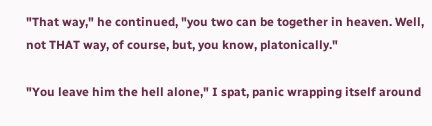"That way," he continued, "you two can be together in heaven. Well, not THAT way, of course, but, you know, platonically."

"You leave him the hell alone," I spat, panic wrapping itself around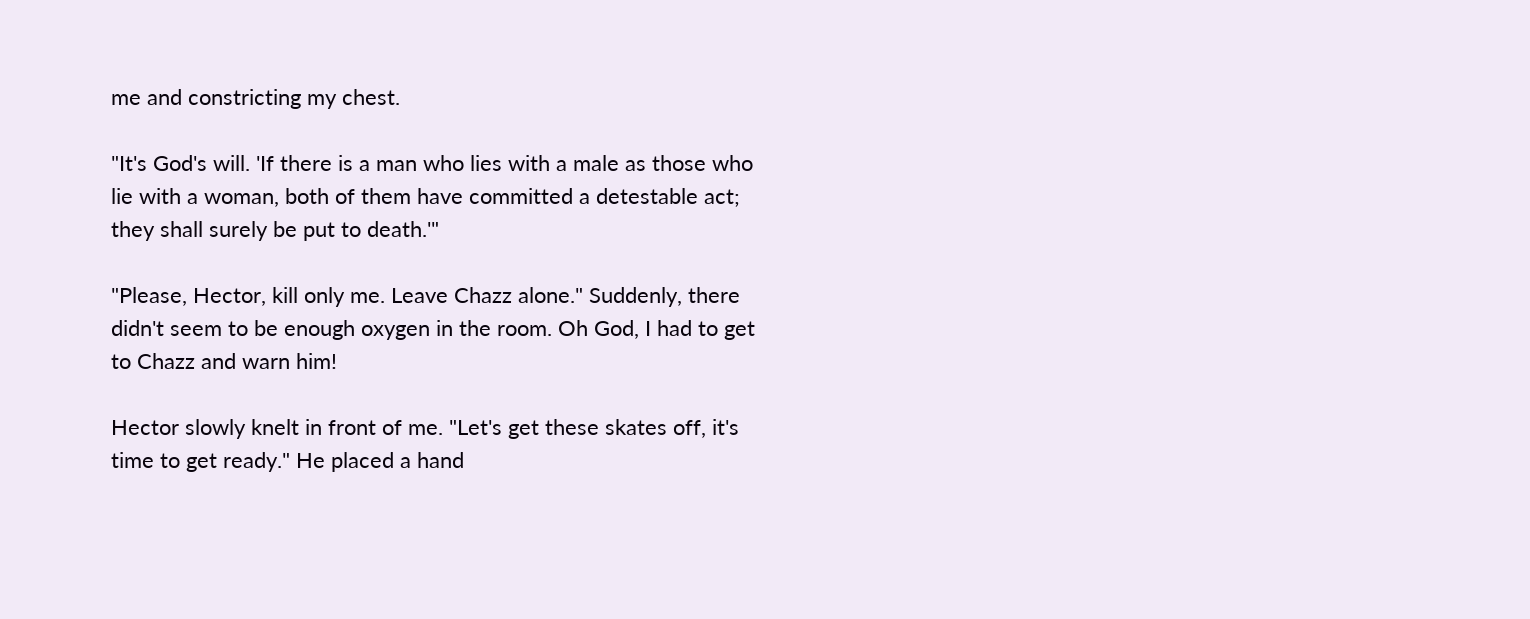me and constricting my chest.

"It's God's will. 'If there is a man who lies with a male as those who lie with a woman, both of them have committed a detestable act; they shall surely be put to death.'"

"Please, Hector, kill only me. Leave Chazz alone." Suddenly, there didn't seem to be enough oxygen in the room. Oh God, I had to get to Chazz and warn him!

Hector slowly knelt in front of me. "Let's get these skates off, it's time to get ready." He placed a hand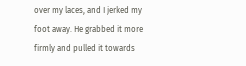over my laces, and I jerked my foot away. He grabbed it more firmly and pulled it towards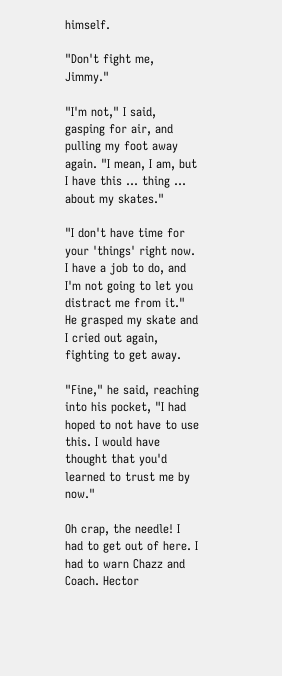himself.

"Don't fight me, Jimmy."

"I'm not," I said, gasping for air, and pulling my foot away again. "I mean, I am, but I have this … thing … about my skates."

"I don't have time for your 'things' right now. I have a job to do, and I'm not going to let you distract me from it." He grasped my skate and I cried out again, fighting to get away.

"Fine," he said, reaching into his pocket, "I had hoped to not have to use this. I would have thought that you'd learned to trust me by now."

Oh crap, the needle! I had to get out of here. I had to warn Chazz and Coach. Hector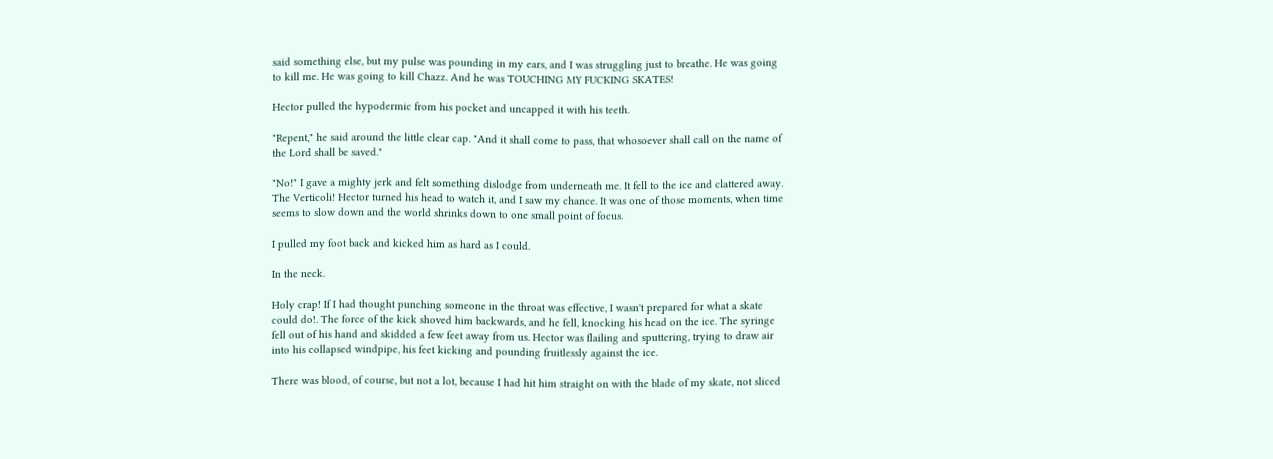said something else, but my pulse was pounding in my ears, and I was struggling just to breathe. He was going to kill me. He was going to kill Chazz. And he was TOUCHING MY FUCKING SKATES!

Hector pulled the hypodermic from his pocket and uncapped it with his teeth.

"Repent," he said around the little clear cap. "And it shall come to pass, that whosoever shall call on the name of the Lord shall be saved."

"No!" I gave a mighty jerk and felt something dislodge from underneath me. It fell to the ice and clattered away. The Verticoli! Hector turned his head to watch it, and I saw my chance. It was one of those moments, when time seems to slow down and the world shrinks down to one small point of focus.

I pulled my foot back and kicked him as hard as I could.

In the neck.

Holy crap! If I had thought punching someone in the throat was effective, I wasn't prepared for what a skate could do!. The force of the kick shoved him backwards, and he fell, knocking his head on the ice. The syringe fell out of his hand and skidded a few feet away from us. Hector was flailing and sputtering, trying to draw air into his collapsed windpipe, his feet kicking and pounding fruitlessly against the ice.

There was blood, of course, but not a lot, because I had hit him straight on with the blade of my skate, not sliced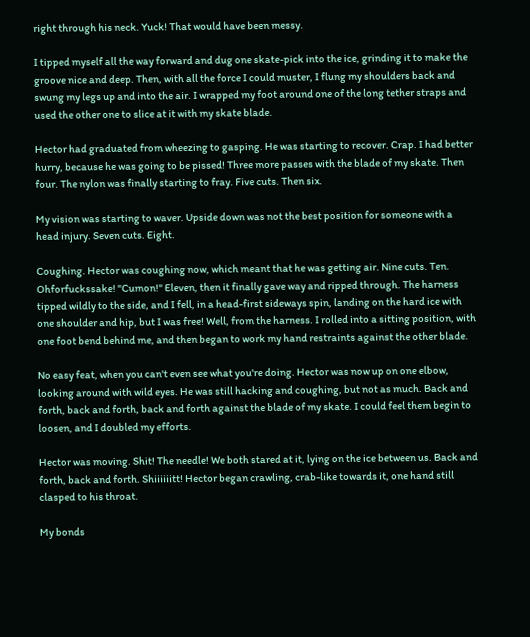right through his neck. Yuck! That would have been messy.

I tipped myself all the way forward and dug one skate-pick into the ice, grinding it to make the groove nice and deep. Then, with all the force I could muster, I flung my shoulders back and swung my legs up and into the air. I wrapped my foot around one of the long tether straps and used the other one to slice at it with my skate blade.

Hector had graduated from wheezing to gasping. He was starting to recover. Crap. I had better hurry, because he was going to be pissed! Three more passes with the blade of my skate. Then four. The nylon was finally starting to fray. Five cuts. Then six.

My vision was starting to waver. Upside down was not the best position for someone with a head injury. Seven cuts. Eight.

Coughing. Hector was coughing now, which meant that he was getting air. Nine cuts. Ten. Ohforfuckssake! "Cumon!" Eleven, then it finally gave way and ripped through. The harness tipped wildly to the side, and I fell, in a head-first sideways spin, landing on the hard ice with one shoulder and hip, but I was free! Well, from the harness. I rolled into a sitting position, with one foot bend behind me, and then began to work my hand restraints against the other blade.

No easy feat, when you can't even see what you're doing. Hector was now up on one elbow, looking around with wild eyes. He was still hacking and coughing, but not as much. Back and forth, back and forth, back and forth against the blade of my skate. I could feel them begin to loosen, and I doubled my efforts.

Hector was moving. Shit! The needle! We both stared at it, lying on the ice between us. Back and forth, back and forth. Shiiiiiitt! Hector began crawling, crab-like towards it, one hand still clasped to his throat.

My bonds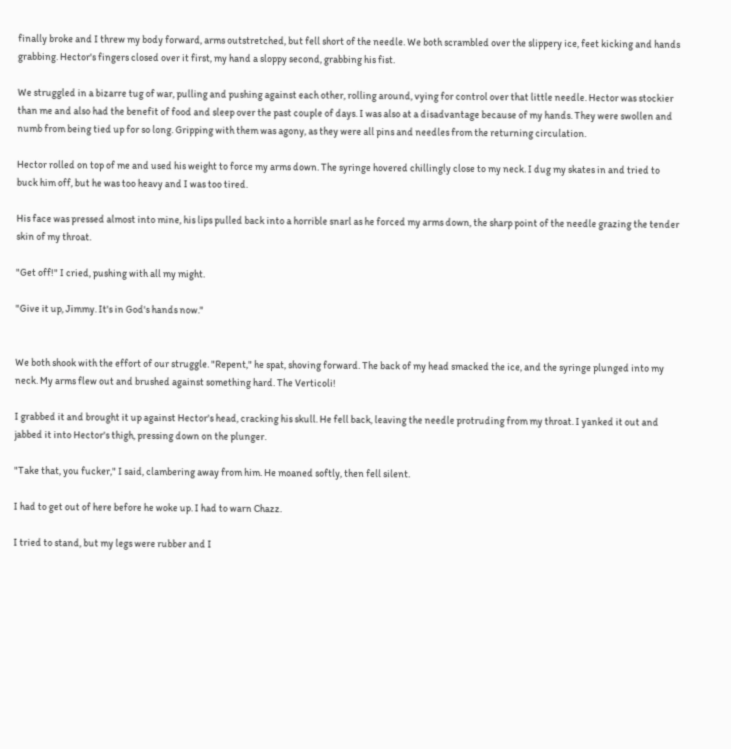finally broke and I threw my body forward, arms outstretched, but fell short of the needle. We both scrambled over the slippery ice, feet kicking and hands grabbing. Hector's fingers closed over it first, my hand a sloppy second, grabbing his fist.

We struggled in a bizarre tug of war, pulling and pushing against each other, rolling around, vying for control over that little needle. Hector was stockier than me and also had the benefit of food and sleep over the past couple of days. I was also at a disadvantage because of my hands. They were swollen and numb from being tied up for so long. Gripping with them was agony, as they were all pins and needles from the returning circulation.

Hector rolled on top of me and used his weight to force my arms down. The syringe hovered chillingly close to my neck. I dug my skates in and tried to buck him off, but he was too heavy and I was too tired.

His face was pressed almost into mine, his lips pulled back into a horrible snarl as he forced my arms down, the sharp point of the needle grazing the tender skin of my throat.

"Get off!" I cried, pushing with all my might.

"Give it up, Jimmy. It's in God's hands now."


We both shook with the effort of our struggle. "Repent," he spat, shoving forward. The back of my head smacked the ice, and the syringe plunged into my neck. My arms flew out and brushed against something hard. The Verticoli!

I grabbed it and brought it up against Hector's head, cracking his skull. He fell back, leaving the needle protruding from my throat. I yanked it out and jabbed it into Hector's thigh, pressing down on the plunger.

"Take that, you fucker," I said, clambering away from him. He moaned softly, then fell silent.

I had to get out of here before he woke up. I had to warn Chazz.

I tried to stand, but my legs were rubber and I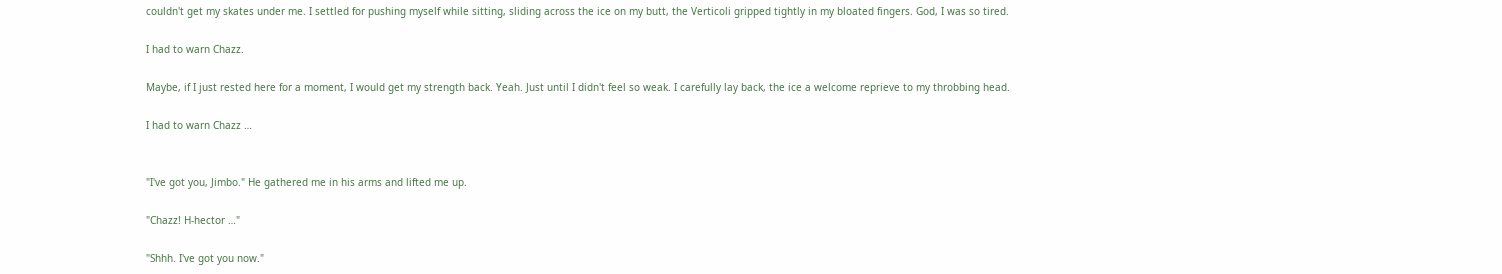couldn't get my skates under me. I settled for pushing myself while sitting, sliding across the ice on my butt, the Verticoli gripped tightly in my bloated fingers. God, I was so tired.

I had to warn Chazz.

Maybe, if I just rested here for a moment, I would get my strength back. Yeah. Just until I didn't feel so weak. I carefully lay back, the ice a welcome reprieve to my throbbing head.

I had to warn Chazz …


"I've got you, Jimbo." He gathered me in his arms and lifted me up.

"Chazz! H-hector …"

"Shhh. I've got you now."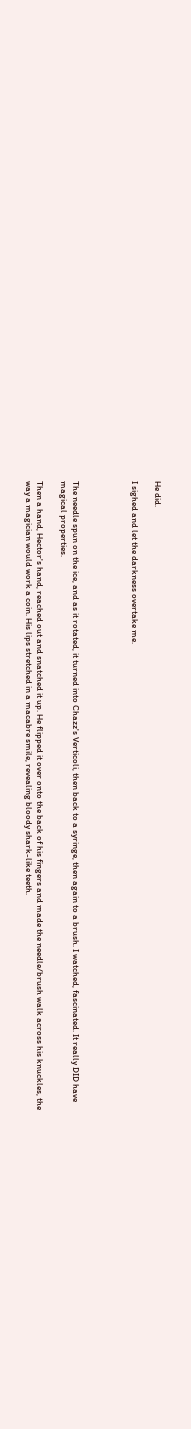He did.

I sighed and let the darkness overtake me.




The needle spun on the ice, and as it rotated, it turned into Chazz's Verticoli, then back to a syringe, then again to a brush. I watched, fascinated. It really DID have magical properties.

Then a hand, Hector's hand, reached out and snatched it up. He flipped it over onto the back of his fingers and made the needle/brush walk across his knuckles, the way a magician would work a coin. His lips stretched in a macabre smile, revealing bloody shark-like teeth.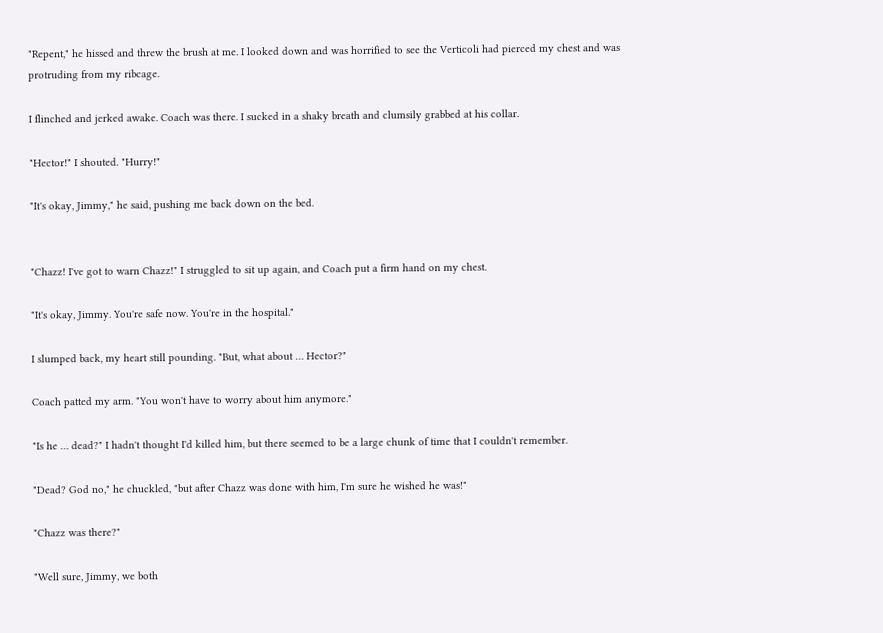"Repent," he hissed and threw the brush at me. I looked down and was horrified to see the Verticoli had pierced my chest and was protruding from my ribcage.

I flinched and jerked awake. Coach was there. I sucked in a shaky breath and clumsily grabbed at his collar.

"Hector!" I shouted. "Hurry!"

"It's okay, Jimmy," he said, pushing me back down on the bed.


"Chazz! I've got to warn Chazz!" I struggled to sit up again, and Coach put a firm hand on my chest.

"It's okay, Jimmy. You're safe now. You're in the hospital."

I slumped back, my heart still pounding. "But, what about … Hector?"

Coach patted my arm. "You won't have to worry about him anymore."

"Is he … dead?" I hadn't thought I'd killed him, but there seemed to be a large chunk of time that I couldn't remember.

"Dead? God no," he chuckled, "but after Chazz was done with him, I'm sure he wished he was!"

"Chazz was there?"

"Well sure, Jimmy, we both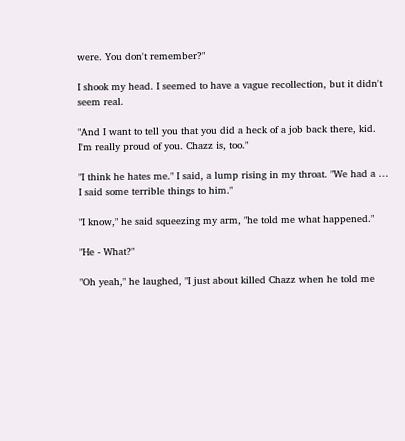were. You don't remember?"

I shook my head. I seemed to have a vague recollection, but it didn't seem real.

"And I want to tell you that you did a heck of a job back there, kid. I'm really proud of you. Chazz is, too."

"I think he hates me." I said, a lump rising in my throat. "We had a … I said some terrible things to him."

"I know," he said squeezing my arm, "he told me what happened."

"He - What?"

"Oh yeah," he laughed, "I just about killed Chazz when he told me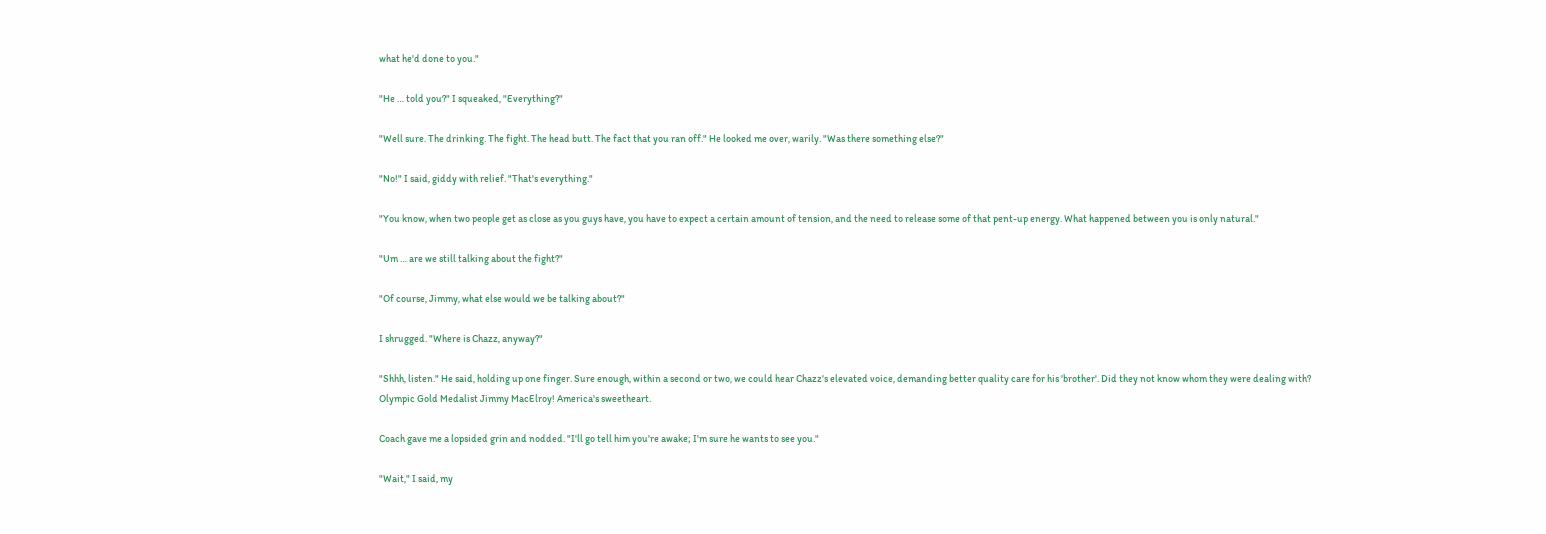what he'd done to you."

"He … told you?" I squeaked, "Everything?"

"Well sure. The drinking. The fight. The head butt. The fact that you ran off." He looked me over, warily. "Was there something else?"

"No!" I said, giddy with relief. "That's everything."

"You know, when two people get as close as you guys have, you have to expect a certain amount of tension, and the need to release some of that pent-up energy. What happened between you is only natural."

"Um … are we still talking about the fight?"

"Of course, Jimmy, what else would we be talking about?"

I shrugged. "Where is Chazz, anyway?"

"Shhh, listen." He said, holding up one finger. Sure enough, within a second or two, we could hear Chazz's elevated voice, demanding better quality care for his 'brother'. Did they not know whom they were dealing with? Olympic Gold Medalist Jimmy MacElroy! America's sweetheart.

Coach gave me a lopsided grin and nodded. "I'll go tell him you're awake; I'm sure he wants to see you."

"Wait," I said, my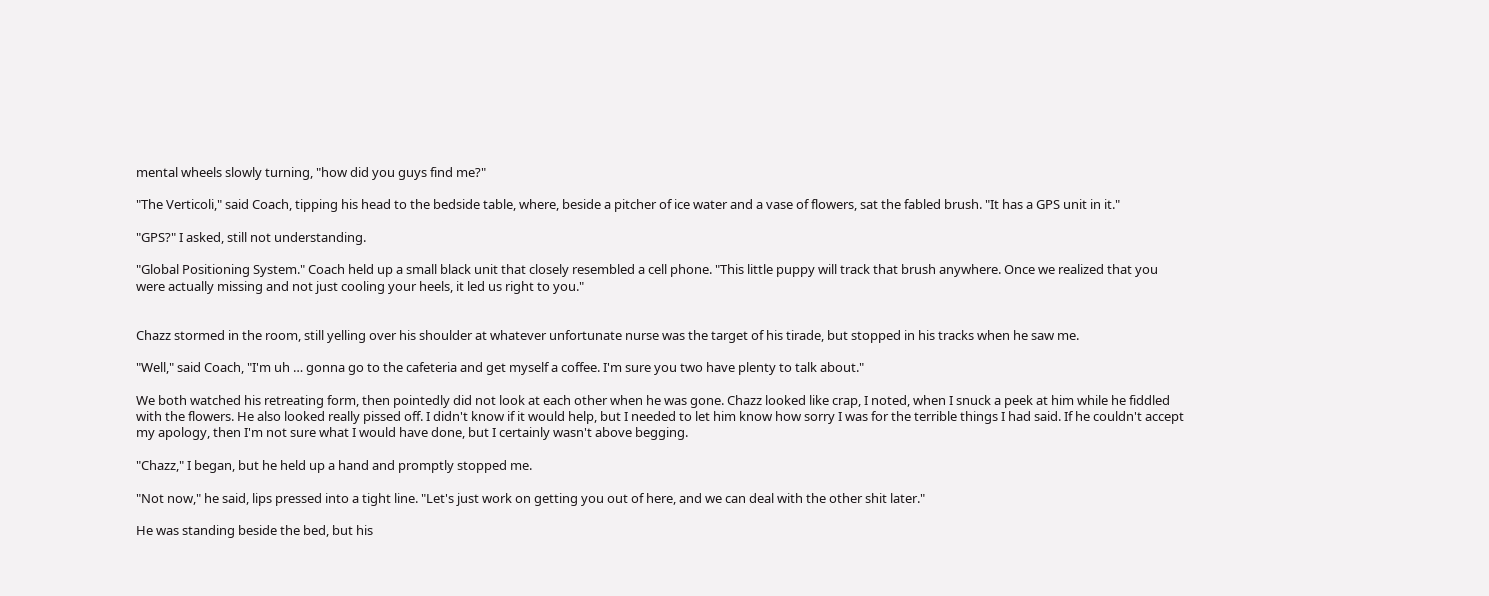mental wheels slowly turning, "how did you guys find me?"

"The Verticoli," said Coach, tipping his head to the bedside table, where, beside a pitcher of ice water and a vase of flowers, sat the fabled brush. "It has a GPS unit in it."

"GPS?" I asked, still not understanding.

"Global Positioning System." Coach held up a small black unit that closely resembled a cell phone. "This little puppy will track that brush anywhere. Once we realized that you were actually missing and not just cooling your heels, it led us right to you."


Chazz stormed in the room, still yelling over his shoulder at whatever unfortunate nurse was the target of his tirade, but stopped in his tracks when he saw me.

"Well," said Coach, "I'm uh … gonna go to the cafeteria and get myself a coffee. I'm sure you two have plenty to talk about."

We both watched his retreating form, then pointedly did not look at each other when he was gone. Chazz looked like crap, I noted, when I snuck a peek at him while he fiddled with the flowers. He also looked really pissed off. I didn't know if it would help, but I needed to let him know how sorry I was for the terrible things I had said. If he couldn't accept my apology, then I'm not sure what I would have done, but I certainly wasn't above begging.

"Chazz," I began, but he held up a hand and promptly stopped me.

"Not now," he said, lips pressed into a tight line. "Let's just work on getting you out of here, and we can deal with the other shit later."

He was standing beside the bed, but his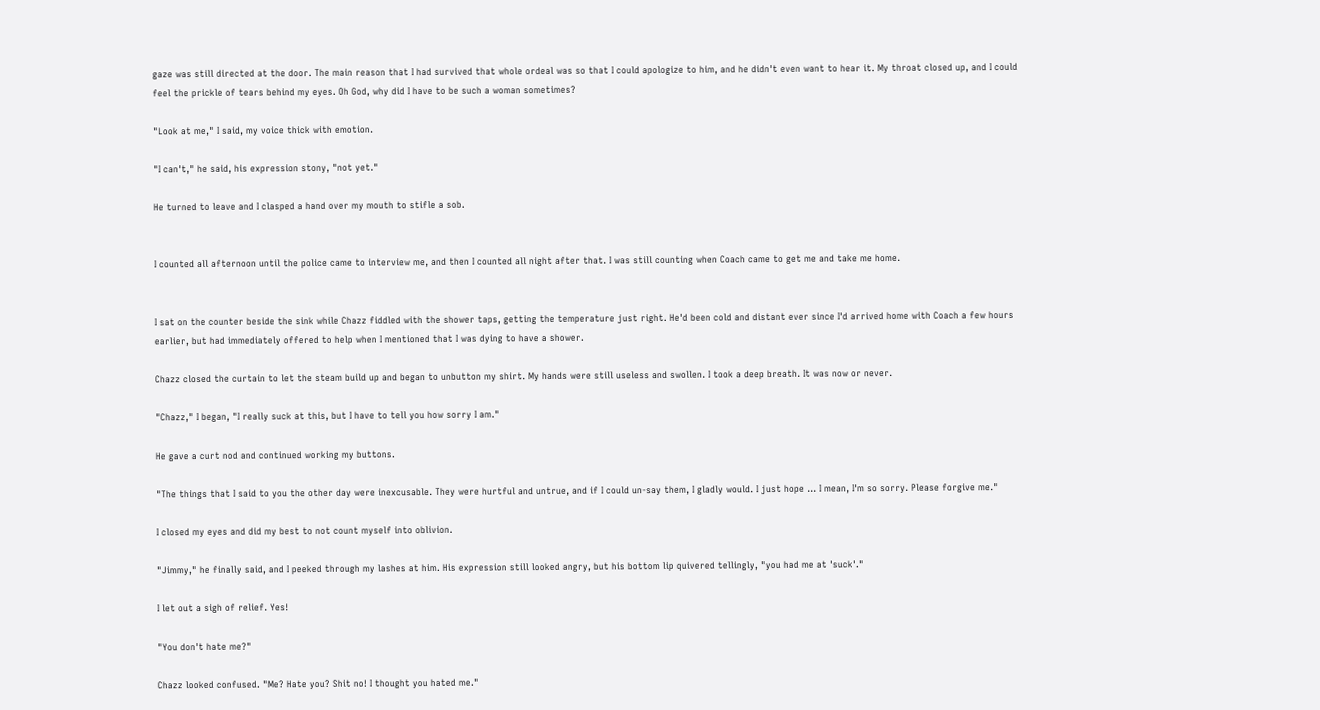gaze was still directed at the door. The main reason that I had survived that whole ordeal was so that I could apologize to him, and he didn't even want to hear it. My throat closed up, and I could feel the prickle of tears behind my eyes. Oh God, why did I have to be such a woman sometimes?

"Look at me," I said, my voice thick with emotion.

"I can't," he said, his expression stony, "not yet."

He turned to leave and I clasped a hand over my mouth to stifle a sob.


I counted all afternoon until the police came to interview me, and then I counted all night after that. I was still counting when Coach came to get me and take me home.


I sat on the counter beside the sink while Chazz fiddled with the shower taps, getting the temperature just right. He'd been cold and distant ever since I'd arrived home with Coach a few hours earlier, but had immediately offered to help when I mentioned that I was dying to have a shower.

Chazz closed the curtain to let the steam build up and began to unbutton my shirt. My hands were still useless and swollen. I took a deep breath. It was now or never.

"Chazz," I began, "I really suck at this, but I have to tell you how sorry I am."

He gave a curt nod and continued working my buttons.

"The things that I said to you the other day were inexcusable. They were hurtful and untrue, and if I could un-say them, I gladly would. I just hope … I mean, I'm so sorry. Please forgive me."

I closed my eyes and did my best to not count myself into oblivion.

"Jimmy," he finally said, and I peeked through my lashes at him. His expression still looked angry, but his bottom lip quivered tellingly, "you had me at 'suck'."

I let out a sigh of relief. Yes!

"You don't hate me?"

Chazz looked confused. "Me? Hate you? Shit no! I thought you hated me."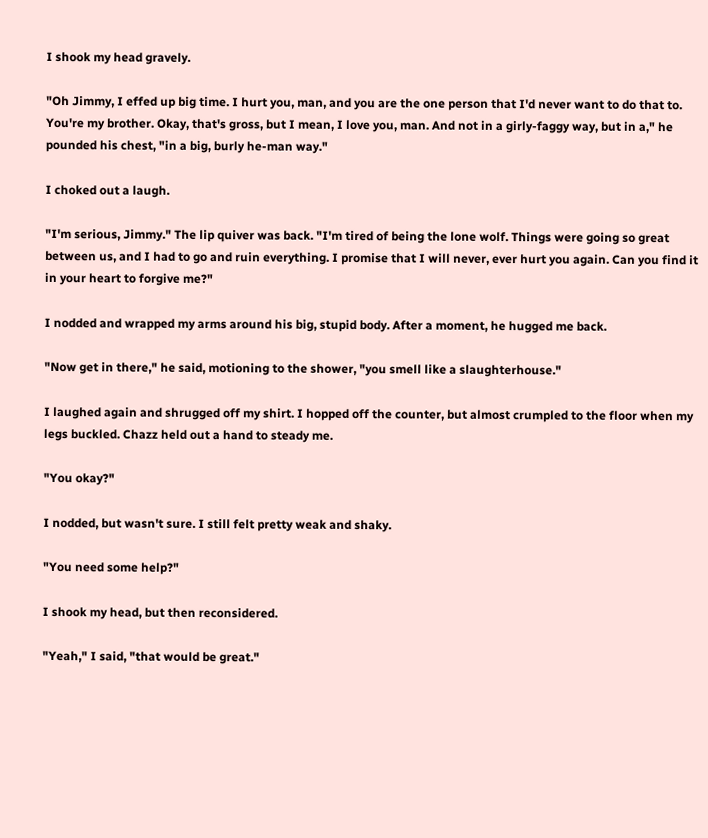I shook my head gravely.

"Oh Jimmy, I effed up big time. I hurt you, man, and you are the one person that I'd never want to do that to. You're my brother. Okay, that's gross, but I mean, I love you, man. And not in a girly-faggy way, but in a," he pounded his chest, "in a big, burly he-man way."

I choked out a laugh.

"I'm serious, Jimmy." The lip quiver was back. "I'm tired of being the lone wolf. Things were going so great between us, and I had to go and ruin everything. I promise that I will never, ever hurt you again. Can you find it in your heart to forgive me?"

I nodded and wrapped my arms around his big, stupid body. After a moment, he hugged me back.

"Now get in there," he said, motioning to the shower, "you smell like a slaughterhouse."

I laughed again and shrugged off my shirt. I hopped off the counter, but almost crumpled to the floor when my legs buckled. Chazz held out a hand to steady me.

"You okay?"

I nodded, but wasn't sure. I still felt pretty weak and shaky.

"You need some help?"

I shook my head, but then reconsidered.

"Yeah," I said, "that would be great."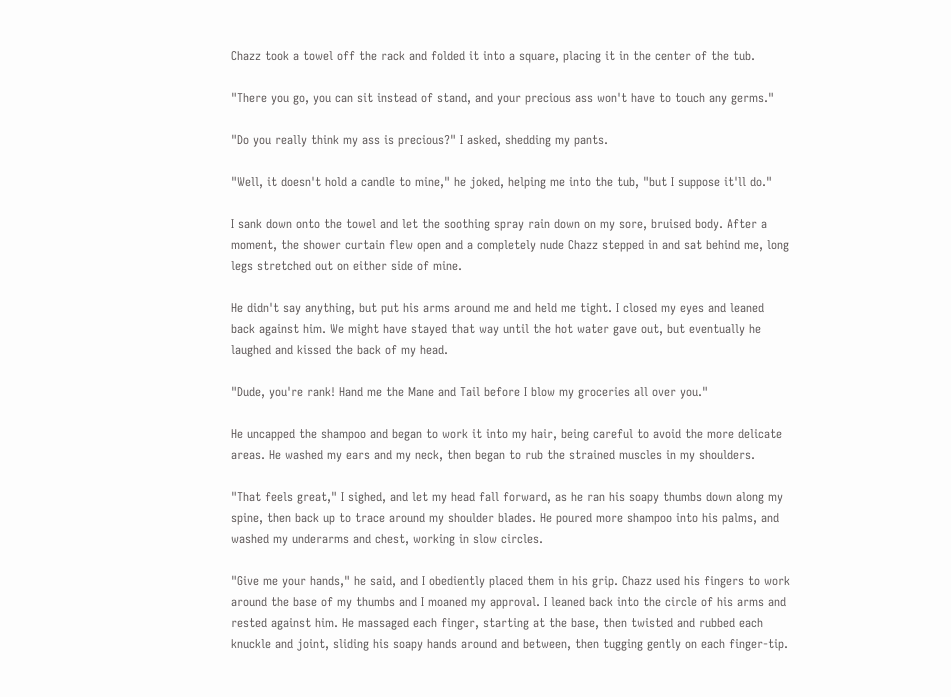Chazz took a towel off the rack and folded it into a square, placing it in the center of the tub.

"There you go, you can sit instead of stand, and your precious ass won't have to touch any germs."

"Do you really think my ass is precious?" I asked, shedding my pants.

"Well, it doesn't hold a candle to mine," he joked, helping me into the tub, "but I suppose it'll do."

I sank down onto the towel and let the soothing spray rain down on my sore, bruised body. After a moment, the shower curtain flew open and a completely nude Chazz stepped in and sat behind me, long legs stretched out on either side of mine.

He didn't say anything, but put his arms around me and held me tight. I closed my eyes and leaned back against him. We might have stayed that way until the hot water gave out, but eventually he laughed and kissed the back of my head.

"Dude, you're rank! Hand me the Mane and Tail before I blow my groceries all over you."

He uncapped the shampoo and began to work it into my hair, being careful to avoid the more delicate areas. He washed my ears and my neck, then began to rub the strained muscles in my shoulders.

"That feels great," I sighed, and let my head fall forward, as he ran his soapy thumbs down along my spine, then back up to trace around my shoulder blades. He poured more shampoo into his palms, and washed my underarms and chest, working in slow circles.

"Give me your hands," he said, and I obediently placed them in his grip. Chazz used his fingers to work around the base of my thumbs and I moaned my approval. I leaned back into the circle of his arms and rested against him. He massaged each finger, starting at the base, then twisted and rubbed each knuckle and joint, sliding his soapy hands around and between, then tugging gently on each finger-tip.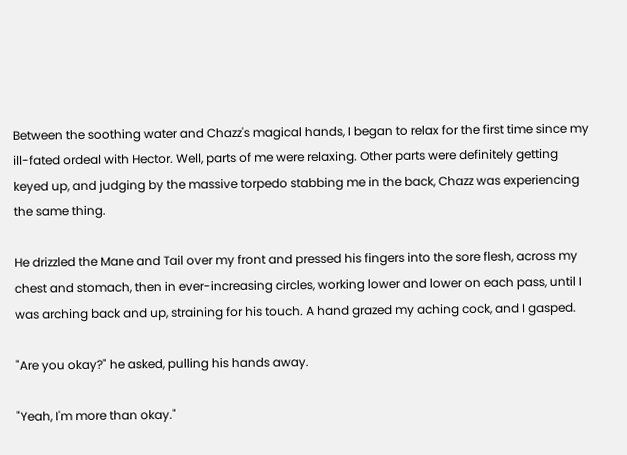Between the soothing water and Chazz's magical hands, I began to relax for the first time since my ill-fated ordeal with Hector. Well, parts of me were relaxing. Other parts were definitely getting keyed up, and judging by the massive torpedo stabbing me in the back, Chazz was experiencing the same thing.

He drizzled the Mane and Tail over my front and pressed his fingers into the sore flesh, across my chest and stomach, then in ever-increasing circles, working lower and lower on each pass, until I was arching back and up, straining for his touch. A hand grazed my aching cock, and I gasped.

"Are you okay?" he asked, pulling his hands away.

"Yeah, I'm more than okay."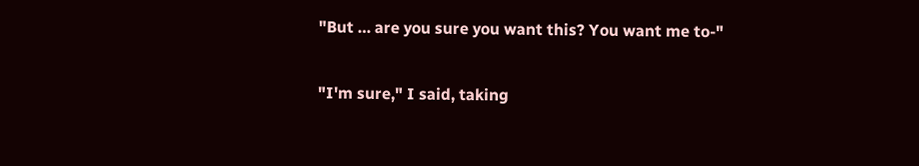"But … are you sure you want this? You want me to-"

"I'm sure," I said, taking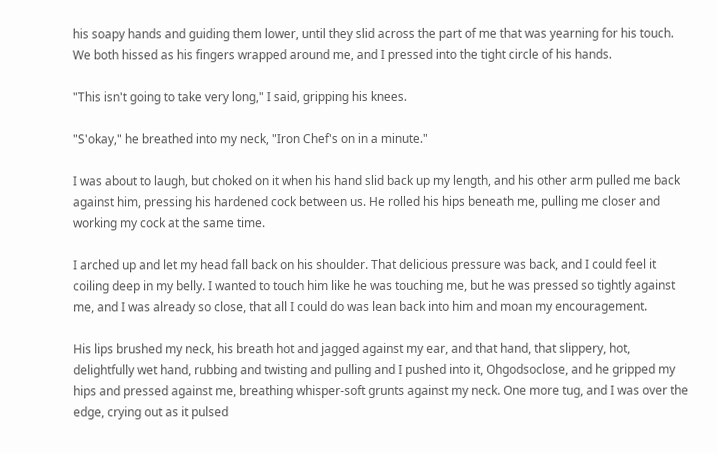his soapy hands and guiding them lower, until they slid across the part of me that was yearning for his touch. We both hissed as his fingers wrapped around me, and I pressed into the tight circle of his hands.

"This isn't going to take very long," I said, gripping his knees.

"S'okay," he breathed into my neck, "Iron Chef's on in a minute."

I was about to laugh, but choked on it when his hand slid back up my length, and his other arm pulled me back against him, pressing his hardened cock between us. He rolled his hips beneath me, pulling me closer and working my cock at the same time.

I arched up and let my head fall back on his shoulder. That delicious pressure was back, and I could feel it coiling deep in my belly. I wanted to touch him like he was touching me, but he was pressed so tightly against me, and I was already so close, that all I could do was lean back into him and moan my encouragement.

His lips brushed my neck, his breath hot and jagged against my ear, and that hand, that slippery, hot, delightfully wet hand, rubbing and twisting and pulling and I pushed into it, Ohgodsoclose, and he gripped my hips and pressed against me, breathing whisper-soft grunts against my neck. One more tug, and I was over the edge, crying out as it pulsed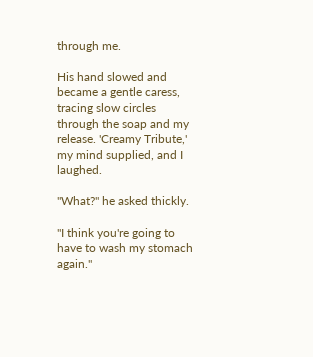through me.

His hand slowed and became a gentle caress, tracing slow circles through the soap and my release. 'Creamy Tribute,' my mind supplied, and I laughed.

"What?" he asked thickly.

"I think you're going to have to wash my stomach again."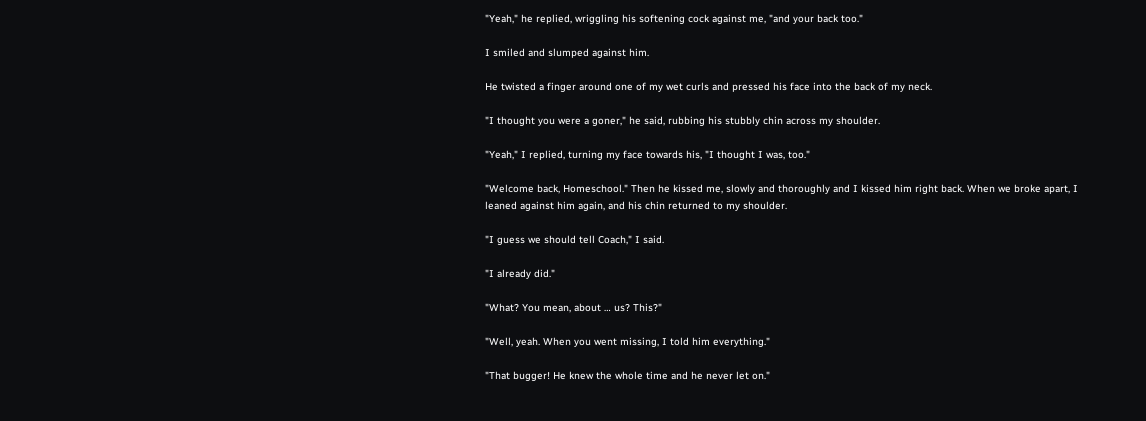"Yeah," he replied, wriggling his softening cock against me, "and your back too."

I smiled and slumped against him.

He twisted a finger around one of my wet curls and pressed his face into the back of my neck.

"I thought you were a goner," he said, rubbing his stubbly chin across my shoulder.

"Yeah," I replied, turning my face towards his, "I thought I was, too."

"Welcome back, Homeschool." Then he kissed me, slowly and thoroughly and I kissed him right back. When we broke apart, I leaned against him again, and his chin returned to my shoulder.

"I guess we should tell Coach," I said.

"I already did."

"What? You mean, about … us? This?"

"Well, yeah. When you went missing, I told him everything."

"That bugger! He knew the whole time and he never let on."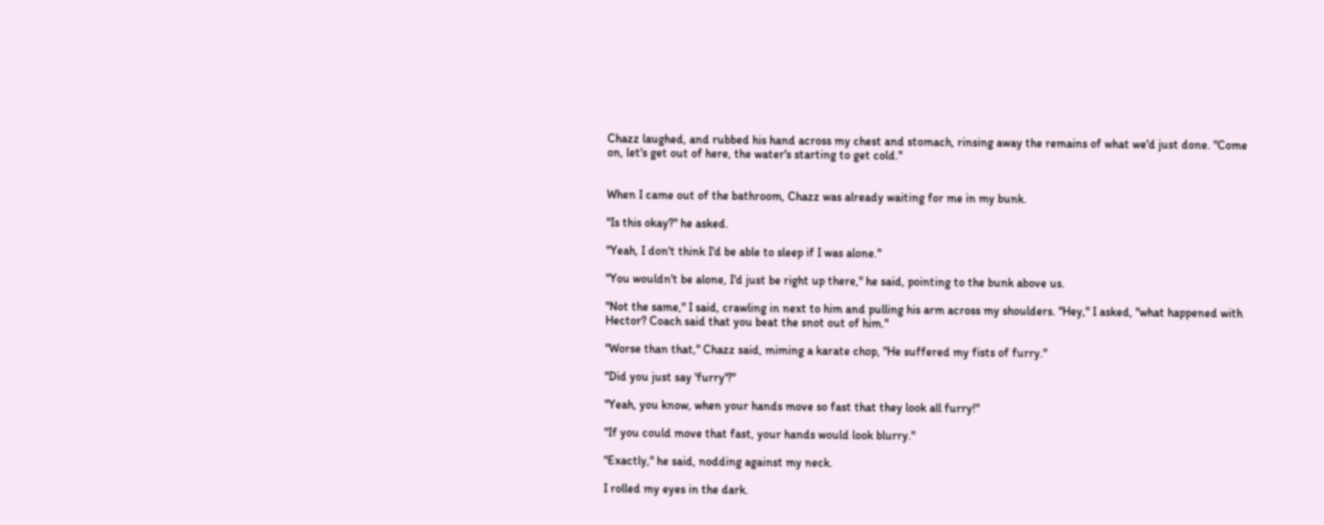Chazz laughed, and rubbed his hand across my chest and stomach, rinsing away the remains of what we'd just done. "Come on, let's get out of here, the water's starting to get cold."


When I came out of the bathroom, Chazz was already waiting for me in my bunk.

"Is this okay?" he asked.

"Yeah, I don't think I'd be able to sleep if I was alone."

"You wouldn't be alone, I'd just be right up there," he said, pointing to the bunk above us.

"Not the same," I said, crawling in next to him and pulling his arm across my shoulders. "Hey," I asked, "what happened with Hector? Coach said that you beat the snot out of him."

"Worse than that," Chazz said, miming a karate chop, "He suffered my fists of furry."

"Did you just say 'furry'?"

"Yeah, you know, when your hands move so fast that they look all furry!"

"If you could move that fast, your hands would look blurry."

"Exactly," he said, nodding against my neck.

I rolled my eyes in the dark.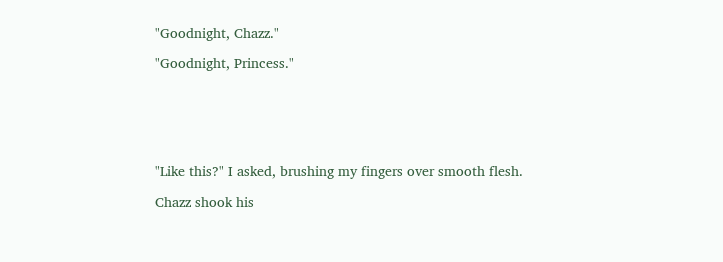"Goodnight, Chazz."

"Goodnight, Princess."






"Like this?" I asked, brushing my fingers over smooth flesh.

Chazz shook his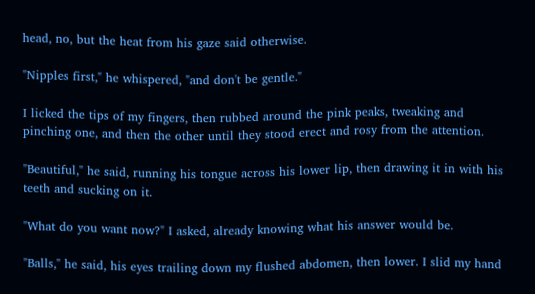head, no, but the heat from his gaze said otherwise.

"Nipples first," he whispered, "and don't be gentle."

I licked the tips of my fingers, then rubbed around the pink peaks, tweaking and pinching one, and then the other until they stood erect and rosy from the attention.

"Beautiful," he said, running his tongue across his lower lip, then drawing it in with his teeth and sucking on it.

"What do you want now?" I asked, already knowing what his answer would be.

"Balls," he said, his eyes trailing down my flushed abdomen, then lower. I slid my hand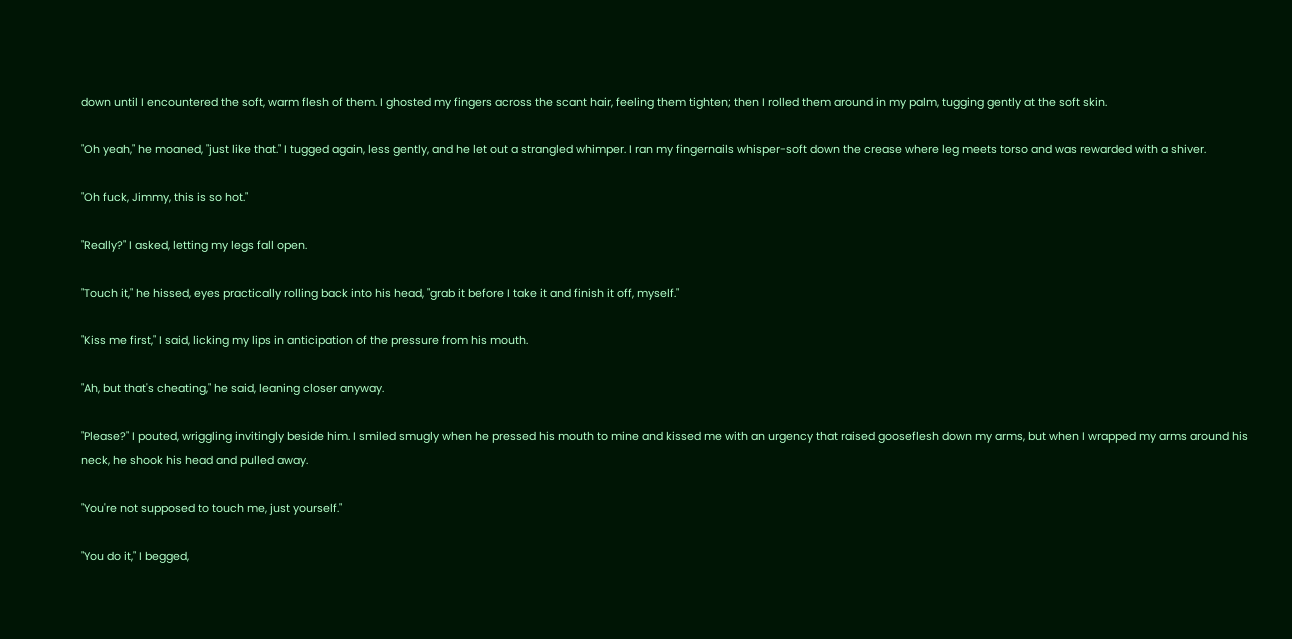down until I encountered the soft, warm flesh of them. I ghosted my fingers across the scant hair, feeling them tighten; then I rolled them around in my palm, tugging gently at the soft skin.

"Oh yeah," he moaned, "just like that." I tugged again, less gently, and he let out a strangled whimper. I ran my fingernails whisper-soft down the crease where leg meets torso and was rewarded with a shiver.

"Oh fuck, Jimmy, this is so hot."

"Really?" I asked, letting my legs fall open.

"Touch it," he hissed, eyes practically rolling back into his head, "grab it before I take it and finish it off, myself."

"Kiss me first," I said, licking my lips in anticipation of the pressure from his mouth.

"Ah, but that's cheating," he said, leaning closer anyway.

"Please?" I pouted, wriggling invitingly beside him. I smiled smugly when he pressed his mouth to mine and kissed me with an urgency that raised gooseflesh down my arms, but when I wrapped my arms around his neck, he shook his head and pulled away.

"You're not supposed to touch me, just yourself."

"You do it," I begged,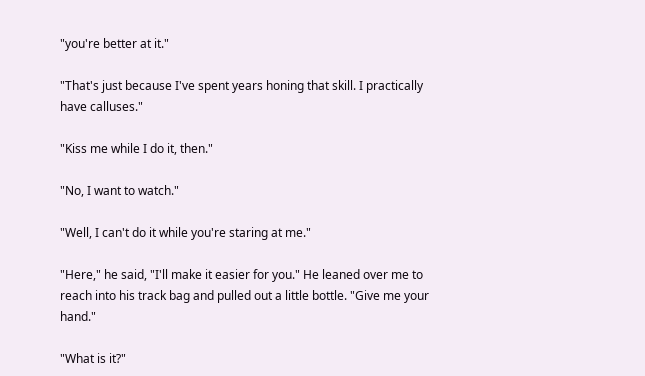"you're better at it."

"That's just because I've spent years honing that skill. I practically have calluses."

"Kiss me while I do it, then."

"No, I want to watch."

"Well, I can't do it while you're staring at me."

"Here," he said, "I'll make it easier for you." He leaned over me to reach into his track bag and pulled out a little bottle. "Give me your hand."

"What is it?"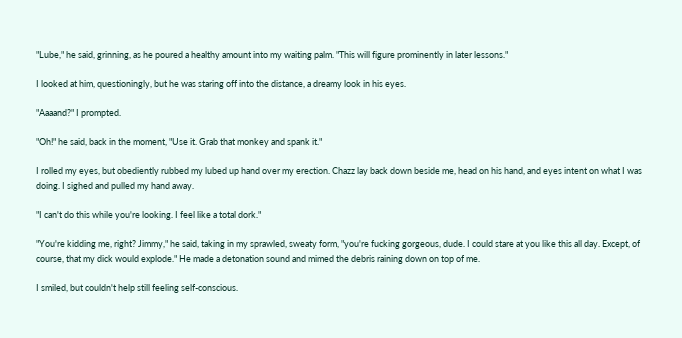"Lube," he said, grinning, as he poured a healthy amount into my waiting palm. "This will figure prominently in later lessons."

I looked at him, questioningly, but he was staring off into the distance, a dreamy look in his eyes.

"Aaaand?" I prompted.

"Oh!" he said, back in the moment, "Use it. Grab that monkey and spank it."

I rolled my eyes, but obediently rubbed my lubed up hand over my erection. Chazz lay back down beside me, head on his hand, and eyes intent on what I was doing. I sighed and pulled my hand away.

"I can't do this while you're looking. I feel like a total dork."

"You're kidding me, right? Jimmy," he said, taking in my sprawled, sweaty form, "you're fucking gorgeous, dude. I could stare at you like this all day. Except, of course, that my dick would explode." He made a detonation sound and mimed the debris raining down on top of me.

I smiled, but couldn't help still feeling self-conscious.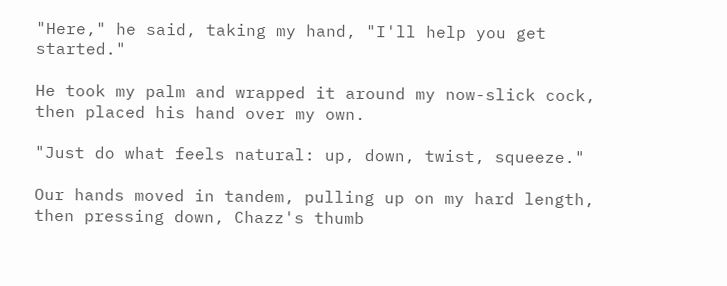"Here," he said, taking my hand, "I'll help you get started."

He took my palm and wrapped it around my now-slick cock, then placed his hand over my own.

"Just do what feels natural: up, down, twist, squeeze."

Our hands moved in tandem, pulling up on my hard length, then pressing down, Chazz's thumb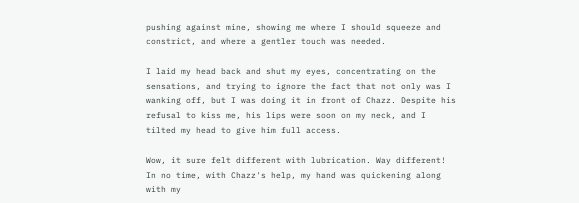pushing against mine, showing me where I should squeeze and constrict, and where a gentler touch was needed.

I laid my head back and shut my eyes, concentrating on the sensations, and trying to ignore the fact that not only was I wanking off, but I was doing it in front of Chazz. Despite his refusal to kiss me, his lips were soon on my neck, and I tilted my head to give him full access.

Wow, it sure felt different with lubrication. Way different! In no time, with Chazz's help, my hand was quickening along with my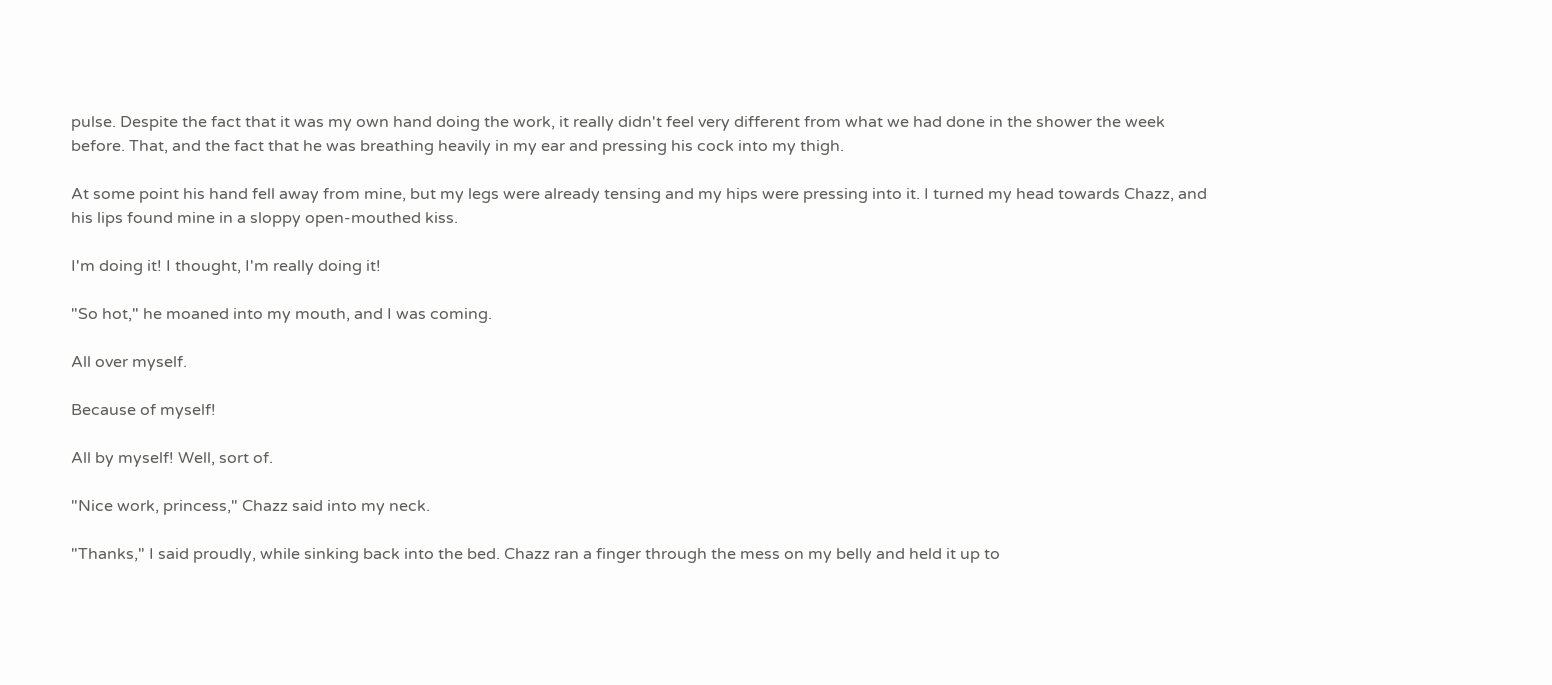pulse. Despite the fact that it was my own hand doing the work, it really didn't feel very different from what we had done in the shower the week before. That, and the fact that he was breathing heavily in my ear and pressing his cock into my thigh.

At some point his hand fell away from mine, but my legs were already tensing and my hips were pressing into it. I turned my head towards Chazz, and his lips found mine in a sloppy open-mouthed kiss.

I'm doing it! I thought, I'm really doing it!

"So hot," he moaned into my mouth, and I was coming.

All over myself.

Because of myself!

All by myself! Well, sort of.

"Nice work, princess," Chazz said into my neck.

"Thanks," I said proudly, while sinking back into the bed. Chazz ran a finger through the mess on my belly and held it up to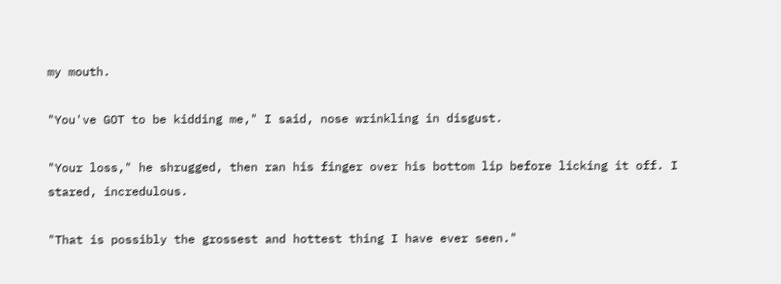my mouth.

"You've GOT to be kidding me," I said, nose wrinkling in disgust.

"Your loss," he shrugged, then ran his finger over his bottom lip before licking it off. I stared, incredulous.

"That is possibly the grossest and hottest thing I have ever seen."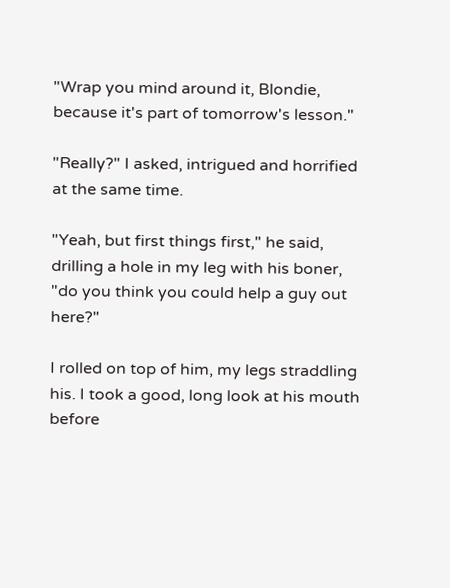"Wrap you mind around it, Blondie, because it's part of tomorrow's lesson."

"Really?" I asked, intrigued and horrified at the same time.

"Yeah, but first things first," he said, drilling a hole in my leg with his boner, "do you think you could help a guy out here?"

I rolled on top of him, my legs straddling his. I took a good, long look at his mouth before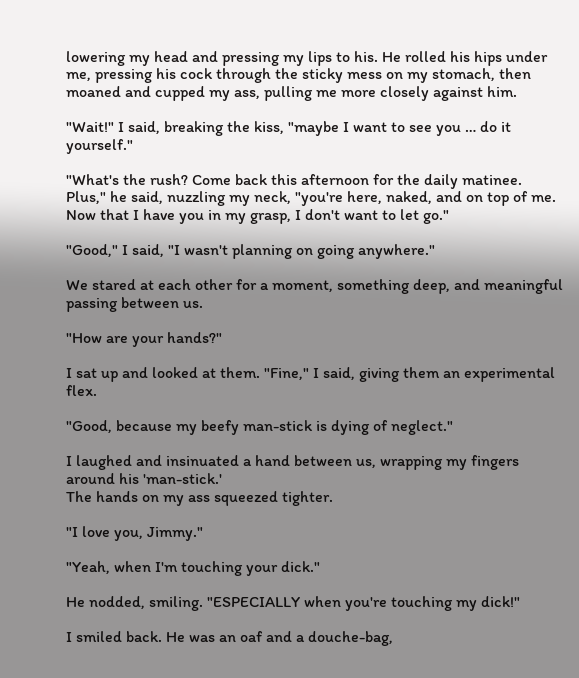lowering my head and pressing my lips to his. He rolled his hips under me, pressing his cock through the sticky mess on my stomach, then moaned and cupped my ass, pulling me more closely against him.

"Wait!" I said, breaking the kiss, "maybe I want to see you … do it yourself."

"What's the rush? Come back this afternoon for the daily matinee. Plus," he said, nuzzling my neck, "you're here, naked, and on top of me. Now that I have you in my grasp, I don't want to let go."

"Good," I said, "I wasn't planning on going anywhere."

We stared at each other for a moment, something deep, and meaningful passing between us.

"How are your hands?"

I sat up and looked at them. "Fine," I said, giving them an experimental flex.

"Good, because my beefy man-stick is dying of neglect."

I laughed and insinuated a hand between us, wrapping my fingers around his 'man-stick.'
The hands on my ass squeezed tighter.

"I love you, Jimmy."

"Yeah, when I'm touching your dick."

He nodded, smiling. "ESPECIALLY when you're touching my dick!"

I smiled back. He was an oaf and a douche-bag,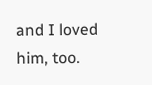and I loved him, too.